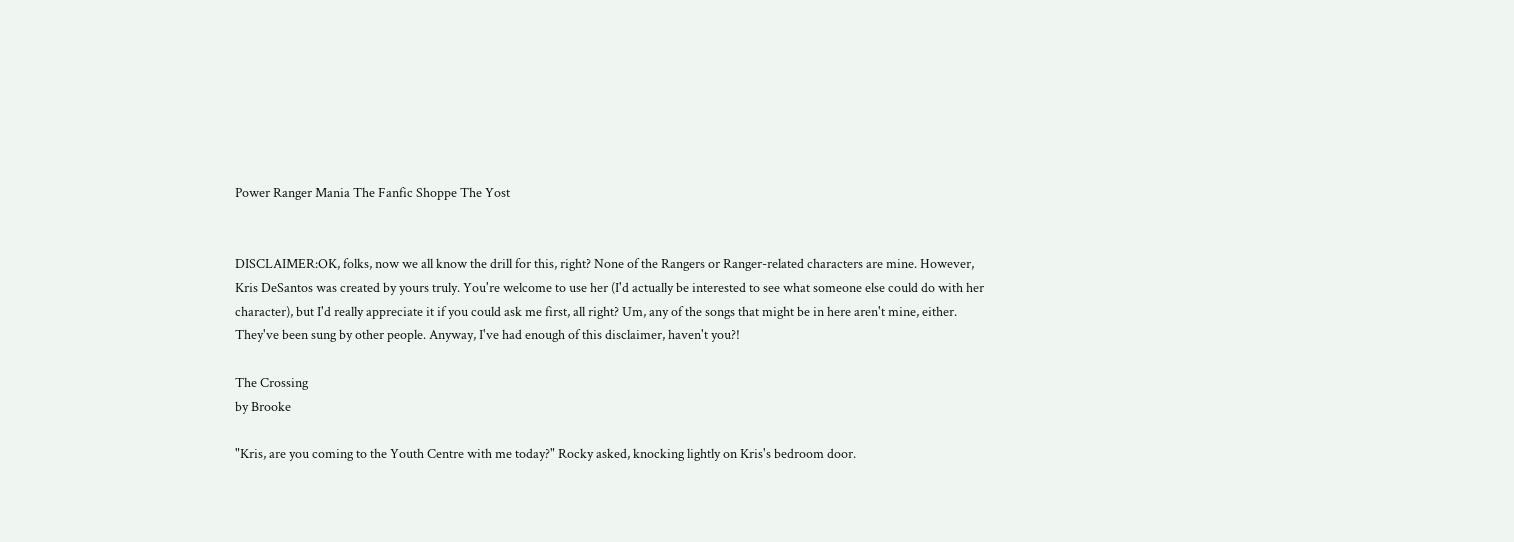Power Ranger Mania The Fanfic Shoppe The Yost


DISCLAIMER:OK, folks, now we all know the drill for this, right? None of the Rangers or Ranger-related characters are mine. However, Kris DeSantos was created by yours truly. You're welcome to use her (I'd actually be interested to see what someone else could do with her character), but I'd really appreciate it if you could ask me first, all right? Um, any of the songs that might be in here aren't mine, either. They've been sung by other people. Anyway, I've had enough of this disclaimer, haven't you?!

The Crossing
by Brooke

"Kris, are you coming to the Youth Centre with me today?" Rocky asked, knocking lightly on Kris's bedroom door.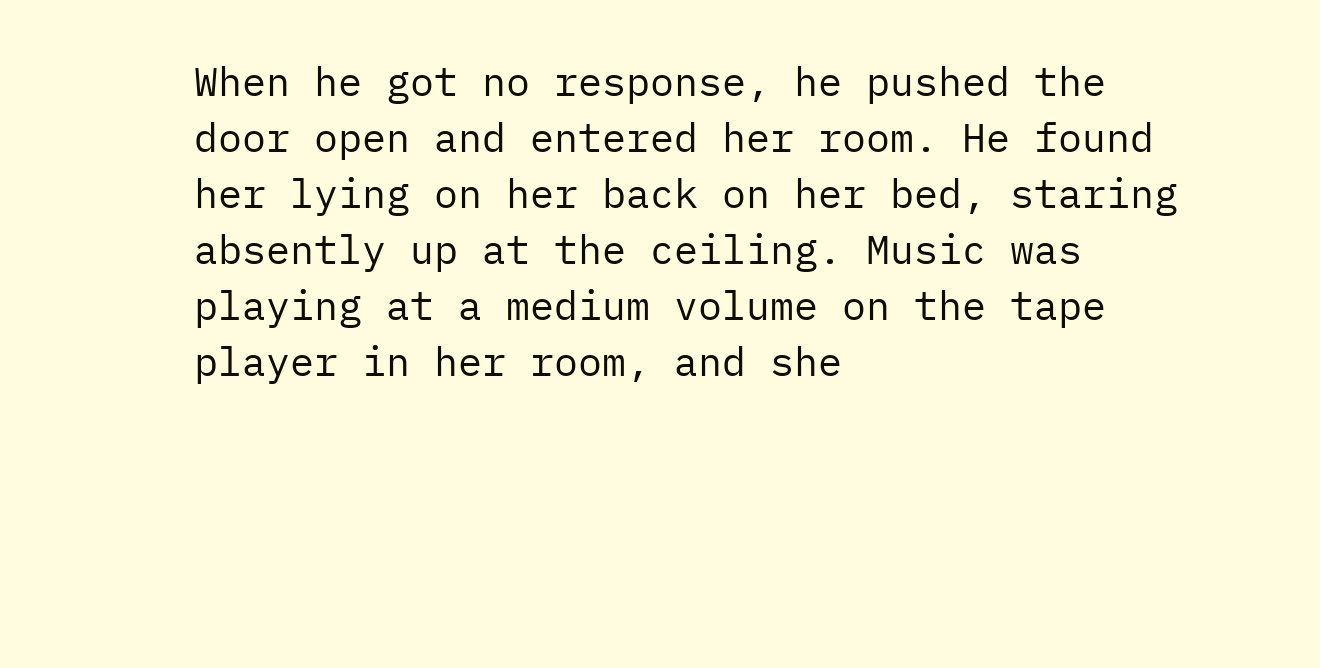When he got no response, he pushed the door open and entered her room. He found her lying on her back on her bed, staring absently up at the ceiling. Music was playing at a medium volume on the tape player in her room, and she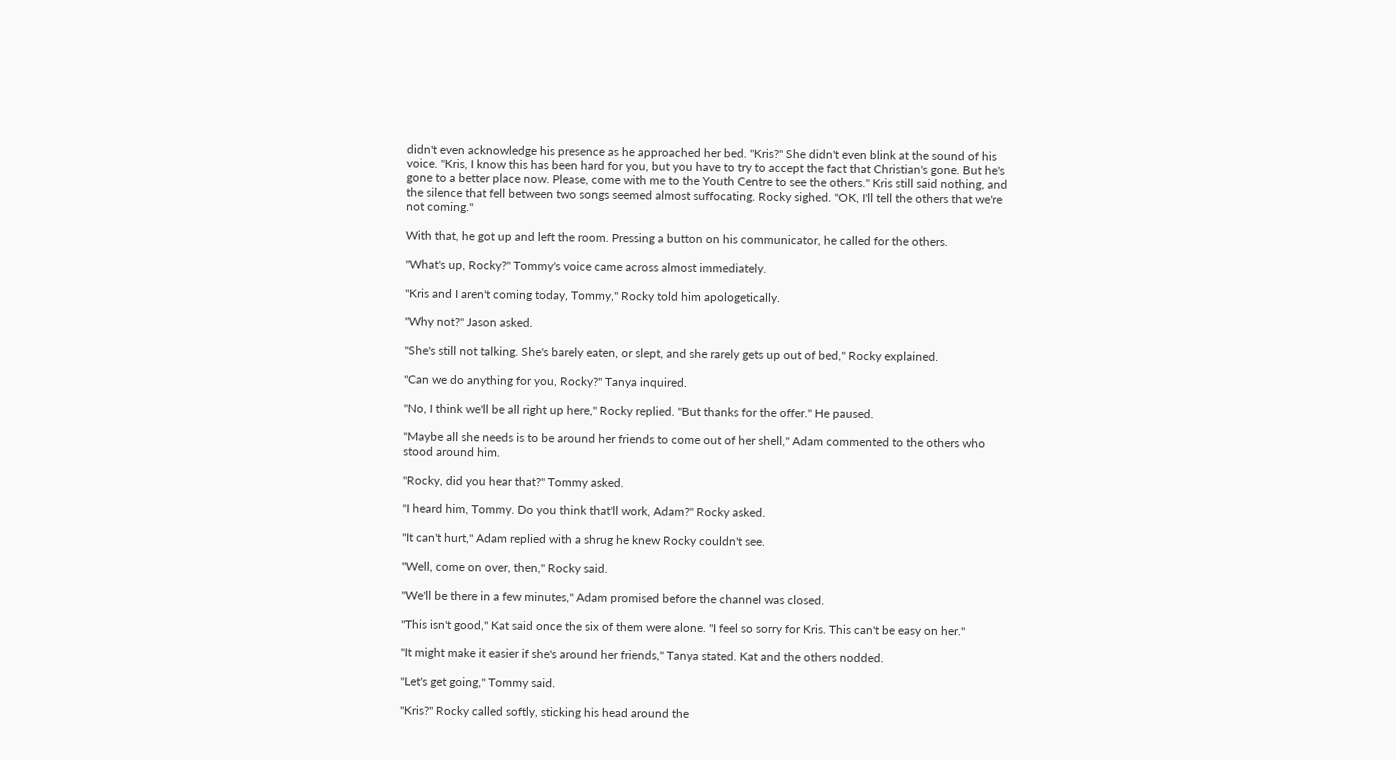didn't even acknowledge his presence as he approached her bed. "Kris?" She didn't even blink at the sound of his voice. "Kris, I know this has been hard for you, but you have to try to accept the fact that Christian's gone. But he's gone to a better place now. Please, come with me to the Youth Centre to see the others." Kris still said nothing, and the silence that fell between two songs seemed almost suffocating. Rocky sighed. "OK, I'll tell the others that we're not coming."

With that, he got up and left the room. Pressing a button on his communicator, he called for the others.

"What's up, Rocky?" Tommy's voice came across almost immediately.

"Kris and I aren't coming today, Tommy," Rocky told him apologetically.

"Why not?" Jason asked.

"She's still not talking. She's barely eaten, or slept, and she rarely gets up out of bed," Rocky explained.

"Can we do anything for you, Rocky?" Tanya inquired.

"No, I think we'll be all right up here," Rocky replied. "But thanks for the offer." He paused.

"Maybe all she needs is to be around her friends to come out of her shell," Adam commented to the others who stood around him.

"Rocky, did you hear that?" Tommy asked.

"I heard him, Tommy. Do you think that'll work, Adam?" Rocky asked.

"It can't hurt," Adam replied with a shrug he knew Rocky couldn't see.

"Well, come on over, then," Rocky said.

"We'll be there in a few minutes," Adam promised before the channel was closed.

"This isn't good," Kat said once the six of them were alone. "I feel so sorry for Kris. This can't be easy on her."

"It might make it easier if she's around her friends," Tanya stated. Kat and the others nodded.

"Let's get going," Tommy said.

"Kris?" Rocky called softly, sticking his head around the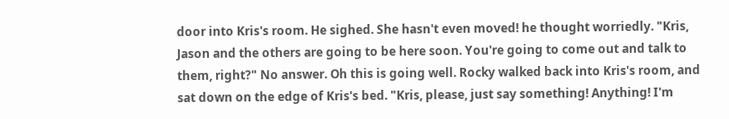door into Kris's room. He sighed. She hasn't even moved! he thought worriedly. "Kris, Jason and the others are going to be here soon. You're going to come out and talk to them, right?" No answer. Oh this is going well. Rocky walked back into Kris's room, and sat down on the edge of Kris's bed. "Kris, please, just say something! Anything! I'm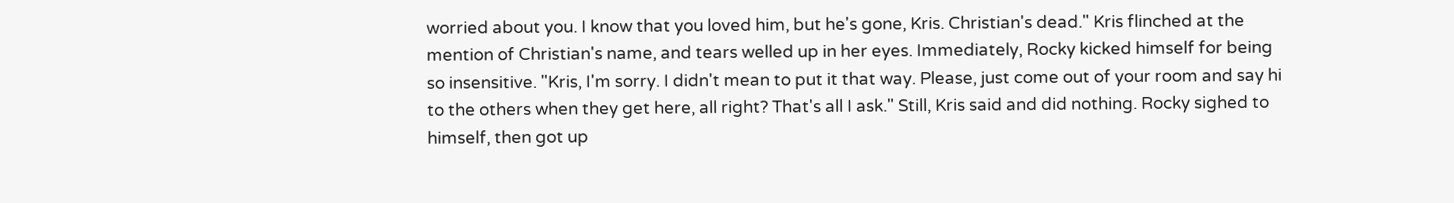worried about you. I know that you loved him, but he's gone, Kris. Christian's dead." Kris flinched at the mention of Christian's name, and tears welled up in her eyes. Immediately, Rocky kicked himself for being so insensitive. "Kris, I'm sorry. I didn't mean to put it that way. Please, just come out of your room and say hi to the others when they get here, all right? That's all I ask." Still, Kris said and did nothing. Rocky sighed to himself, then got up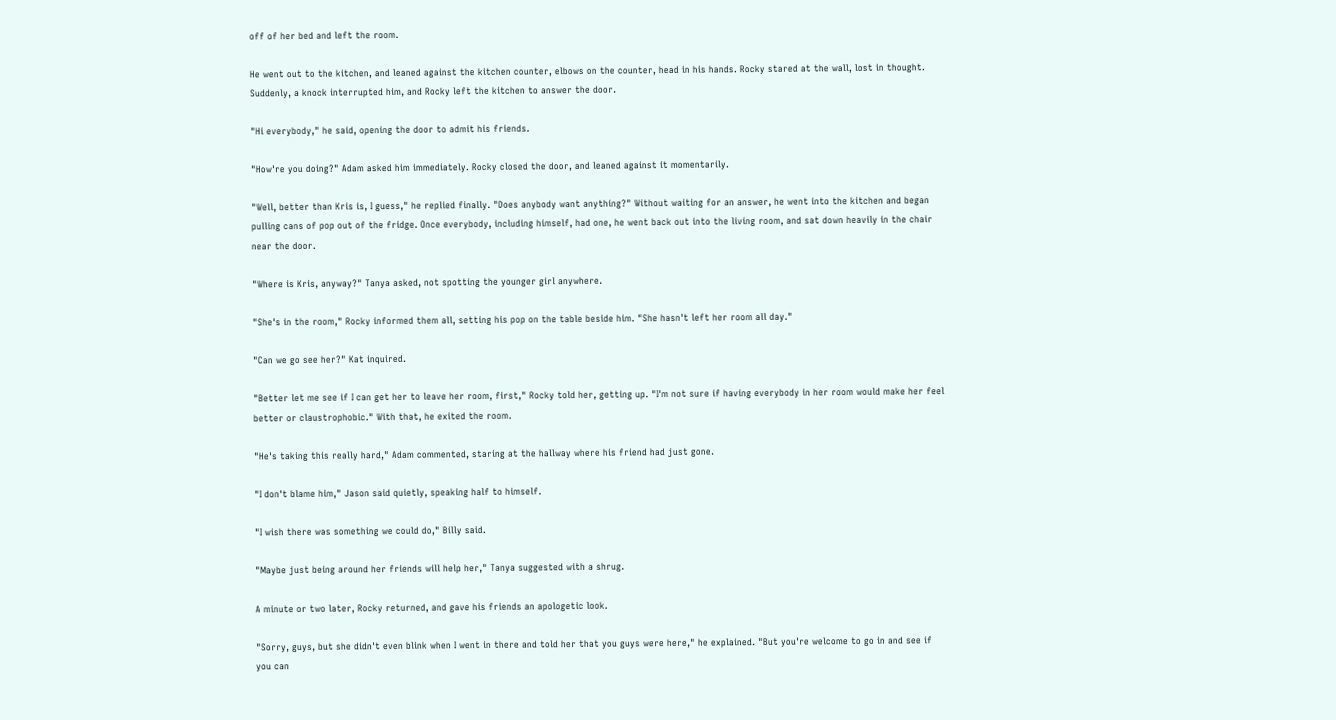off of her bed and left the room.

He went out to the kitchen, and leaned against the kitchen counter, elbows on the counter, head in his hands. Rocky stared at the wall, lost in thought. Suddenly, a knock interrupted him, and Rocky left the kitchen to answer the door.

"Hi everybody," he said, opening the door to admit his friends.

"How're you doing?" Adam asked him immediately. Rocky closed the door, and leaned against it momentarily.

"Well, better than Kris is, I guess," he replied finally. "Does anybody want anything?" Without waiting for an answer, he went into the kitchen and began pulling cans of pop out of the fridge. Once everybody, including himself, had one, he went back out into the living room, and sat down heavily in the chair near the door.

"Where is Kris, anyway?" Tanya asked, not spotting the younger girl anywhere.

"She's in the room," Rocky informed them all, setting his pop on the table beside him. "She hasn't left her room all day."

"Can we go see her?" Kat inquired.

"Better let me see if I can get her to leave her room, first," Rocky told her, getting up. "I'm not sure if having everybody in her room would make her feel better or claustrophobic." With that, he exited the room.

"He's taking this really hard," Adam commented, staring at the hallway where his friend had just gone.

"I don't blame him," Jason said quietly, speaking half to himself.

"I wish there was something we could do," Billy said.

"Maybe just being around her friends will help her," Tanya suggested with a shrug.

A minute or two later, Rocky returned, and gave his friends an apologetic look.

"Sorry, guys, but she didn't even blink when I went in there and told her that you guys were here," he explained. "But you're welcome to go in and see if you can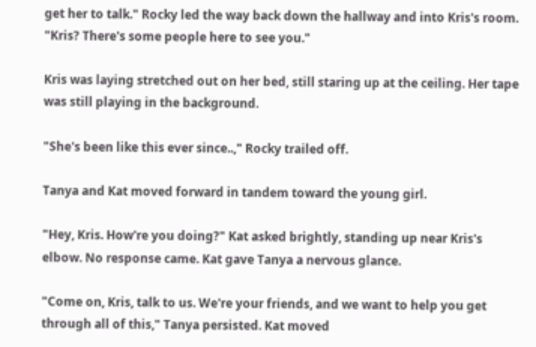get her to talk." Rocky led the way back down the hallway and into Kris's room. "Kris? There's some people here to see you."

Kris was laying stretched out on her bed, still staring up at the ceiling. Her tape was still playing in the background.

"She's been like this ever since..," Rocky trailed off.

Tanya and Kat moved forward in tandem toward the young girl.

"Hey, Kris. How're you doing?" Kat asked brightly, standing up near Kris's elbow. No response came. Kat gave Tanya a nervous glance.

"Come on, Kris, talk to us. We're your friends, and we want to help you get through all of this," Tanya persisted. Kat moved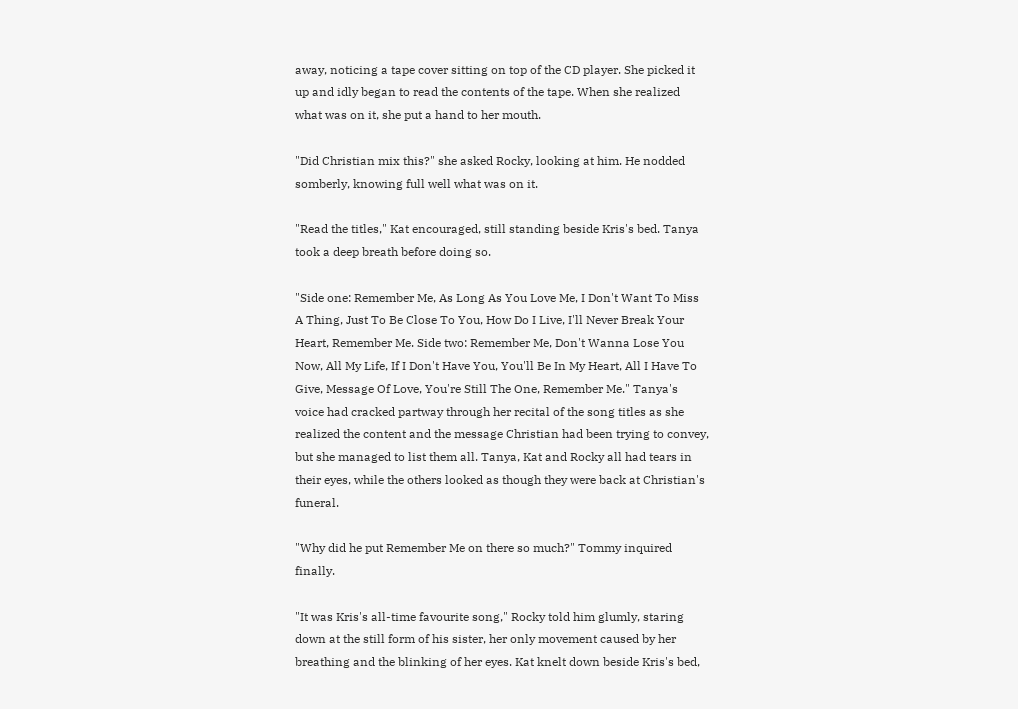away, noticing a tape cover sitting on top of the CD player. She picked it up and idly began to read the contents of the tape. When she realized what was on it, she put a hand to her mouth.

"Did Christian mix this?" she asked Rocky, looking at him. He nodded somberly, knowing full well what was on it.

"Read the titles," Kat encouraged, still standing beside Kris's bed. Tanya took a deep breath before doing so.

"Side one: Remember Me, As Long As You Love Me, I Don't Want To Miss A Thing, Just To Be Close To You, How Do I Live, I'll Never Break Your Heart, Remember Me. Side two: Remember Me, Don't Wanna Lose You Now, All My Life, If I Don't Have You, You'll Be In My Heart, All I Have To Give, Message Of Love, You're Still The One, Remember Me." Tanya's voice had cracked partway through her recital of the song titles as she realized the content and the message Christian had been trying to convey, but she managed to list them all. Tanya, Kat and Rocky all had tears in their eyes, while the others looked as though they were back at Christian's funeral.

"Why did he put Remember Me on there so much?" Tommy inquired finally.

"It was Kris's all-time favourite song," Rocky told him glumly, staring down at the still form of his sister, her only movement caused by her breathing and the blinking of her eyes. Kat knelt down beside Kris's bed,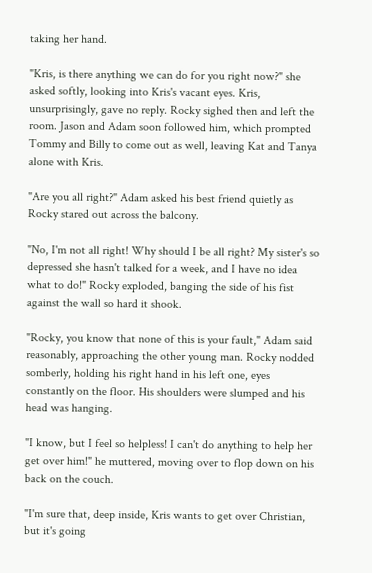taking her hand.

"Kris, is there anything we can do for you right now?" she asked softly, looking into Kris's vacant eyes. Kris, unsurprisingly, gave no reply. Rocky sighed then and left the room. Jason and Adam soon followed him, which prompted Tommy and Billy to come out as well, leaving Kat and Tanya alone with Kris.

"Are you all right?" Adam asked his best friend quietly as Rocky stared out across the balcony.

"No, I'm not all right! Why should I be all right? My sister's so depressed she hasn't talked for a week, and I have no idea what to do!" Rocky exploded, banging the side of his fist against the wall so hard it shook.

"Rocky, you know that none of this is your fault," Adam said reasonably, approaching the other young man. Rocky nodded somberly, holding his right hand in his left one, eyes constantly on the floor. His shoulders were slumped and his head was hanging.

"I know, but I feel so helpless! I can't do anything to help her get over him!" he muttered, moving over to flop down on his back on the couch.

"I'm sure that, deep inside, Kris wants to get over Christian, but it's going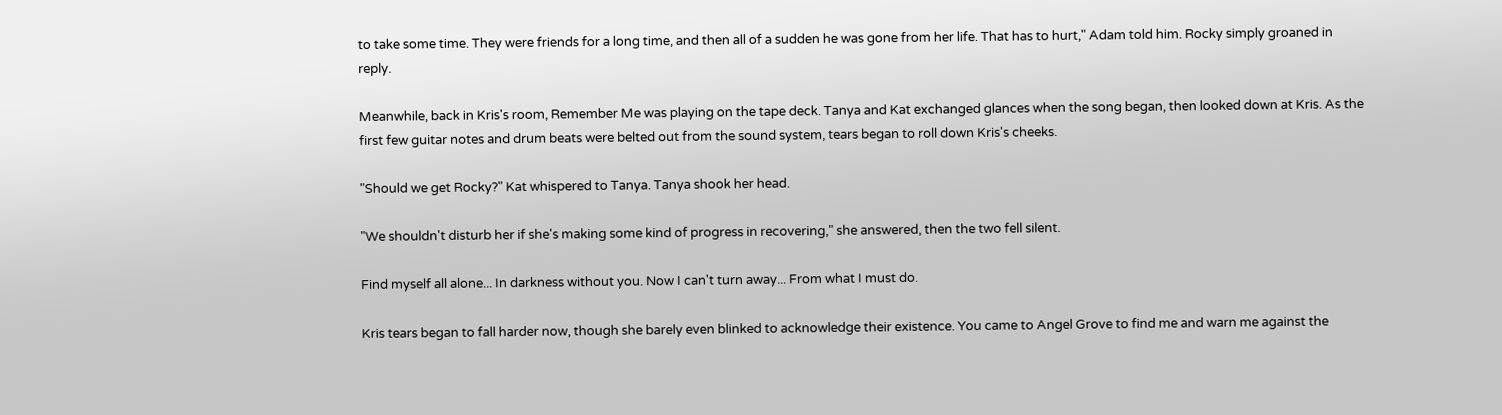to take some time. They were friends for a long time, and then all of a sudden he was gone from her life. That has to hurt," Adam told him. Rocky simply groaned in reply.

Meanwhile, back in Kris's room, Remember Me was playing on the tape deck. Tanya and Kat exchanged glances when the song began, then looked down at Kris. As the first few guitar notes and drum beats were belted out from the sound system, tears began to roll down Kris's cheeks.

"Should we get Rocky?" Kat whispered to Tanya. Tanya shook her head.

"We shouldn't disturb her if she's making some kind of progress in recovering," she answered, then the two fell silent.

Find myself all alone... In darkness without you. Now I can't turn away... From what I must do.

Kris tears began to fall harder now, though she barely even blinked to acknowledge their existence. You came to Angel Grove to find me and warn me against the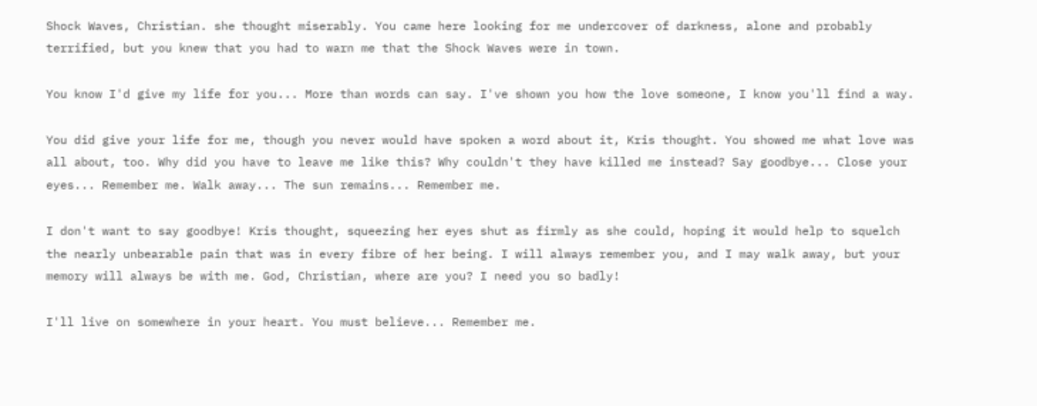Shock Waves, Christian. she thought miserably. You came here looking for me undercover of darkness, alone and probably terrified, but you knew that you had to warn me that the Shock Waves were in town.

You know I'd give my life for you... More than words can say. I've shown you how the love someone, I know you'll find a way.

You did give your life for me, though you never would have spoken a word about it, Kris thought. You showed me what love was all about, too. Why did you have to leave me like this? Why couldn't they have killed me instead? Say goodbye... Close your eyes... Remember me. Walk away... The sun remains... Remember me.

I don't want to say goodbye! Kris thought, squeezing her eyes shut as firmly as she could, hoping it would help to squelch the nearly unbearable pain that was in every fibre of her being. I will always remember you, and I may walk away, but your memory will always be with me. God, Christian, where are you? I need you so badly!

I'll live on somewhere in your heart. You must believe... Remember me.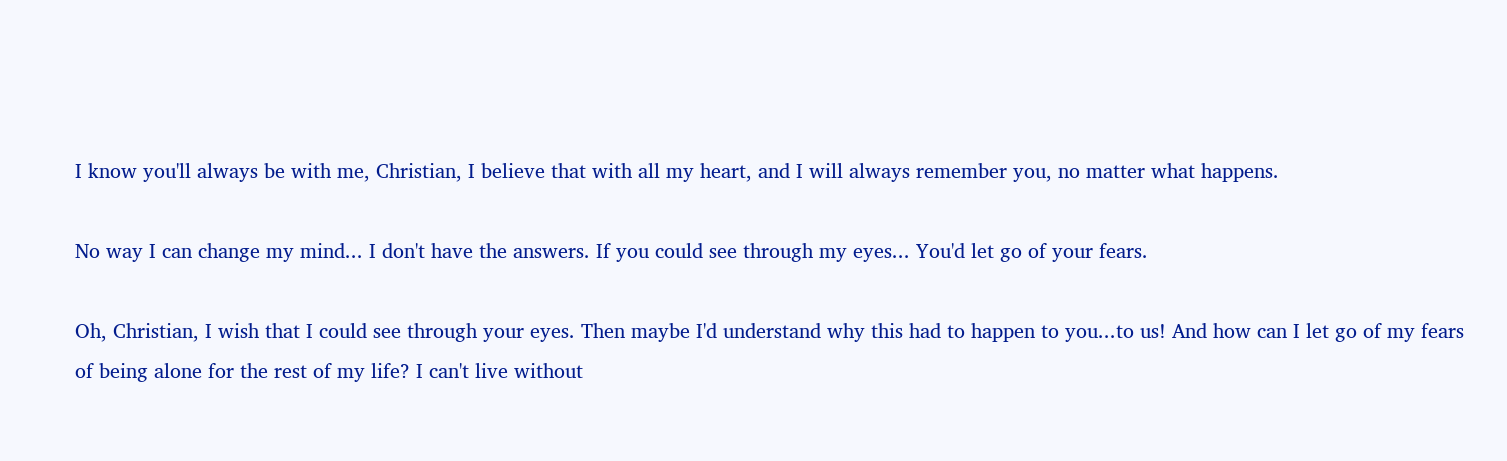I know you'll always be with me, Christian, I believe that with all my heart, and I will always remember you, no matter what happens.

No way I can change my mind... I don't have the answers. If you could see through my eyes... You'd let go of your fears.

Oh, Christian, I wish that I could see through your eyes. Then maybe I'd understand why this had to happen to you...to us! And how can I let go of my fears of being alone for the rest of my life? I can't live without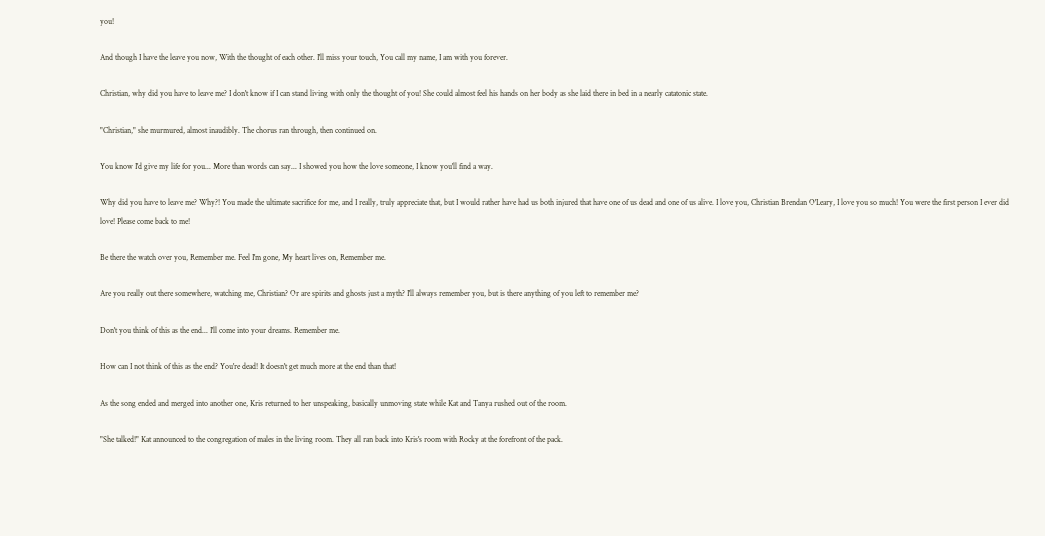you!

And though I have the leave you now, With the thought of each other. I'll miss your touch, You call my name, I am with you forever.

Christian, why did you have to leave me? I don't know if I can stand living with only the thought of you! She could almost feel his hands on her body as she laid there in bed in a nearly catatonic state.

"Christian," she murmured, almost inaudibly. The chorus ran through, then continued on.

You know I'd give my life for you... More than words can say... I showed you how the love someone, I know you'll find a way.

Why did you have to leave me? Why?! You made the ultimate sacrifice for me, and I really, truly appreciate that, but I would rather have had us both injured that have one of us dead and one of us alive. I love you, Christian Brendan O'Leary, I love you so much! You were the first person I ever did love! Please come back to me!

Be there the watch over you, Remember me. Feel I'm gone, My heart lives on, Remember me.

Are you really out there somewhere, watching me, Christian? Or are spirits and ghosts just a myth? I'll always remember you, but is there anything of you left to remember me?

Don't you think of this as the end... I'll come into your dreams. Remember me.

How can I not think of this as the end? You're dead! It doesn't get much more at the end than that!

As the song ended and merged into another one, Kris returned to her unspeaking, basically unmoving state while Kat and Tanya rushed out of the room.

"She talked!" Kat announced to the congregation of males in the living room. They all ran back into Kris's room with Rocky at the forefront of the pack.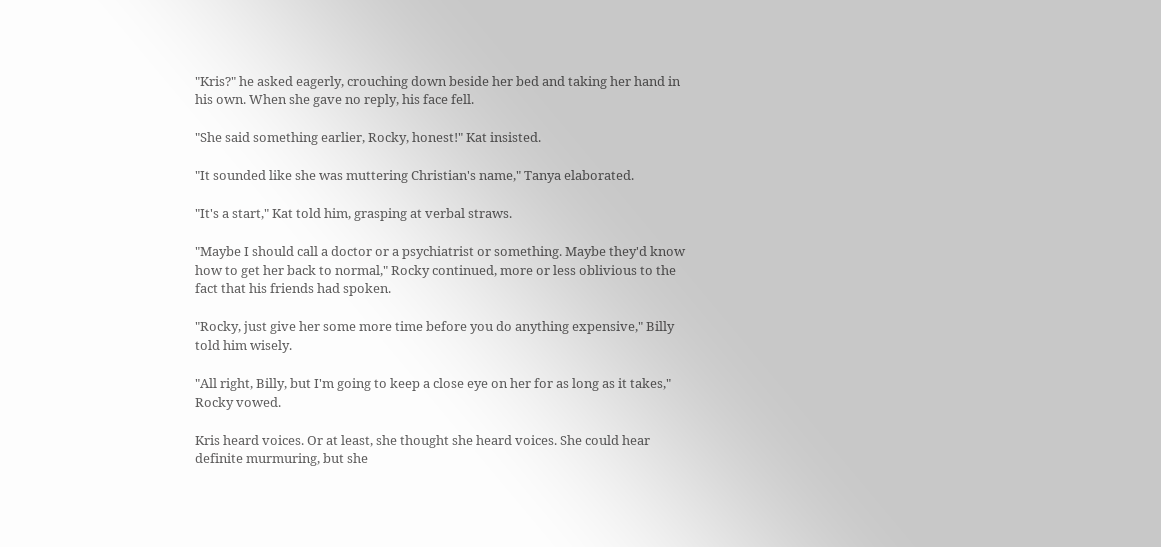"Kris?" he asked eagerly, crouching down beside her bed and taking her hand in his own. When she gave no reply, his face fell.

"She said something earlier, Rocky, honest!" Kat insisted.

"It sounded like she was muttering Christian's name," Tanya elaborated.

"It's a start," Kat told him, grasping at verbal straws.

"Maybe I should call a doctor or a psychiatrist or something. Maybe they'd know how to get her back to normal," Rocky continued, more or less oblivious to the fact that his friends had spoken.

"Rocky, just give her some more time before you do anything expensive," Billy told him wisely.

"All right, Billy, but I'm going to keep a close eye on her for as long as it takes," Rocky vowed.

Kris heard voices. Or at least, she thought she heard voices. She could hear definite murmuring, but she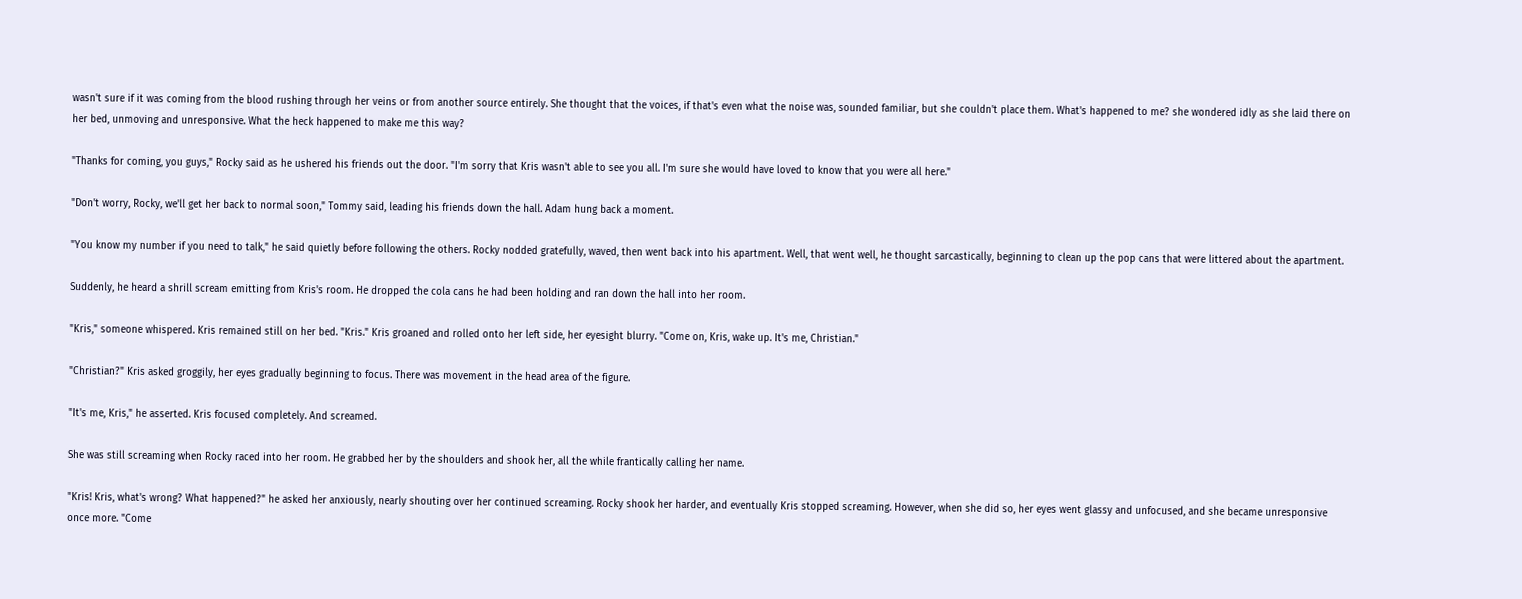wasn't sure if it was coming from the blood rushing through her veins or from another source entirely. She thought that the voices, if that's even what the noise was, sounded familiar, but she couldn't place them. What's happened to me? she wondered idly as she laid there on her bed, unmoving and unresponsive. What the heck happened to make me this way?

"Thanks for coming, you guys," Rocky said as he ushered his friends out the door. "I'm sorry that Kris wasn't able to see you all. I'm sure she would have loved to know that you were all here."

"Don't worry, Rocky, we'll get her back to normal soon," Tommy said, leading his friends down the hall. Adam hung back a moment.

"You know my number if you need to talk," he said quietly before following the others. Rocky nodded gratefully, waved, then went back into his apartment. Well, that went well, he thought sarcastically, beginning to clean up the pop cans that were littered about the apartment.

Suddenly, he heard a shrill scream emitting from Kris's room. He dropped the cola cans he had been holding and ran down the hall into her room.

"Kris," someone whispered. Kris remained still on her bed. "Kris." Kris groaned and rolled onto her left side, her eyesight blurry. "Come on, Kris, wake up. It's me, Christian."

"Christian?" Kris asked groggily, her eyes gradually beginning to focus. There was movement in the head area of the figure.

"It's me, Kris," he asserted. Kris focused completely. And screamed.

She was still screaming when Rocky raced into her room. He grabbed her by the shoulders and shook her, all the while frantically calling her name.

"Kris! Kris, what's wrong? What happened?" he asked her anxiously, nearly shouting over her continued screaming. Rocky shook her harder, and eventually Kris stopped screaming. However, when she did so, her eyes went glassy and unfocused, and she became unresponsive once more. "Come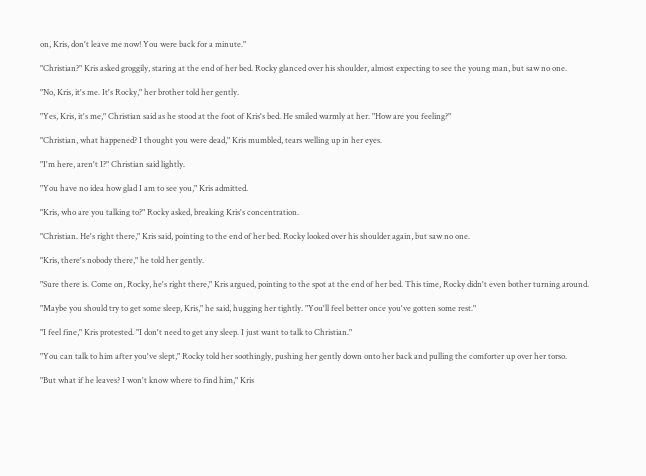on, Kris, don't leave me now! You were back for a minute."

"Christian?" Kris asked groggily, staring at the end of her bed. Rocky glanced over his shoulder, almost expecting to see the young man, but saw no one.

"No, Kris, it's me. It's Rocky," her brother told her gently.

"Yes, Kris, it's me," Christian said as he stood at the foot of Kris's bed. He smiled warmly at her. "How are you feeling?"

"Christian, what happened? I thought you were dead," Kris mumbled, tears welling up in her eyes.

"I'm here, aren't I?" Christian said lightly.

"You have no idea how glad I am to see you," Kris admitted.

"Kris, who are you talking to?" Rocky asked, breaking Kris's concentration.

"Christian. He's right there," Kris said, pointing to the end of her bed. Rocky looked over his shoulder again, but saw no one.

"Kris, there's nobody there," he told her gently.

"Sure there is. Come on, Rocky, he's right there," Kris argued, pointing to the spot at the end of her bed. This time, Rocky didn't even bother turning around.

"Maybe you should try to get some sleep, Kris," he said, hugging her tightly. "You'll feel better once you've gotten some rest."

"I feel fine," Kris protested. "I don't need to get any sleep. I just want to talk to Christian."

"You can talk to him after you've slept," Rocky told her soothingly, pushing her gently down onto her back and pulling the comforter up over her torso.

"But what if he leaves? I won't know where to find him," Kris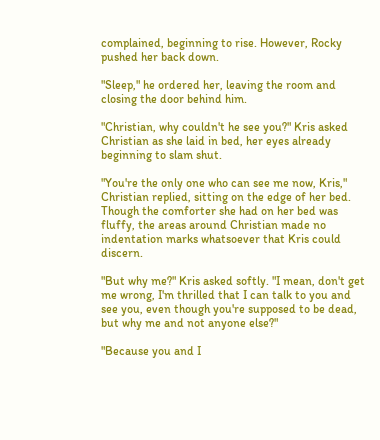complained, beginning to rise. However, Rocky pushed her back down.

"Sleep," he ordered her, leaving the room and closing the door behind him.

"Christian, why couldn't he see you?" Kris asked Christian as she laid in bed, her eyes already beginning to slam shut.

"You're the only one who can see me now, Kris," Christian replied, sitting on the edge of her bed. Though the comforter she had on her bed was fluffy, the areas around Christian made no indentation marks whatsoever that Kris could discern.

"But why me?" Kris asked softly. "I mean, don't get me wrong, I'm thrilled that I can talk to you and see you, even though you're supposed to be dead, but why me and not anyone else?"

"Because you and I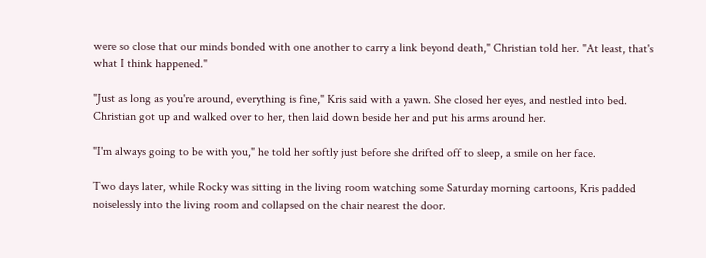were so close that our minds bonded with one another to carry a link beyond death," Christian told her. "At least, that's what I think happened."

"Just as long as you're around, everything is fine," Kris said with a yawn. She closed her eyes, and nestled into bed. Christian got up and walked over to her, then laid down beside her and put his arms around her.

"I'm always going to be with you," he told her softly just before she drifted off to sleep, a smile on her face.

Two days later, while Rocky was sitting in the living room watching some Saturday morning cartoons, Kris padded noiselessly into the living room and collapsed on the chair nearest the door.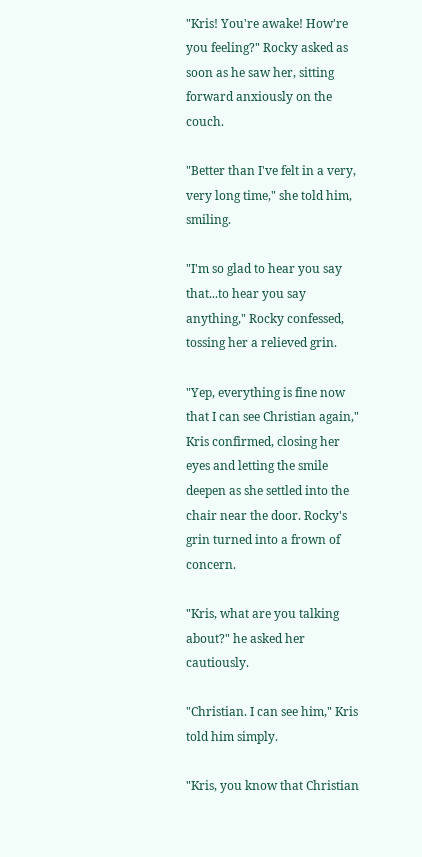"Kris! You're awake! How're you feeling?" Rocky asked as soon as he saw her, sitting forward anxiously on the couch.

"Better than I've felt in a very, very long time," she told him, smiling.

"I'm so glad to hear you say that...to hear you say anything," Rocky confessed, tossing her a relieved grin.

"Yep, everything is fine now that I can see Christian again," Kris confirmed, closing her eyes and letting the smile deepen as she settled into the chair near the door. Rocky's grin turned into a frown of concern.

"Kris, what are you talking about?" he asked her cautiously.

"Christian. I can see him," Kris told him simply.

"Kris, you know that Christian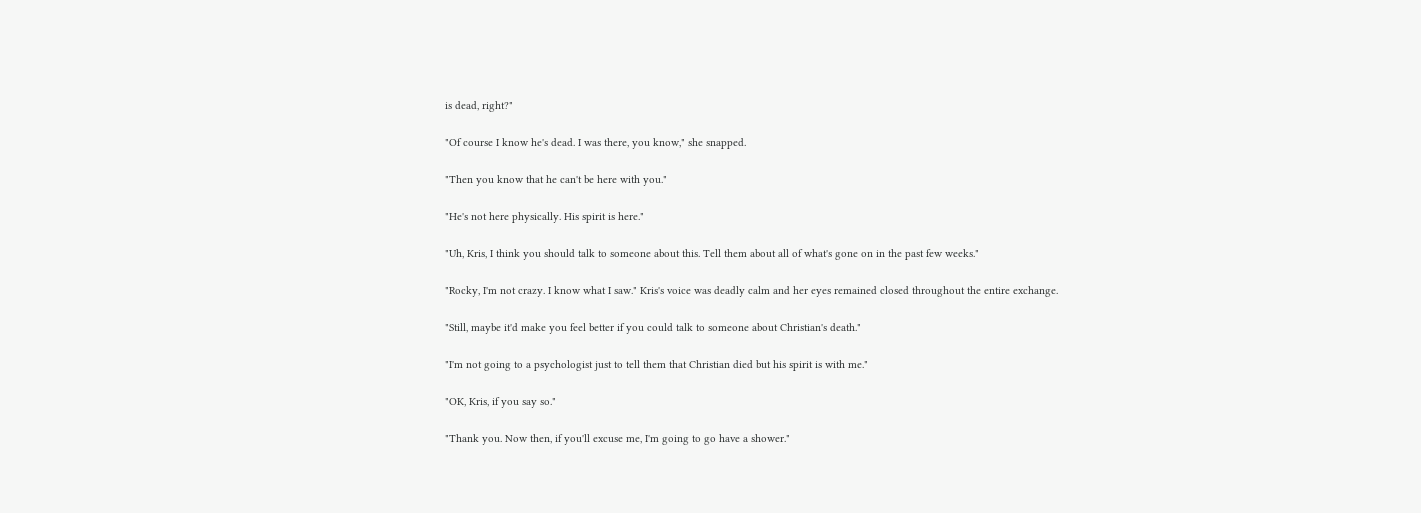is dead, right?"

"Of course I know he's dead. I was there, you know," she snapped.

"Then you know that he can't be here with you."

"He's not here physically. His spirit is here."

"Uh, Kris, I think you should talk to someone about this. Tell them about all of what's gone on in the past few weeks."

"Rocky, I'm not crazy. I know what I saw." Kris's voice was deadly calm and her eyes remained closed throughout the entire exchange.

"Still, maybe it'd make you feel better if you could talk to someone about Christian's death."

"I'm not going to a psychologist just to tell them that Christian died but his spirit is with me."

"OK, Kris, if you say so."

"Thank you. Now then, if you'll excuse me, I'm going to go have a shower."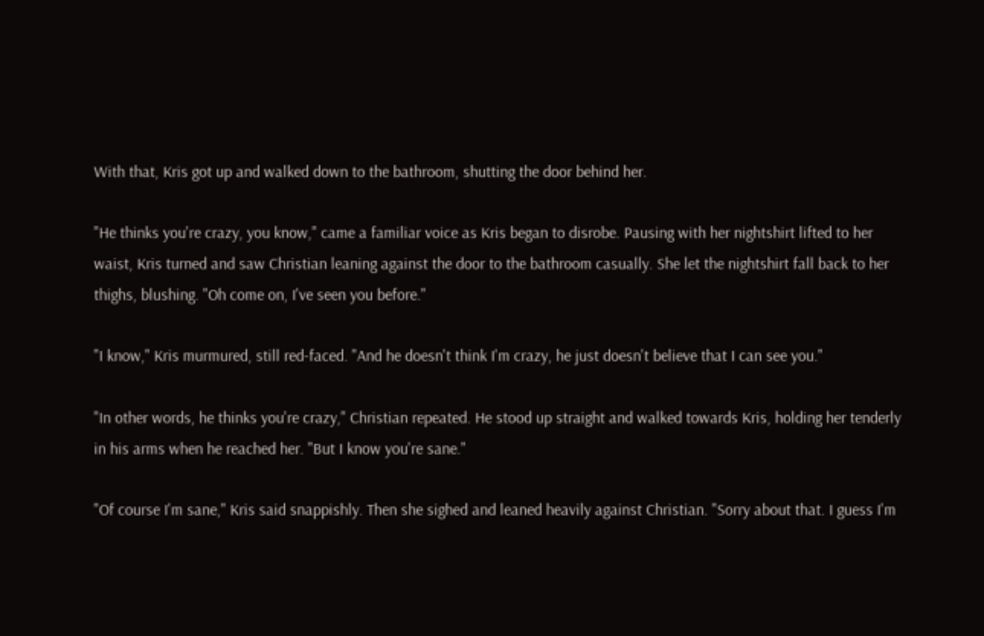With that, Kris got up and walked down to the bathroom, shutting the door behind her.

"He thinks you're crazy, you know," came a familiar voice as Kris began to disrobe. Pausing with her nightshirt lifted to her waist, Kris turned and saw Christian leaning against the door to the bathroom casually. She let the nightshirt fall back to her thighs, blushing. "Oh come on, I've seen you before."

"I know," Kris murmured, still red-faced. "And he doesn't think I'm crazy, he just doesn't believe that I can see you."

"In other words, he thinks you're crazy," Christian repeated. He stood up straight and walked towards Kris, holding her tenderly in his arms when he reached her. "But I know you're sane."

"Of course I'm sane," Kris said snappishly. Then she sighed and leaned heavily against Christian. "Sorry about that. I guess I'm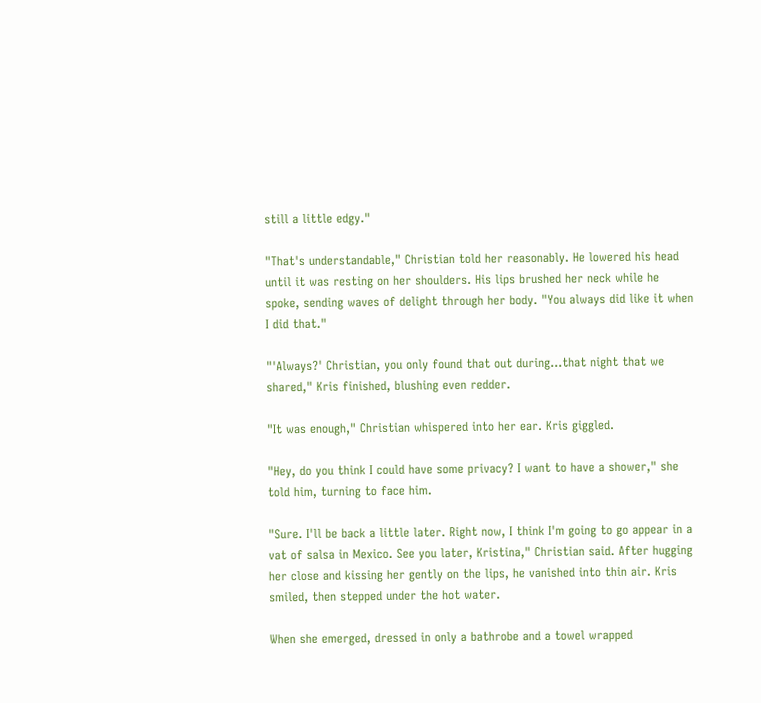still a little edgy."

"That's understandable," Christian told her reasonably. He lowered his head until it was resting on her shoulders. His lips brushed her neck while he spoke, sending waves of delight through her body. "You always did like it when I did that."

"'Always?' Christian, you only found that out during...that night that we shared," Kris finished, blushing even redder.

"It was enough," Christian whispered into her ear. Kris giggled.

"Hey, do you think I could have some privacy? I want to have a shower," she told him, turning to face him.

"Sure. I'll be back a little later. Right now, I think I'm going to go appear in a vat of salsa in Mexico. See you later, Kristina," Christian said. After hugging her close and kissing her gently on the lips, he vanished into thin air. Kris smiled, then stepped under the hot water.

When she emerged, dressed in only a bathrobe and a towel wrapped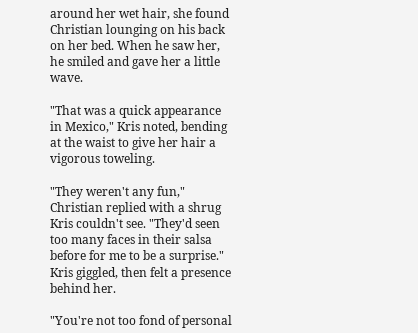around her wet hair, she found Christian lounging on his back on her bed. When he saw her, he smiled and gave her a little wave.

"That was a quick appearance in Mexico," Kris noted, bending at the waist to give her hair a vigorous toweling.

"They weren't any fun," Christian replied with a shrug Kris couldn't see. "They'd seen too many faces in their salsa before for me to be a surprise." Kris giggled, then felt a presence behind her.

"You're not too fond of personal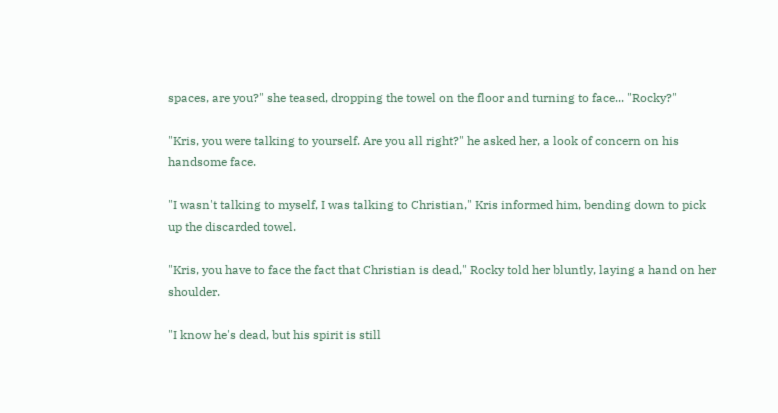spaces, are you?" she teased, dropping the towel on the floor and turning to face... "Rocky?"

"Kris, you were talking to yourself. Are you all right?" he asked her, a look of concern on his handsome face.

"I wasn't talking to myself, I was talking to Christian," Kris informed him, bending down to pick up the discarded towel.

"Kris, you have to face the fact that Christian is dead," Rocky told her bluntly, laying a hand on her shoulder.

"I know he's dead, but his spirit is still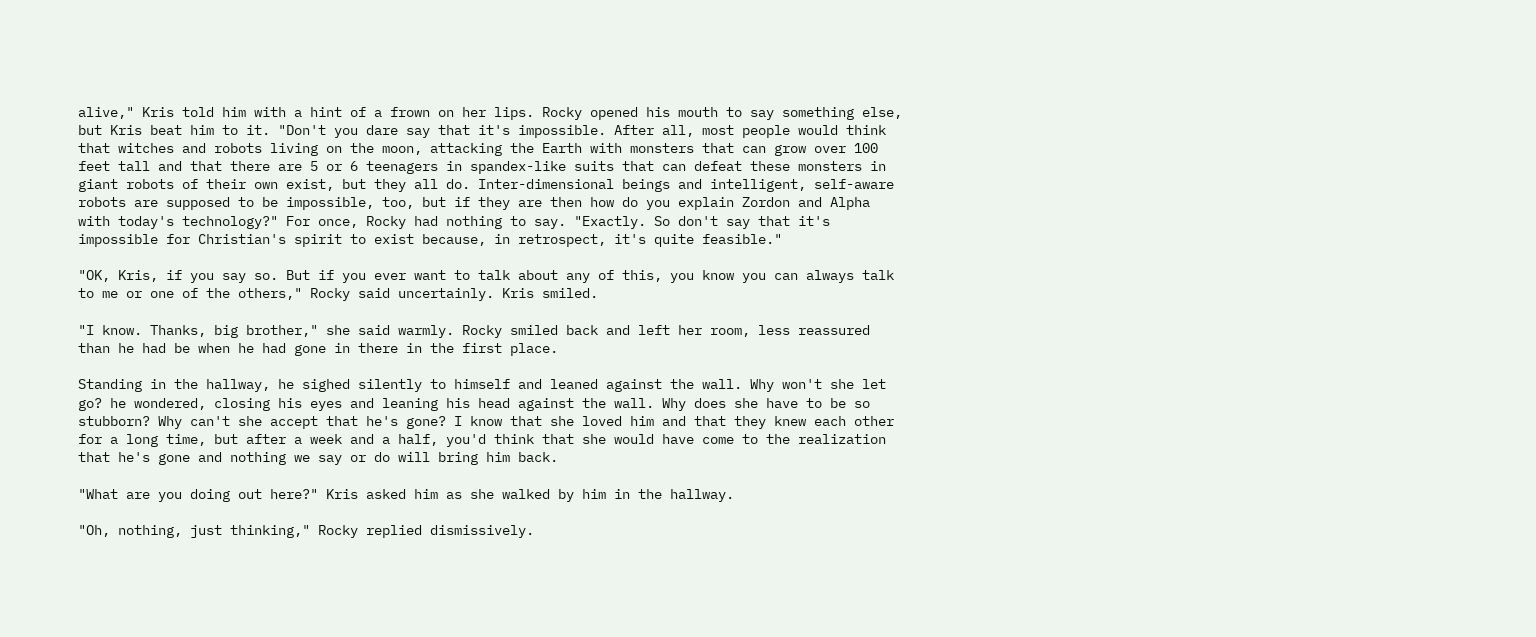alive," Kris told him with a hint of a frown on her lips. Rocky opened his mouth to say something else, but Kris beat him to it. "Don't you dare say that it's impossible. After all, most people would think that witches and robots living on the moon, attacking the Earth with monsters that can grow over 100 feet tall and that there are 5 or 6 teenagers in spandex-like suits that can defeat these monsters in giant robots of their own exist, but they all do. Inter-dimensional beings and intelligent, self-aware robots are supposed to be impossible, too, but if they are then how do you explain Zordon and Alpha with today's technology?" For once, Rocky had nothing to say. "Exactly. So don't say that it's impossible for Christian's spirit to exist because, in retrospect, it's quite feasible."

"OK, Kris, if you say so. But if you ever want to talk about any of this, you know you can always talk to me or one of the others," Rocky said uncertainly. Kris smiled.

"I know. Thanks, big brother," she said warmly. Rocky smiled back and left her room, less reassured than he had be when he had gone in there in the first place.

Standing in the hallway, he sighed silently to himself and leaned against the wall. Why won't she let go? he wondered, closing his eyes and leaning his head against the wall. Why does she have to be so stubborn? Why can't she accept that he's gone? I know that she loved him and that they knew each other for a long time, but after a week and a half, you'd think that she would have come to the realization that he's gone and nothing we say or do will bring him back.

"What are you doing out here?" Kris asked him as she walked by him in the hallway.

"Oh, nothing, just thinking," Rocky replied dismissively.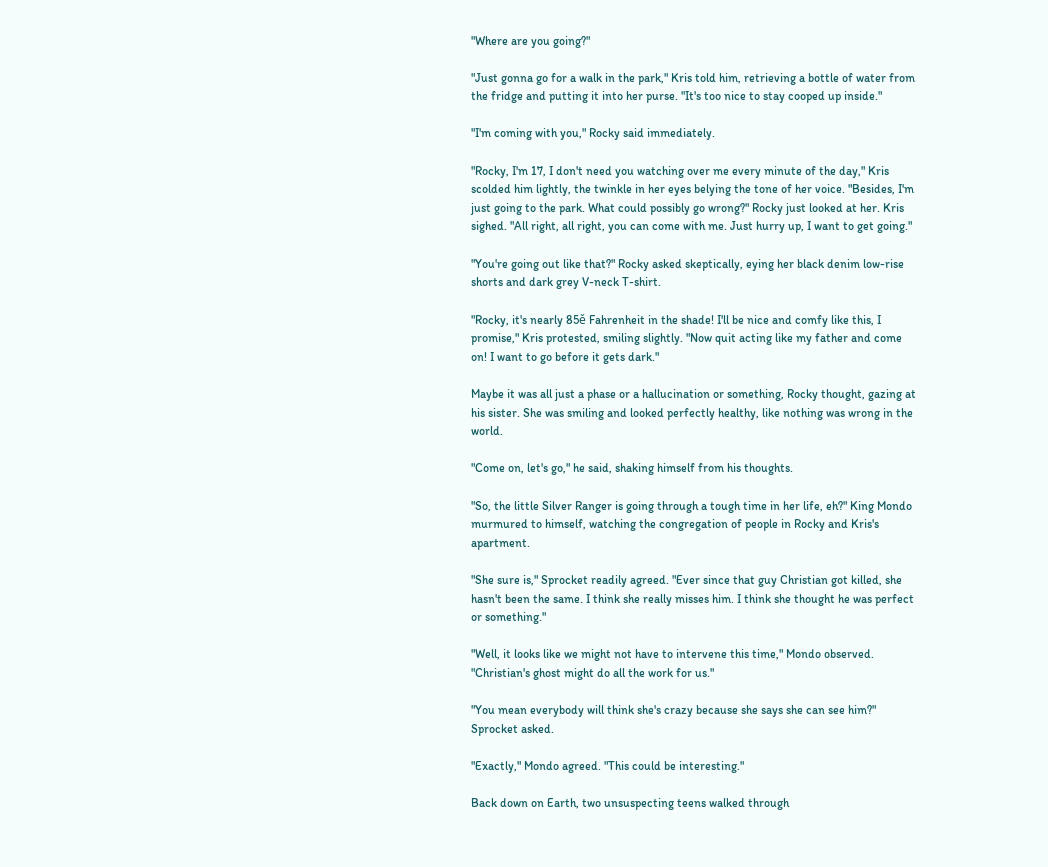"Where are you going?"

"Just gonna go for a walk in the park," Kris told him, retrieving a bottle of water from the fridge and putting it into her purse. "It's too nice to stay cooped up inside."

"I'm coming with you," Rocky said immediately.

"Rocky, I'm 17, I don't need you watching over me every minute of the day," Kris scolded him lightly, the twinkle in her eyes belying the tone of her voice. "Besides, I'm just going to the park. What could possibly go wrong?" Rocky just looked at her. Kris sighed. "All right, all right, you can come with me. Just hurry up, I want to get going."

"You're going out like that?" Rocky asked skeptically, eying her black denim low-rise shorts and dark grey V-neck T-shirt.

"Rocky, it's nearly 85ě Fahrenheit in the shade! I'll be nice and comfy like this, I promise," Kris protested, smiling slightly. "Now quit acting like my father and come on! I want to go before it gets dark."

Maybe it was all just a phase or a hallucination or something, Rocky thought, gazing at his sister. She was smiling and looked perfectly healthy, like nothing was wrong in the world.

"Come on, let's go," he said, shaking himself from his thoughts.

"So, the little Silver Ranger is going through a tough time in her life, eh?" King Mondo murmured to himself, watching the congregation of people in Rocky and Kris's apartment.

"She sure is," Sprocket readily agreed. "Ever since that guy Christian got killed, she hasn't been the same. I think she really misses him. I think she thought he was perfect or something."

"Well, it looks like we might not have to intervene this time," Mondo observed. "Christian's ghost might do all the work for us."

"You mean everybody will think she's crazy because she says she can see him?" Sprocket asked.

"Exactly," Mondo agreed. "This could be interesting."

Back down on Earth, two unsuspecting teens walked through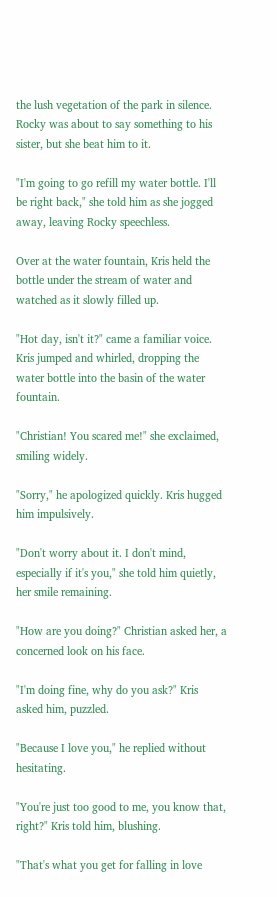the lush vegetation of the park in silence. Rocky was about to say something to his sister, but she beat him to it.

"I'm going to go refill my water bottle. I'll be right back," she told him as she jogged away, leaving Rocky speechless.

Over at the water fountain, Kris held the bottle under the stream of water and watched as it slowly filled up.

"Hot day, isn't it?" came a familiar voice. Kris jumped and whirled, dropping the water bottle into the basin of the water fountain.

"Christian! You scared me!" she exclaimed, smiling widely.

"Sorry," he apologized quickly. Kris hugged him impulsively.

"Don't worry about it. I don't mind, especially if it's you," she told him quietly, her smile remaining.

"How are you doing?" Christian asked her, a concerned look on his face.

"I'm doing fine, why do you ask?" Kris asked him, puzzled.

"Because I love you," he replied without hesitating.

"You're just too good to me, you know that, right?" Kris told him, blushing.

"That's what you get for falling in love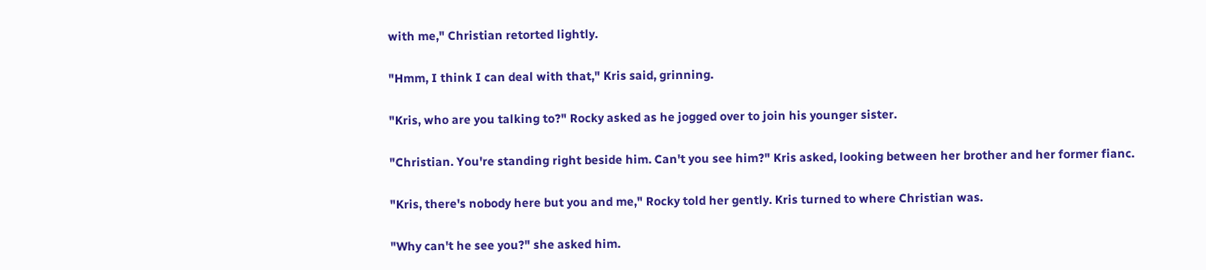with me," Christian retorted lightly.

"Hmm, I think I can deal with that," Kris said, grinning.

"Kris, who are you talking to?" Rocky asked as he jogged over to join his younger sister.

"Christian. You're standing right beside him. Can't you see him?" Kris asked, looking between her brother and her former fianc.

"Kris, there's nobody here but you and me," Rocky told her gently. Kris turned to where Christian was.

"Why can't he see you?" she asked him.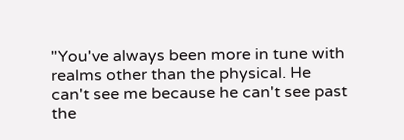"You've always been more in tune with realms other than the physical. He can't see me because he can't see past the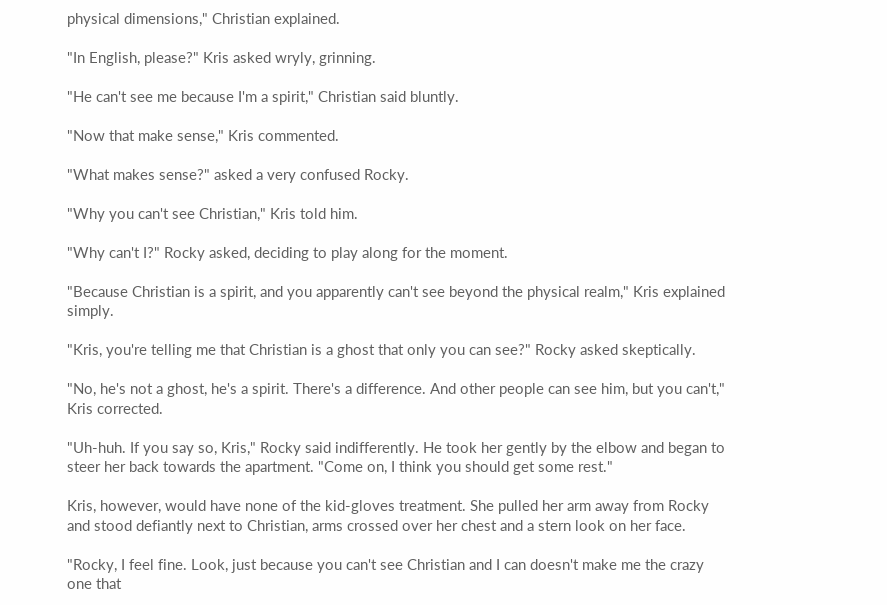physical dimensions," Christian explained.

"In English, please?" Kris asked wryly, grinning.

"He can't see me because I'm a spirit," Christian said bluntly.

"Now that make sense," Kris commented.

"What makes sense?" asked a very confused Rocky.

"Why you can't see Christian," Kris told him.

"Why can't I?" Rocky asked, deciding to play along for the moment.

"Because Christian is a spirit, and you apparently can't see beyond the physical realm," Kris explained simply.

"Kris, you're telling me that Christian is a ghost that only you can see?" Rocky asked skeptically.

"No, he's not a ghost, he's a spirit. There's a difference. And other people can see him, but you can't," Kris corrected.

"Uh-huh. If you say so, Kris," Rocky said indifferently. He took her gently by the elbow and began to steer her back towards the apartment. "Come on, I think you should get some rest."

Kris, however, would have none of the kid-gloves treatment. She pulled her arm away from Rocky and stood defiantly next to Christian, arms crossed over her chest and a stern look on her face.

"Rocky, I feel fine. Look, just because you can't see Christian and I can doesn't make me the crazy one that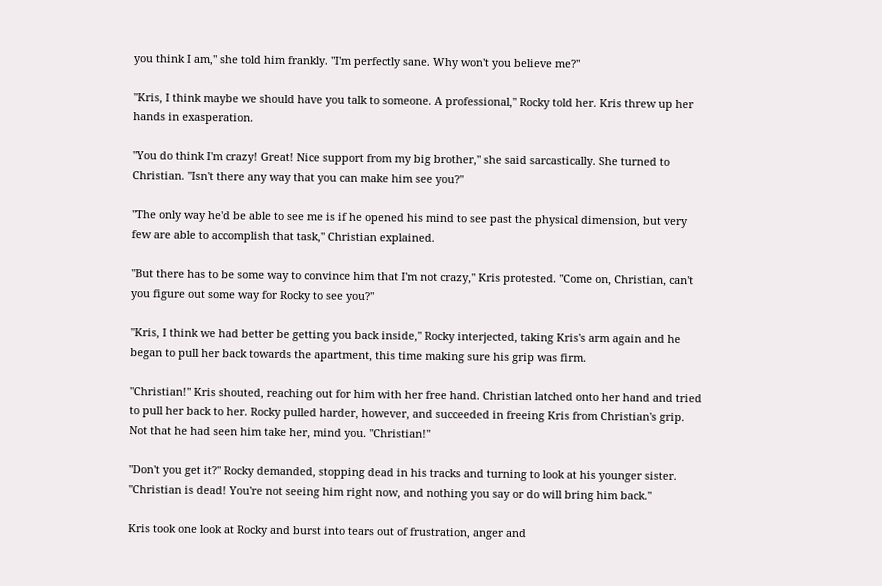you think I am," she told him frankly. "I'm perfectly sane. Why won't you believe me?"

"Kris, I think maybe we should have you talk to someone. A professional," Rocky told her. Kris threw up her hands in exasperation.

"You do think I'm crazy! Great! Nice support from my big brother," she said sarcastically. She turned to Christian. "Isn't there any way that you can make him see you?"

"The only way he'd be able to see me is if he opened his mind to see past the physical dimension, but very few are able to accomplish that task," Christian explained.

"But there has to be some way to convince him that I'm not crazy," Kris protested. "Come on, Christian, can't you figure out some way for Rocky to see you?"

"Kris, I think we had better be getting you back inside," Rocky interjected, taking Kris's arm again and he began to pull her back towards the apartment, this time making sure his grip was firm.

"Christian!" Kris shouted, reaching out for him with her free hand. Christian latched onto her hand and tried to pull her back to her. Rocky pulled harder, however, and succeeded in freeing Kris from Christian's grip. Not that he had seen him take her, mind you. "Christian!"

"Don't you get it?" Rocky demanded, stopping dead in his tracks and turning to look at his younger sister. "Christian is dead! You're not seeing him right now, and nothing you say or do will bring him back."

Kris took one look at Rocky and burst into tears out of frustration, anger and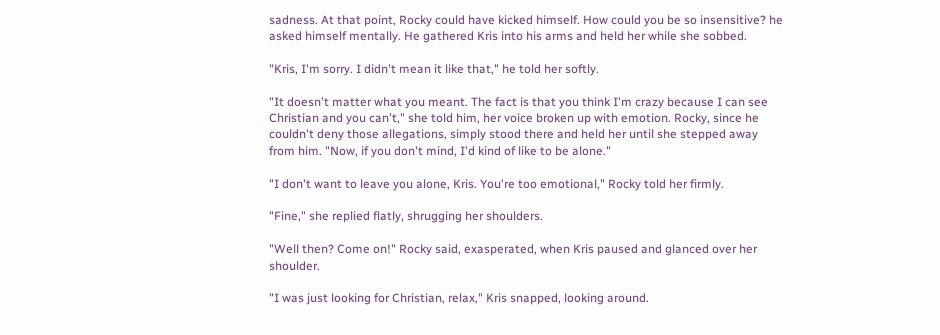sadness. At that point, Rocky could have kicked himself. How could you be so insensitive? he asked himself mentally. He gathered Kris into his arms and held her while she sobbed.

"Kris, I'm sorry. I didn't mean it like that," he told her softly.

"It doesn't matter what you meant. The fact is that you think I'm crazy because I can see Christian and you can't," she told him, her voice broken up with emotion. Rocky, since he couldn't deny those allegations, simply stood there and held her until she stepped away from him. "Now, if you don't mind, I'd kind of like to be alone."

"I don't want to leave you alone, Kris. You're too emotional," Rocky told her firmly.

"Fine," she replied flatly, shrugging her shoulders.

"Well then? Come on!" Rocky said, exasperated, when Kris paused and glanced over her shoulder.

"I was just looking for Christian, relax," Kris snapped, looking around.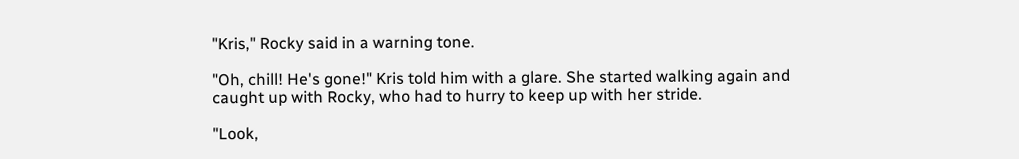"Kris," Rocky said in a warning tone.

"Oh, chill! He's gone!" Kris told him with a glare. She started walking again and caught up with Rocky, who had to hurry to keep up with her stride.

"Look,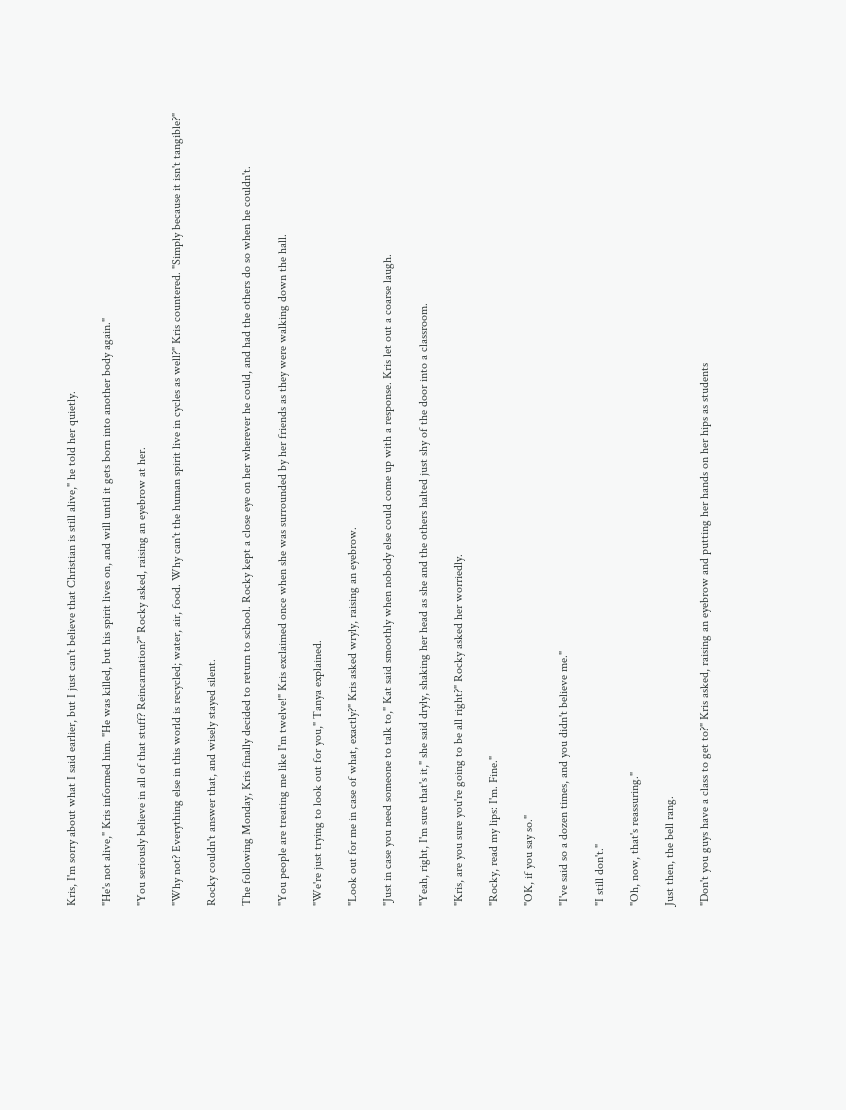Kris, I'm sorry about what I said earlier, but I just can't believe that Christian is still alive," he told her quietly.

"He's not alive," Kris informed him. "He was killed, but his spirit lives on, and will until it gets born into another body again."

"You seriously believe in all of that stuff? Reincarnation?" Rocky asked, raising an eyebrow at her.

"Why not? Everything else in this world is recycled; water, air, food. Why can't the human spirit live in cycles as well?" Kris countered. "Simply because it isn't tangible?"

Rocky couldn't answer that, and wisely stayed silent.

The following Monday, Kris finally decided to return to school. Rocky kept a close eye on her wherever he could, and had the others do so when he couldn't.

"You people are treating me like I'm twelve!" Kris exclaimed once when she was surrounded by her friends as they were walking down the hall.

"We're just trying to look out for you," Tanya explained.

"Look out for me in case of what, exactly?" Kris asked wryly, raising an eyebrow.

"Just in case you need someone to talk to," Kat said smoothly when nobody else could come up with a response. Kris let out a coarse laugh.

"Yeah, right, I'm sure that's it," she said dryly, shaking her head as she and the others halted just shy of the door into a classroom.

"Kris, are you sure you're going to be all right?" Rocky asked her worriedly.

"Rocky, read my lips: I'm. Fine."

"OK, if you say so."

"I've said so a dozen times, and you didn't believe me."

"I still don't."

"Oh, now, that's reassuring."

Just then, the bell rang.

"Don't you guys have a class to get to?" Kris asked, raising an eyebrow and putting her hands on her hips as students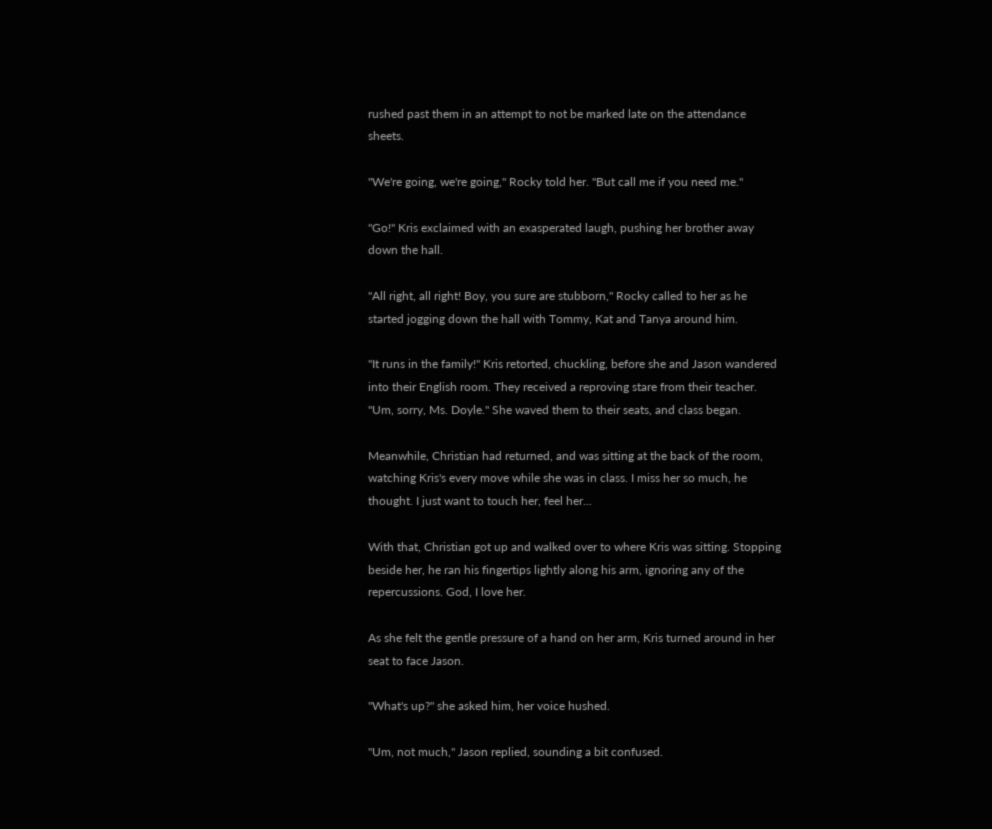rushed past them in an attempt to not be marked late on the attendance sheets.

"We're going, we're going," Rocky told her. "But call me if you need me."

"Go!" Kris exclaimed with an exasperated laugh, pushing her brother away down the hall.

"All right, all right! Boy, you sure are stubborn," Rocky called to her as he started jogging down the hall with Tommy, Kat and Tanya around him.

"It runs in the family!" Kris retorted, chuckling, before she and Jason wandered into their English room. They received a reproving stare from their teacher. "Um, sorry, Ms. Doyle." She waved them to their seats, and class began.

Meanwhile, Christian had returned, and was sitting at the back of the room, watching Kris's every move while she was in class. I miss her so much, he thought. I just want to touch her, feel her...

With that, Christian got up and walked over to where Kris was sitting. Stopping beside her, he ran his fingertips lightly along his arm, ignoring any of the repercussions. God, I love her.

As she felt the gentle pressure of a hand on her arm, Kris turned around in her seat to face Jason.

"What's up?" she asked him, her voice hushed.

"Um, not much," Jason replied, sounding a bit confused.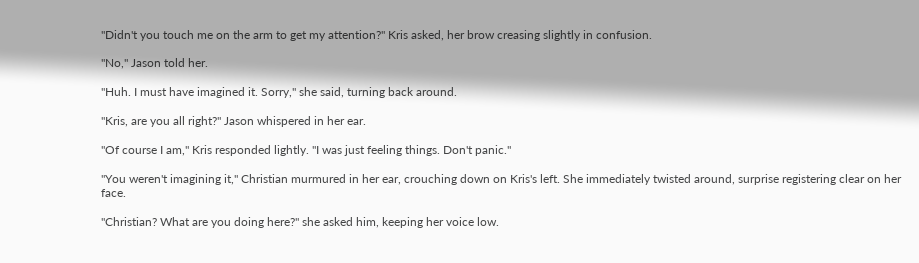"Didn't you touch me on the arm to get my attention?" Kris asked, her brow creasing slightly in confusion.

"No," Jason told her.

"Huh. I must have imagined it. Sorry," she said, turning back around.

"Kris, are you all right?" Jason whispered in her ear.

"Of course I am," Kris responded lightly. "I was just feeling things. Don't panic."

"You weren't imagining it," Christian murmured in her ear, crouching down on Kris's left. She immediately twisted around, surprise registering clear on her face.

"Christian? What are you doing here?" she asked him, keeping her voice low.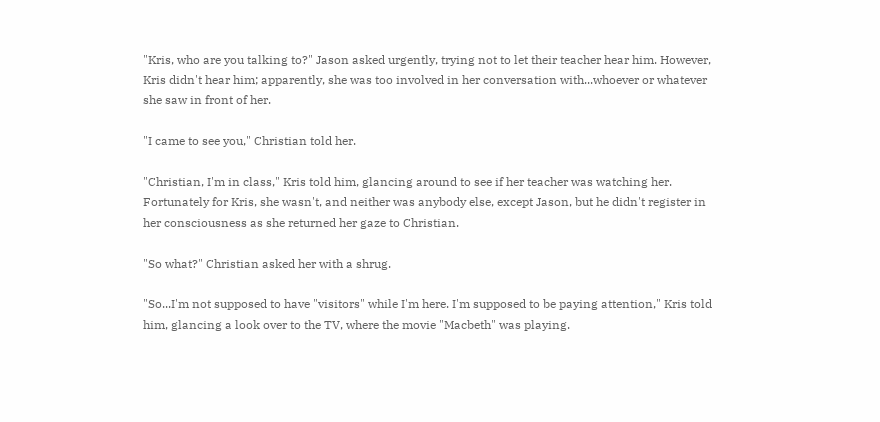"Kris, who are you talking to?" Jason asked urgently, trying not to let their teacher hear him. However, Kris didn't hear him; apparently, she was too involved in her conversation with...whoever or whatever she saw in front of her.

"I came to see you," Christian told her.

"Christian, I'm in class," Kris told him, glancing around to see if her teacher was watching her. Fortunately for Kris, she wasn't, and neither was anybody else, except Jason, but he didn't register in her consciousness as she returned her gaze to Christian.

"So what?" Christian asked her with a shrug.

"So...I'm not supposed to have "visitors" while I'm here. I'm supposed to be paying attention," Kris told him, glancing a look over to the TV, where the movie "Macbeth" was playing.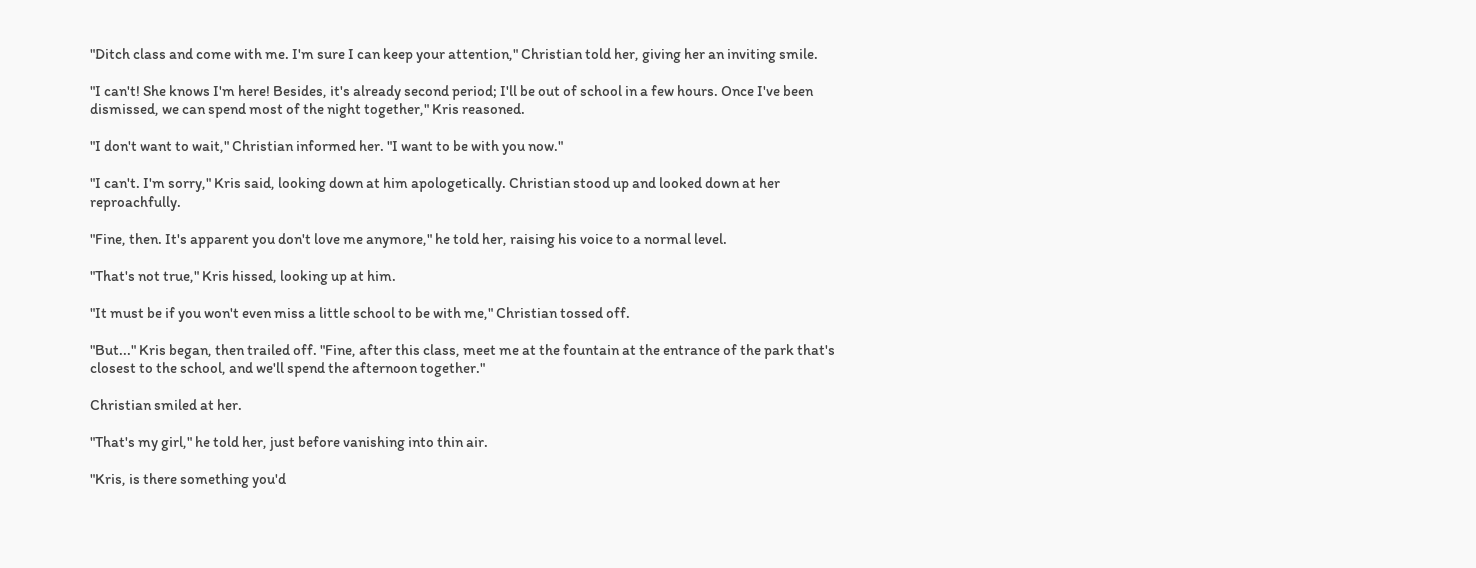"Ditch class and come with me. I'm sure I can keep your attention," Christian told her, giving her an inviting smile.

"I can't! She knows I'm here! Besides, it's already second period; I'll be out of school in a few hours. Once I've been dismissed, we can spend most of the night together," Kris reasoned.

"I don't want to wait," Christian informed her. "I want to be with you now."

"I can't. I'm sorry," Kris said, looking down at him apologetically. Christian stood up and looked down at her reproachfully.

"Fine, then. It's apparent you don't love me anymore," he told her, raising his voice to a normal level.

"That's not true," Kris hissed, looking up at him.

"It must be if you won't even miss a little school to be with me," Christian tossed off.

"But..." Kris began, then trailed off. "Fine, after this class, meet me at the fountain at the entrance of the park that's closest to the school, and we'll spend the afternoon together."

Christian smiled at her.

"That's my girl," he told her, just before vanishing into thin air.

"Kris, is there something you'd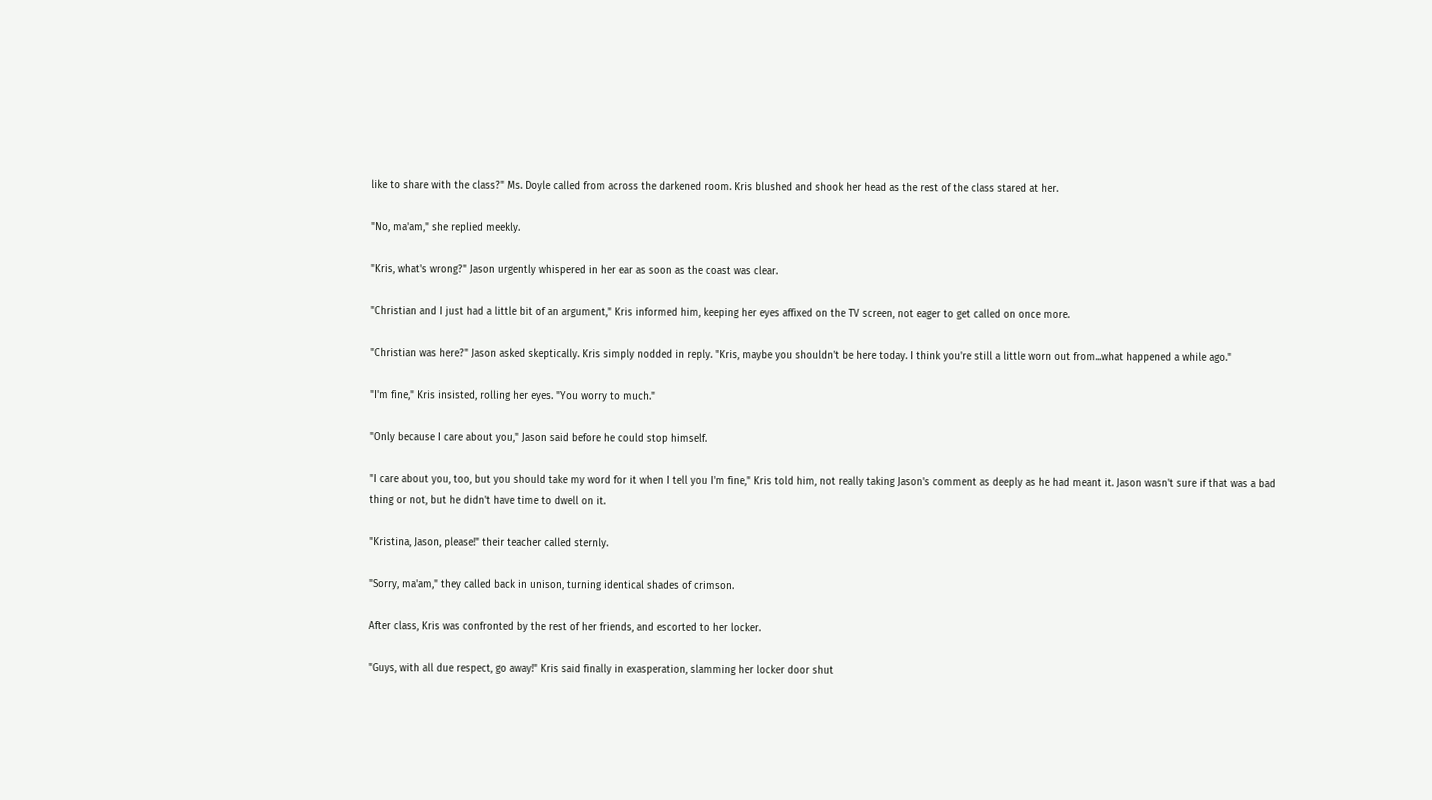like to share with the class?" Ms. Doyle called from across the darkened room. Kris blushed and shook her head as the rest of the class stared at her.

"No, ma'am," she replied meekly.

"Kris, what's wrong?" Jason urgently whispered in her ear as soon as the coast was clear.

"Christian and I just had a little bit of an argument," Kris informed him, keeping her eyes affixed on the TV screen, not eager to get called on once more.

"Christian was here?" Jason asked skeptically. Kris simply nodded in reply. "Kris, maybe you shouldn't be here today. I think you're still a little worn out from...what happened a while ago."

"I'm fine," Kris insisted, rolling her eyes. "You worry to much."

"Only because I care about you," Jason said before he could stop himself.

"I care about you, too, but you should take my word for it when I tell you I'm fine," Kris told him, not really taking Jason's comment as deeply as he had meant it. Jason wasn't sure if that was a bad thing or not, but he didn't have time to dwell on it.

"Kristina, Jason, please!" their teacher called sternly.

"Sorry, ma'am," they called back in unison, turning identical shades of crimson.

After class, Kris was confronted by the rest of her friends, and escorted to her locker.

"Guys, with all due respect, go away!" Kris said finally in exasperation, slamming her locker door shut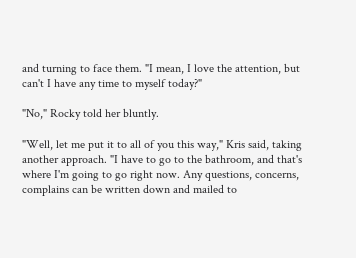and turning to face them. "I mean, I love the attention, but can't I have any time to myself today?"

"No," Rocky told her bluntly.

"Well, let me put it to all of you this way," Kris said, taking another approach. "I have to go to the bathroom, and that's where I'm going to go right now. Any questions, concerns, complains can be written down and mailed to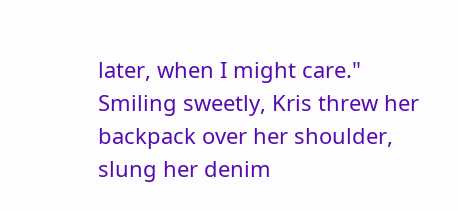later, when I might care." Smiling sweetly, Kris threw her backpack over her shoulder, slung her denim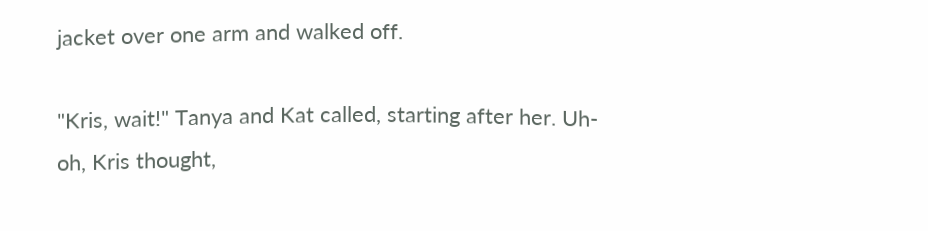jacket over one arm and walked off.

"Kris, wait!" Tanya and Kat called, starting after her. Uh-oh, Kris thought,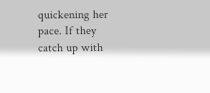quickening her pace. If they catch up with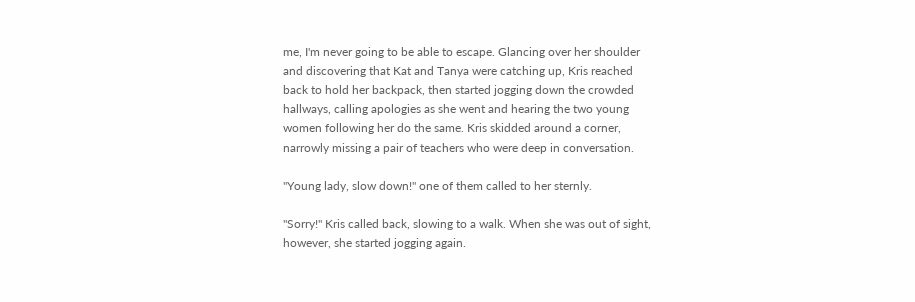me, I'm never going to be able to escape. Glancing over her shoulder and discovering that Kat and Tanya were catching up, Kris reached back to hold her backpack, then started jogging down the crowded hallways, calling apologies as she went and hearing the two young women following her do the same. Kris skidded around a corner, narrowly missing a pair of teachers who were deep in conversation.

"Young lady, slow down!" one of them called to her sternly.

"Sorry!" Kris called back, slowing to a walk. When she was out of sight, however, she started jogging again.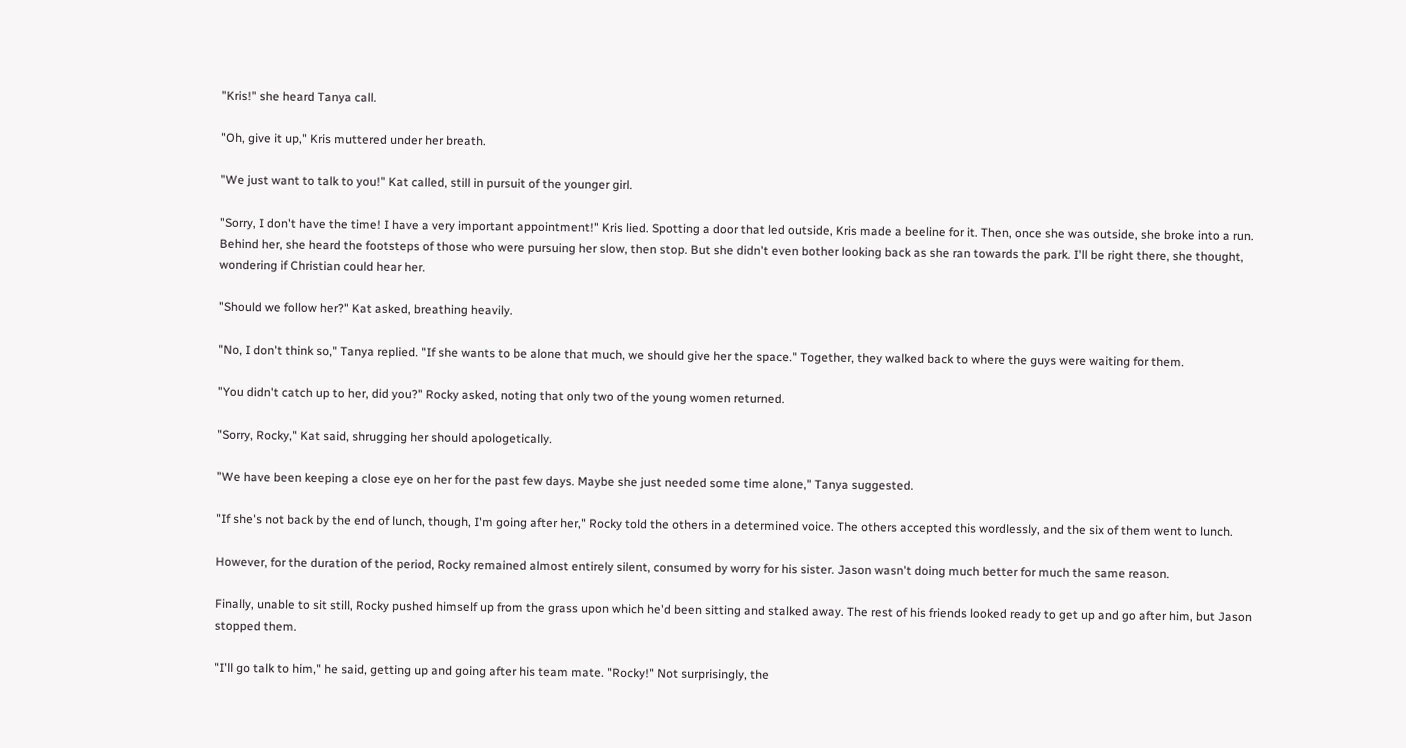"Kris!" she heard Tanya call.

"Oh, give it up," Kris muttered under her breath.

"We just want to talk to you!" Kat called, still in pursuit of the younger girl.

"Sorry, I don't have the time! I have a very important appointment!" Kris lied. Spotting a door that led outside, Kris made a beeline for it. Then, once she was outside, she broke into a run. Behind her, she heard the footsteps of those who were pursuing her slow, then stop. But she didn't even bother looking back as she ran towards the park. I'll be right there, she thought, wondering if Christian could hear her.

"Should we follow her?" Kat asked, breathing heavily.

"No, I don't think so," Tanya replied. "If she wants to be alone that much, we should give her the space." Together, they walked back to where the guys were waiting for them.

"You didn't catch up to her, did you?" Rocky asked, noting that only two of the young women returned.

"Sorry, Rocky," Kat said, shrugging her should apologetically.

"We have been keeping a close eye on her for the past few days. Maybe she just needed some time alone," Tanya suggested.

"If she's not back by the end of lunch, though, I'm going after her," Rocky told the others in a determined voice. The others accepted this wordlessly, and the six of them went to lunch.

However, for the duration of the period, Rocky remained almost entirely silent, consumed by worry for his sister. Jason wasn't doing much better for much the same reason.

Finally, unable to sit still, Rocky pushed himself up from the grass upon which he'd been sitting and stalked away. The rest of his friends looked ready to get up and go after him, but Jason stopped them.

"I'll go talk to him," he said, getting up and going after his team mate. "Rocky!" Not surprisingly, the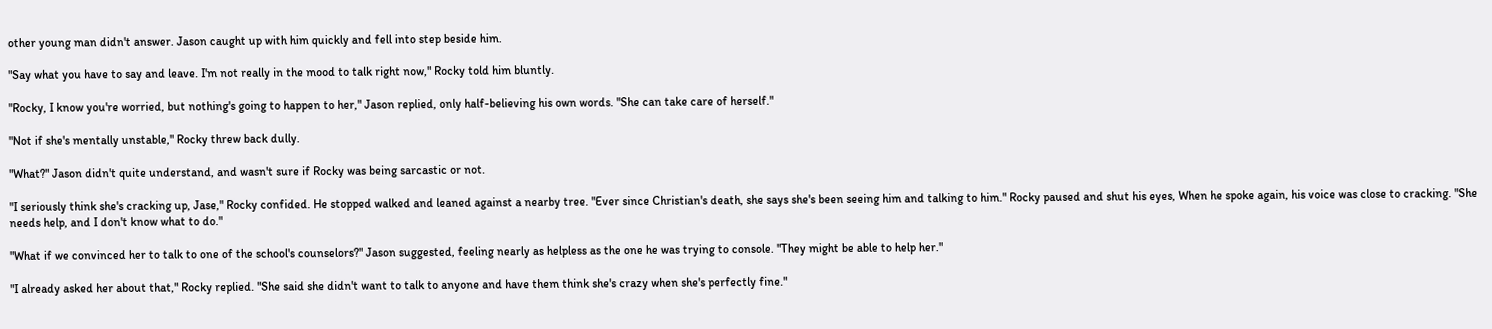other young man didn't answer. Jason caught up with him quickly and fell into step beside him.

"Say what you have to say and leave. I'm not really in the mood to talk right now," Rocky told him bluntly.

"Rocky, I know you're worried, but nothing's going to happen to her," Jason replied, only half-believing his own words. "She can take care of herself."

"Not if she's mentally unstable," Rocky threw back dully.

"What?" Jason didn't quite understand, and wasn't sure if Rocky was being sarcastic or not.

"I seriously think she's cracking up, Jase," Rocky confided. He stopped walked and leaned against a nearby tree. "Ever since Christian's death, she says she's been seeing him and talking to him." Rocky paused and shut his eyes, When he spoke again, his voice was close to cracking. "She needs help, and I don't know what to do."

"What if we convinced her to talk to one of the school's counselors?" Jason suggested, feeling nearly as helpless as the one he was trying to console. "They might be able to help her."

"I already asked her about that," Rocky replied. "She said she didn't want to talk to anyone and have them think she's crazy when she's perfectly fine."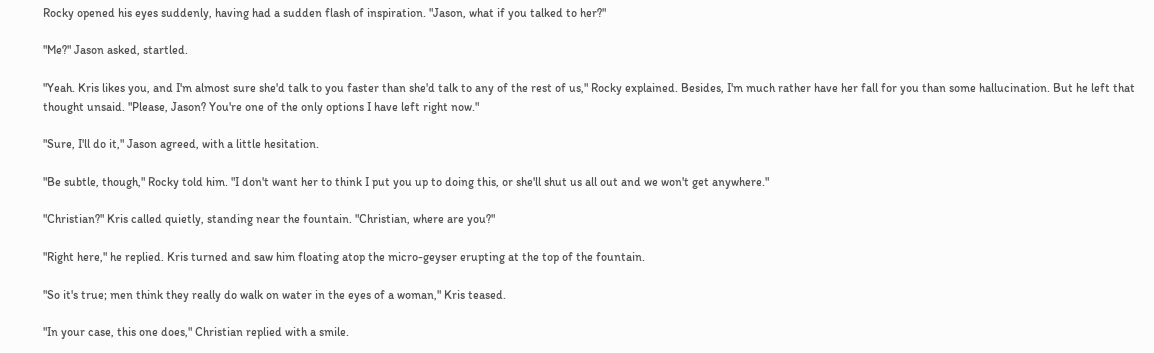Rocky opened his eyes suddenly, having had a sudden flash of inspiration. "Jason, what if you talked to her?"

"Me?" Jason asked, startled.

"Yeah. Kris likes you, and I'm almost sure she'd talk to you faster than she'd talk to any of the rest of us," Rocky explained. Besides, I'm much rather have her fall for you than some hallucination. But he left that thought unsaid. "Please, Jason? You're one of the only options I have left right now."

"Sure, I'll do it," Jason agreed, with a little hesitation.

"Be subtle, though," Rocky told him. "I don't want her to think I put you up to doing this, or she'll shut us all out and we won't get anywhere."

"Christian?" Kris called quietly, standing near the fountain. "Christian, where are you?"

"Right here," he replied. Kris turned and saw him floating atop the micro-geyser erupting at the top of the fountain.

"So it's true; men think they really do walk on water in the eyes of a woman," Kris teased.

"In your case, this one does," Christian replied with a smile.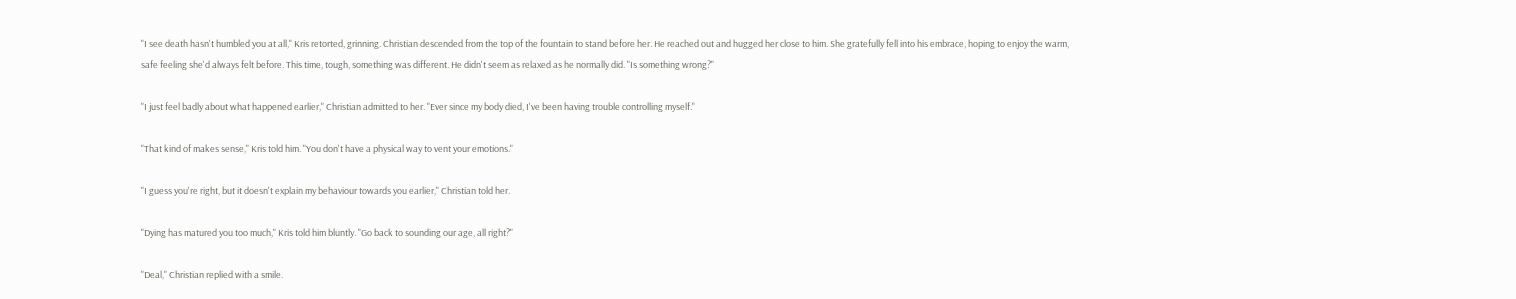"I see death hasn't humbled you at all," Kris retorted, grinning. Christian descended from the top of the fountain to stand before her. He reached out and hugged her close to him. She gratefully fell into his embrace, hoping to enjoy the warm, safe feeling she'd always felt before. This time, tough, something was different. He didn't seem as relaxed as he normally did. "Is something wrong?"

"I just feel badly about what happened earlier," Christian admitted to her. "Ever since my body died, I've been having trouble controlling myself."

"That kind of makes sense," Kris told him. "You don't have a physical way to vent your emotions."

"I guess you're right, but it doesn't explain my behaviour towards you earlier," Christian told her.

"Dying has matured you too much," Kris told him bluntly. "Go back to sounding our age, all right?"

"Deal," Christian replied with a smile.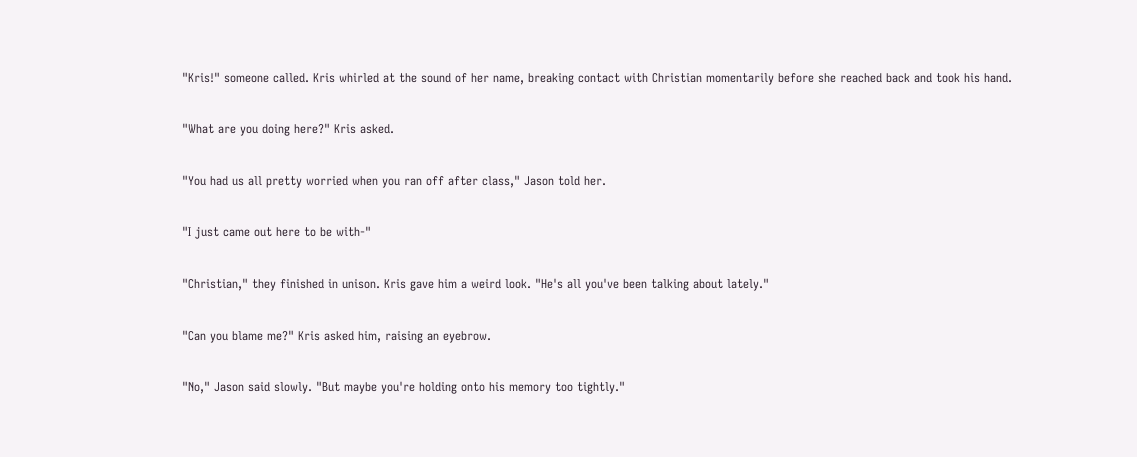"Kris!" someone called. Kris whirled at the sound of her name, breaking contact with Christian momentarily before she reached back and took his hand.

"What are you doing here?" Kris asked.

"You had us all pretty worried when you ran off after class," Jason told her.

"I just came out here to be with-"

"Christian," they finished in unison. Kris gave him a weird look. "He's all you've been talking about lately."

"Can you blame me?" Kris asked him, raising an eyebrow.

"No," Jason said slowly. "But maybe you're holding onto his memory too tightly."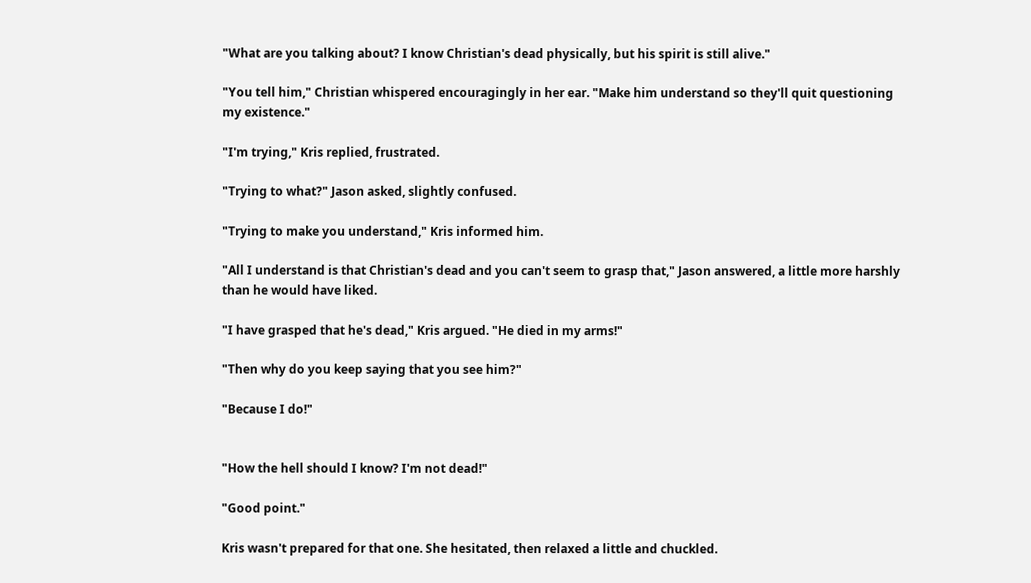"What are you talking about? I know Christian's dead physically, but his spirit is still alive."

"You tell him," Christian whispered encouragingly in her ear. "Make him understand so they'll quit questioning my existence."

"I'm trying," Kris replied, frustrated.

"Trying to what?" Jason asked, slightly confused.

"Trying to make you understand," Kris informed him.

"All I understand is that Christian's dead and you can't seem to grasp that," Jason answered, a little more harshly than he would have liked.

"I have grasped that he's dead," Kris argued. "He died in my arms!"

"Then why do you keep saying that you see him?"

"Because I do!"


"How the hell should I know? I'm not dead!"

"Good point."

Kris wasn't prepared for that one. She hesitated, then relaxed a little and chuckled.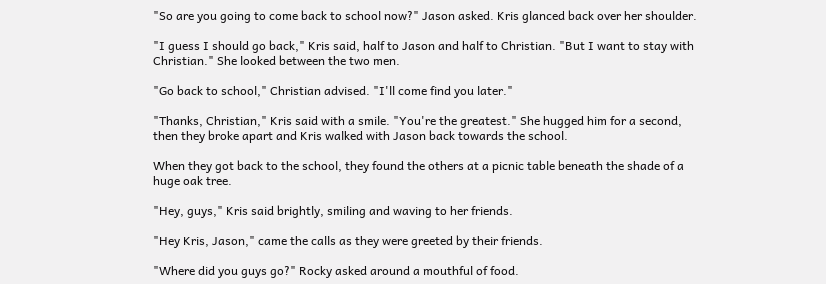"So are you going to come back to school now?" Jason asked. Kris glanced back over her shoulder.

"I guess I should go back," Kris said, half to Jason and half to Christian. "But I want to stay with Christian." She looked between the two men.

"Go back to school," Christian advised. "I'll come find you later."

"Thanks, Christian," Kris said with a smile. "You're the greatest." She hugged him for a second, then they broke apart and Kris walked with Jason back towards the school.

When they got back to the school, they found the others at a picnic table beneath the shade of a huge oak tree.

"Hey, guys," Kris said brightly, smiling and waving to her friends.

"Hey Kris, Jason," came the calls as they were greeted by their friends.

"Where did you guys go?" Rocky asked around a mouthful of food.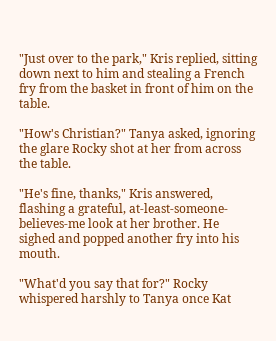"Just over to the park," Kris replied, sitting down next to him and stealing a French fry from the basket in front of him on the table.

"How's Christian?" Tanya asked, ignoring the glare Rocky shot at her from across the table.

"He's fine, thanks," Kris answered, flashing a grateful, at-least-someone-believes-me look at her brother. He sighed and popped another fry into his mouth.

"What'd you say that for?" Rocky whispered harshly to Tanya once Kat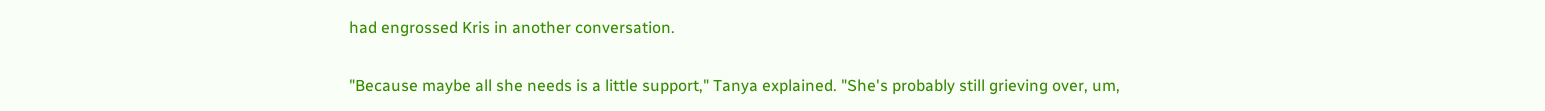had engrossed Kris in another conversation.

"Because maybe all she needs is a little support," Tanya explained. "She's probably still grieving over, um,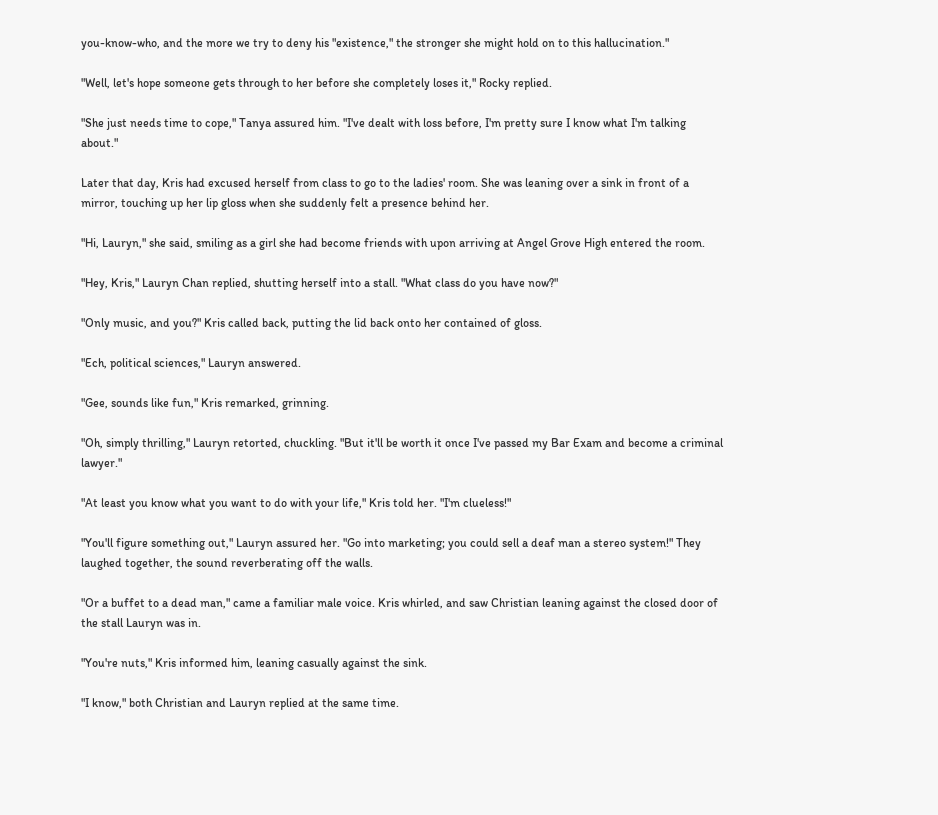you-know-who, and the more we try to deny his "existence," the stronger she might hold on to this hallucination."

"Well, let's hope someone gets through to her before she completely loses it," Rocky replied.

"She just needs time to cope," Tanya assured him. "I've dealt with loss before, I'm pretty sure I know what I'm talking about."

Later that day, Kris had excused herself from class to go to the ladies' room. She was leaning over a sink in front of a mirror, touching up her lip gloss when she suddenly felt a presence behind her.

"Hi, Lauryn," she said, smiling as a girl she had become friends with upon arriving at Angel Grove High entered the room.

"Hey, Kris," Lauryn Chan replied, shutting herself into a stall. "What class do you have now?"

"Only music, and you?" Kris called back, putting the lid back onto her contained of gloss.

"Ech, political sciences," Lauryn answered.

"Gee, sounds like fun," Kris remarked, grinning.

"Oh, simply thrilling," Lauryn retorted, chuckling. "But it'll be worth it once I've passed my Bar Exam and become a criminal lawyer."

"At least you know what you want to do with your life," Kris told her. "I'm clueless!"

"You'll figure something out," Lauryn assured her. "Go into marketing; you could sell a deaf man a stereo system!" They laughed together, the sound reverberating off the walls.

"Or a buffet to a dead man," came a familiar male voice. Kris whirled, and saw Christian leaning against the closed door of the stall Lauryn was in.

"You're nuts," Kris informed him, leaning casually against the sink.

"I know," both Christian and Lauryn replied at the same time.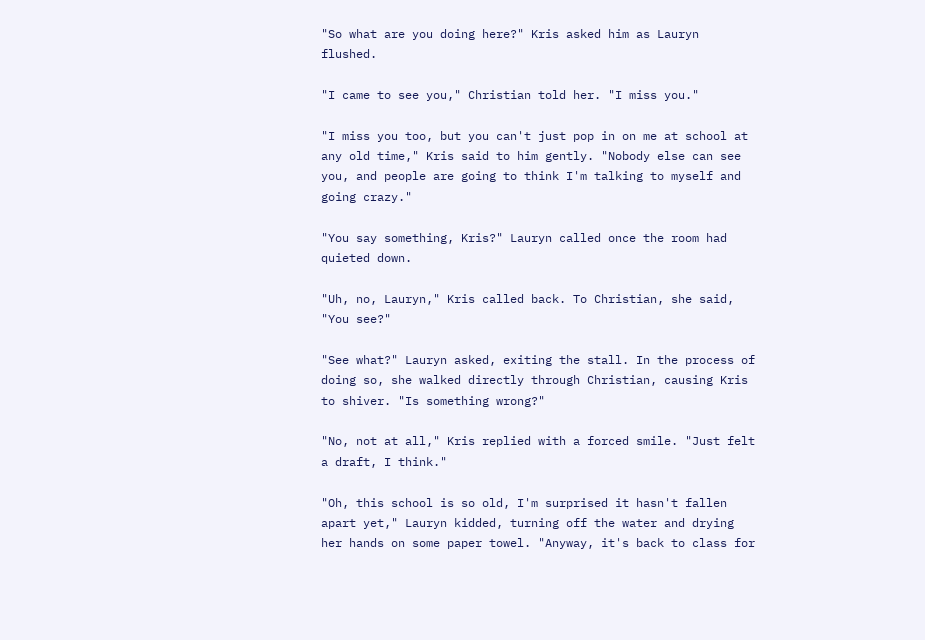"So what are you doing here?" Kris asked him as Lauryn flushed.

"I came to see you," Christian told her. "I miss you."

"I miss you too, but you can't just pop in on me at school at any old time," Kris said to him gently. "Nobody else can see you, and people are going to think I'm talking to myself and going crazy."

"You say something, Kris?" Lauryn called once the room had quieted down.

"Uh, no, Lauryn," Kris called back. To Christian, she said, "You see?"

"See what?" Lauryn asked, exiting the stall. In the process of doing so, she walked directly through Christian, causing Kris to shiver. "Is something wrong?"

"No, not at all," Kris replied with a forced smile. "Just felt a draft, I think."

"Oh, this school is so old, I'm surprised it hasn't fallen apart yet," Lauryn kidded, turning off the water and drying her hands on some paper towel. "Anyway, it's back to class for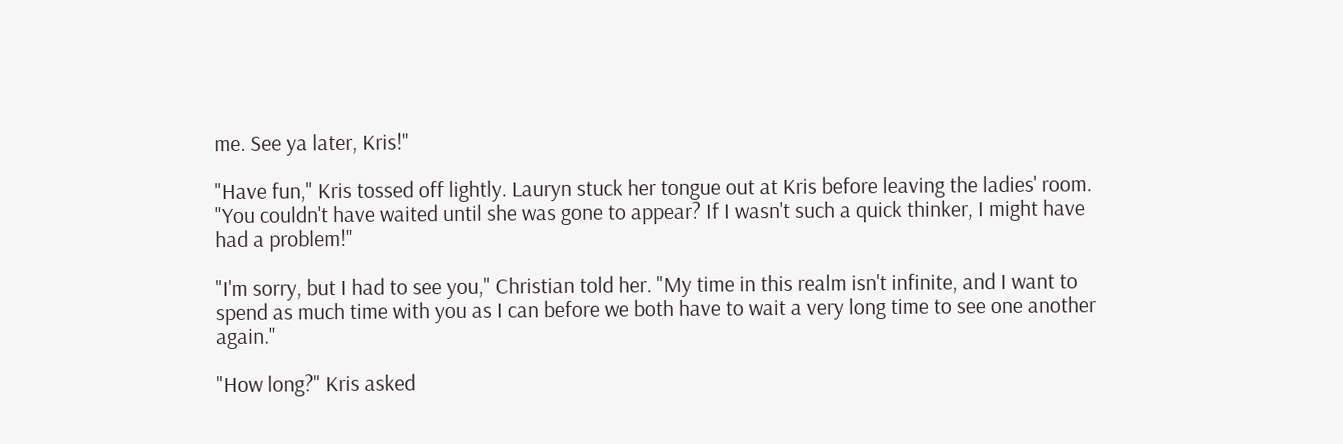me. See ya later, Kris!"

"Have fun," Kris tossed off lightly. Lauryn stuck her tongue out at Kris before leaving the ladies' room. "You couldn't have waited until she was gone to appear? If I wasn't such a quick thinker, I might have had a problem!"

"I'm sorry, but I had to see you," Christian told her. "My time in this realm isn't infinite, and I want to spend as much time with you as I can before we both have to wait a very long time to see one another again."

"How long?" Kris asked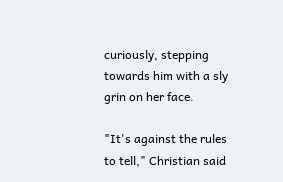curiously, stepping towards him with a sly grin on her face.

"It's against the rules to tell," Christian said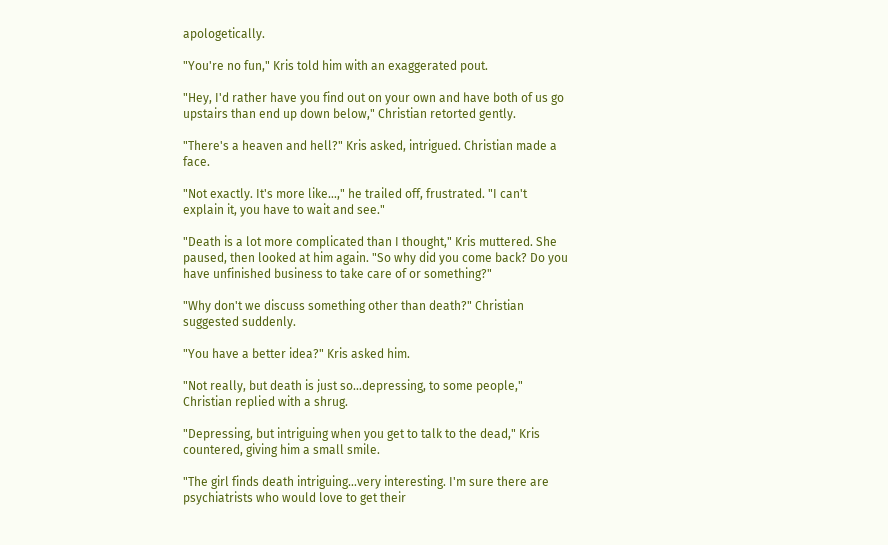apologetically.

"You're no fun," Kris told him with an exaggerated pout.

"Hey, I'd rather have you find out on your own and have both of us go upstairs than end up down below," Christian retorted gently.

"There's a heaven and hell?" Kris asked, intrigued. Christian made a face.

"Not exactly. It's more like...," he trailed off, frustrated. "I can't explain it, you have to wait and see."

"Death is a lot more complicated than I thought," Kris muttered. She paused, then looked at him again. "So why did you come back? Do you have unfinished business to take care of or something?"

"Why don't we discuss something other than death?" Christian suggested suddenly.

"You have a better idea?" Kris asked him.

"Not really, but death is just so...depressing, to some people," Christian replied with a shrug.

"Depressing, but intriguing when you get to talk to the dead," Kris countered, giving him a small smile.

"The girl finds death intriguing...very interesting. I'm sure there are psychiatrists who would love to get their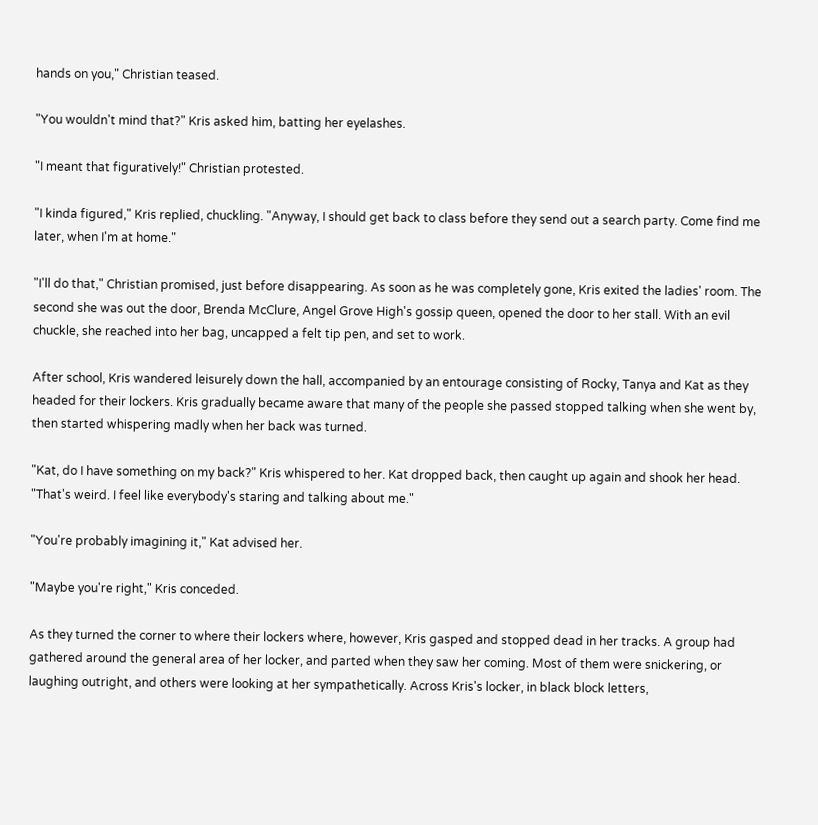hands on you," Christian teased.

"You wouldn't mind that?" Kris asked him, batting her eyelashes.

"I meant that figuratively!" Christian protested.

"I kinda figured," Kris replied, chuckling. "Anyway, I should get back to class before they send out a search party. Come find me later, when I'm at home."

"I'll do that," Christian promised, just before disappearing. As soon as he was completely gone, Kris exited the ladies' room. The second she was out the door, Brenda McClure, Angel Grove High's gossip queen, opened the door to her stall. With an evil chuckle, she reached into her bag, uncapped a felt tip pen, and set to work.

After school, Kris wandered leisurely down the hall, accompanied by an entourage consisting of Rocky, Tanya and Kat as they headed for their lockers. Kris gradually became aware that many of the people she passed stopped talking when she went by, then started whispering madly when her back was turned.

"Kat, do I have something on my back?" Kris whispered to her. Kat dropped back, then caught up again and shook her head. "That's weird. I feel like everybody's staring and talking about me."

"You're probably imagining it," Kat advised her.

"Maybe you're right," Kris conceded.

As they turned the corner to where their lockers where, however, Kris gasped and stopped dead in her tracks. A group had gathered around the general area of her locker, and parted when they saw her coming. Most of them were snickering, or laughing outright, and others were looking at her sympathetically. Across Kris's locker, in black block letters,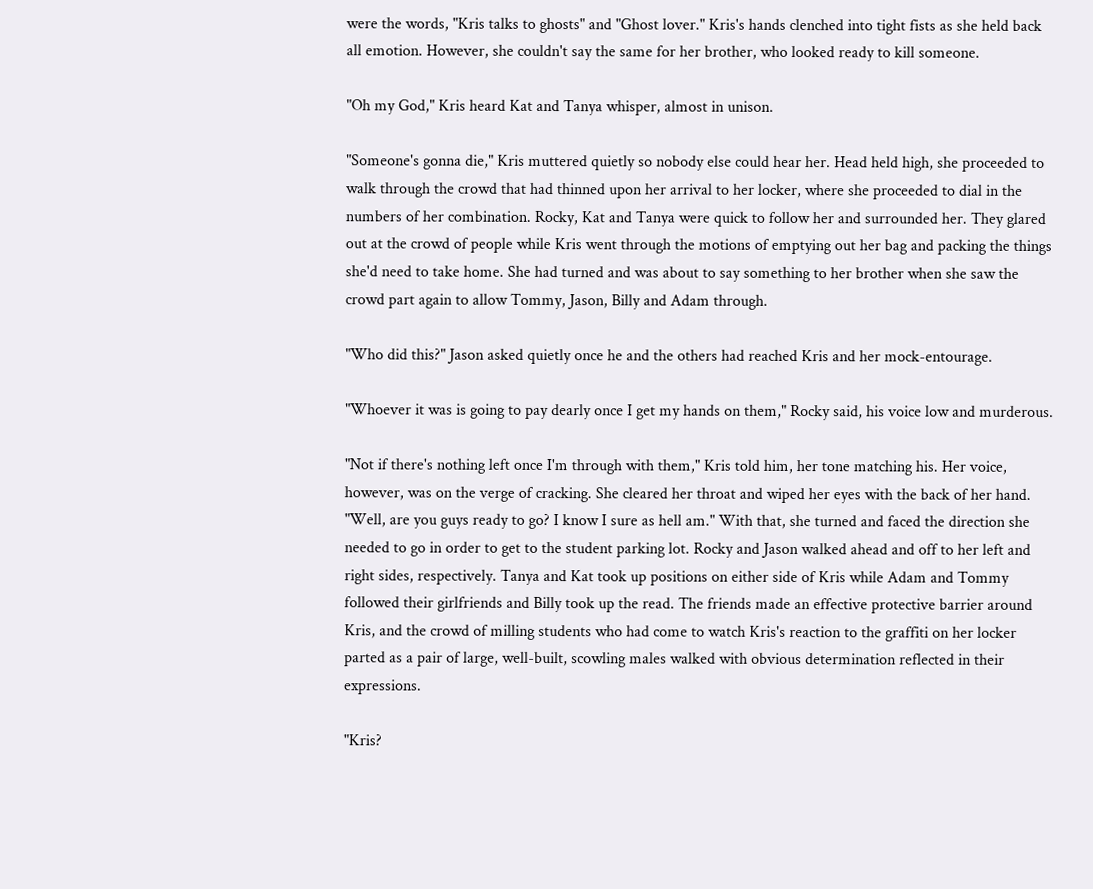were the words, "Kris talks to ghosts" and "Ghost lover." Kris's hands clenched into tight fists as she held back all emotion. However, she couldn't say the same for her brother, who looked ready to kill someone.

"Oh my God," Kris heard Kat and Tanya whisper, almost in unison.

"Someone's gonna die," Kris muttered quietly so nobody else could hear her. Head held high, she proceeded to walk through the crowd that had thinned upon her arrival to her locker, where she proceeded to dial in the numbers of her combination. Rocky, Kat and Tanya were quick to follow her and surrounded her. They glared out at the crowd of people while Kris went through the motions of emptying out her bag and packing the things she'd need to take home. She had turned and was about to say something to her brother when she saw the crowd part again to allow Tommy, Jason, Billy and Adam through.

"Who did this?" Jason asked quietly once he and the others had reached Kris and her mock-entourage.

"Whoever it was is going to pay dearly once I get my hands on them," Rocky said, his voice low and murderous.

"Not if there's nothing left once I'm through with them," Kris told him, her tone matching his. Her voice, however, was on the verge of cracking. She cleared her throat and wiped her eyes with the back of her hand. "Well, are you guys ready to go? I know I sure as hell am." With that, she turned and faced the direction she needed to go in order to get to the student parking lot. Rocky and Jason walked ahead and off to her left and right sides, respectively. Tanya and Kat took up positions on either side of Kris while Adam and Tommy followed their girlfriends and Billy took up the read. The friends made an effective protective barrier around Kris, and the crowd of milling students who had come to watch Kris's reaction to the graffiti on her locker parted as a pair of large, well-built, scowling males walked with obvious determination reflected in their expressions.

"Kris?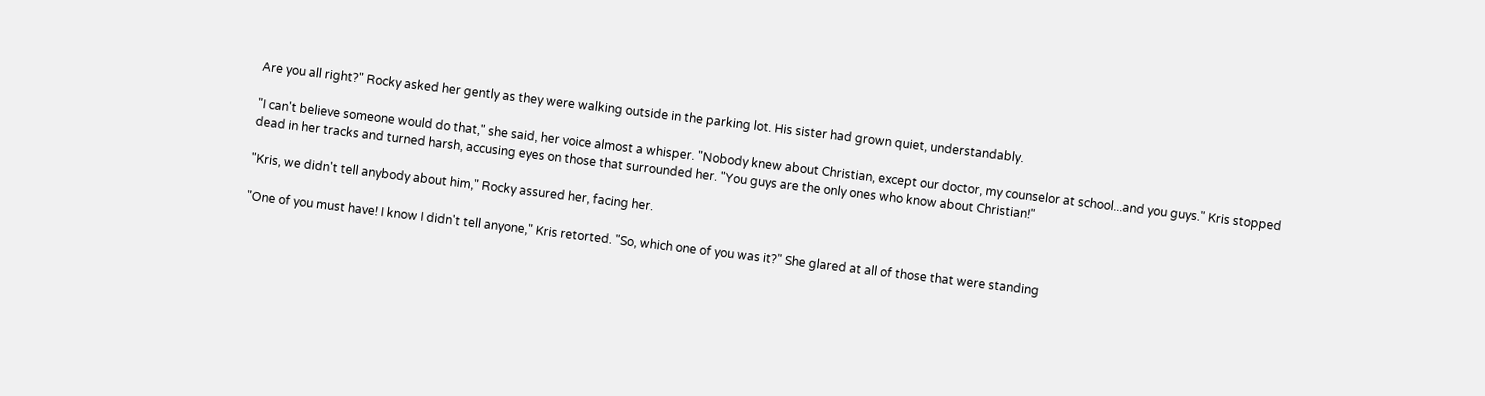Are you all right?" Rocky asked her gently as they were walking outside in the parking lot. His sister had grown quiet, understandably.

"I can't believe someone would do that," she said, her voice almost a whisper. "Nobody knew about Christian, except our doctor, my counselor at school...and you guys." Kris stopped dead in her tracks and turned harsh, accusing eyes on those that surrounded her. "You guys are the only ones who know about Christian!"

"Kris, we didn't tell anybody about him," Rocky assured her, facing her.

"One of you must have! I know I didn't tell anyone," Kris retorted. "So, which one of you was it?" She glared at all of those that were standing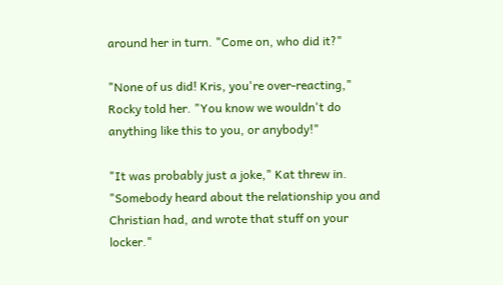around her in turn. "Come on, who did it?"

"None of us did! Kris, you're over-reacting," Rocky told her. "You know we wouldn't do anything like this to you, or anybody!"

"It was probably just a joke," Kat threw in. "Somebody heard about the relationship you and Christian had, and wrote that stuff on your locker."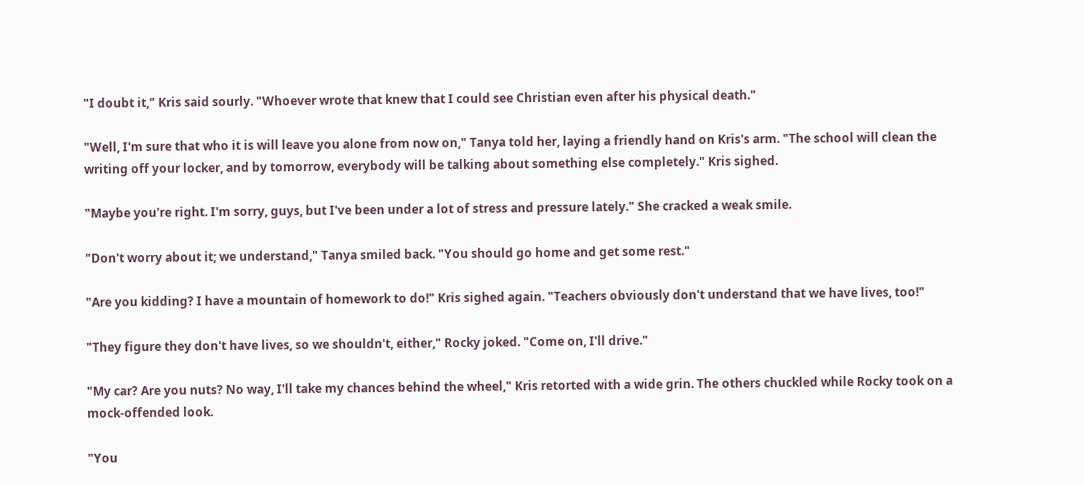"I doubt it," Kris said sourly. "Whoever wrote that knew that I could see Christian even after his physical death."

"Well, I'm sure that who it is will leave you alone from now on," Tanya told her, laying a friendly hand on Kris's arm. "The school will clean the writing off your locker, and by tomorrow, everybody will be talking about something else completely." Kris sighed.

"Maybe you're right. I'm sorry, guys, but I've been under a lot of stress and pressure lately." She cracked a weak smile.

"Don't worry about it; we understand," Tanya smiled back. "You should go home and get some rest."

"Are you kidding? I have a mountain of homework to do!" Kris sighed again. "Teachers obviously don't understand that we have lives, too!"

"They figure they don't have lives, so we shouldn't, either," Rocky joked. "Come on, I'll drive."

"My car? Are you nuts? No way, I'll take my chances behind the wheel," Kris retorted with a wide grin. The others chuckled while Rocky took on a mock-offended look.

"You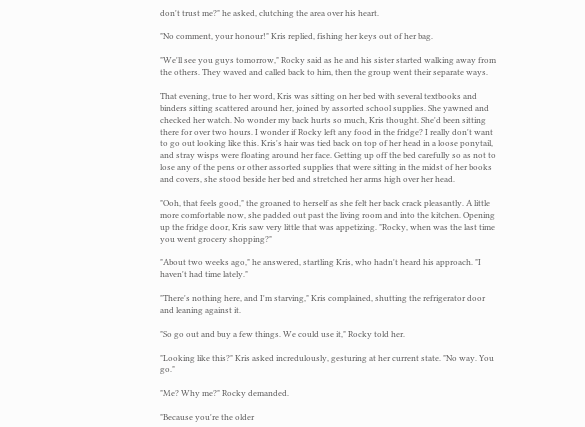don't trust me?" he asked, clutching the area over his heart.

"No comment, your honour!" Kris replied, fishing her keys out of her bag.

"We'll see you guys tomorrow," Rocky said as he and his sister started walking away from the others. They waved and called back to him, then the group went their separate ways.

That evening, true to her word, Kris was sitting on her bed with several textbooks and binders sitting scattered around her, joined by assorted school supplies. She yawned and checked her watch. No wonder my back hurts so much, Kris thought. She'd been sitting there for over two hours. I wonder if Rocky left any food in the fridge? I really don't want to go out looking like this. Kris's hair was tied back on top of her head in a loose ponytail, and stray wisps were floating around her face. Getting up off the bed carefully so as not to lose any of the pens or other assorted supplies that were sitting in the midst of her books and covers, she stood beside her bed and stretched her arms high over her head.

"Ooh, that feels good," the groaned to herself as she felt her back crack pleasantly. A little more comfortable now, she padded out past the living room and into the kitchen. Opening up the fridge door, Kris saw very little that was appetizing. "Rocky, when was the last time you went grocery shopping?"

"About two weeks ago," he answered, startling Kris, who hadn't heard his approach. "I haven't had time lately."

"There's nothing here, and I'm starving," Kris complained, shutting the refrigerator door and leaning against it.

"So go out and buy a few things. We could use it," Rocky told her.

"Looking like this?" Kris asked incredulously, gesturing at her current state. "No way. You go."

"Me? Why me?" Rocky demanded.

"Because you're the older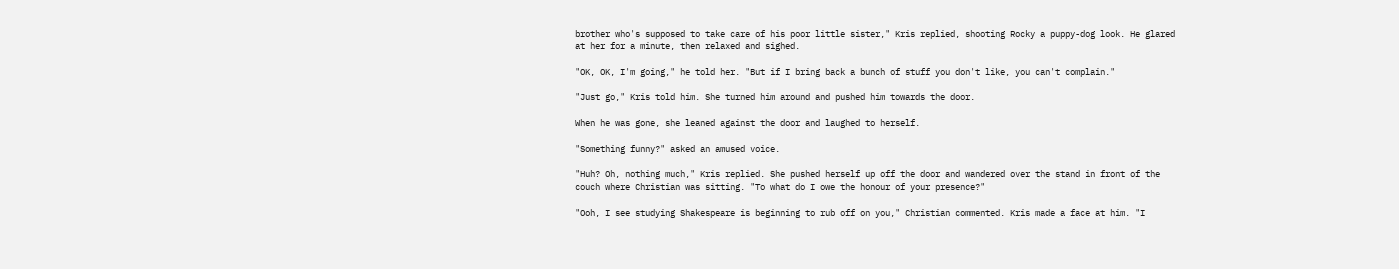brother who's supposed to take care of his poor little sister," Kris replied, shooting Rocky a puppy-dog look. He glared at her for a minute, then relaxed and sighed.

"OK, OK, I'm going," he told her. "But if I bring back a bunch of stuff you don't like, you can't complain."

"Just go," Kris told him. She turned him around and pushed him towards the door.

When he was gone, she leaned against the door and laughed to herself.

"Something funny?" asked an amused voice.

"Huh? Oh, nothing much," Kris replied. She pushed herself up off the door and wandered over the stand in front of the couch where Christian was sitting. "To what do I owe the honour of your presence?"

"Ooh, I see studying Shakespeare is beginning to rub off on you," Christian commented. Kris made a face at him. "I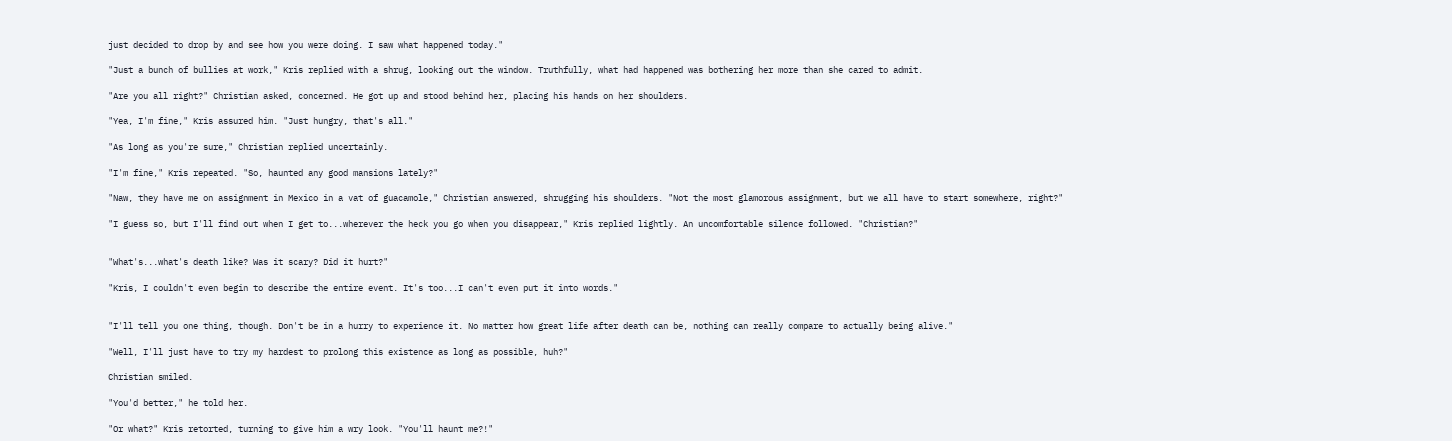just decided to drop by and see how you were doing. I saw what happened today."

"Just a bunch of bullies at work," Kris replied with a shrug, looking out the window. Truthfully, what had happened was bothering her more than she cared to admit.

"Are you all right?" Christian asked, concerned. He got up and stood behind her, placing his hands on her shoulders.

"Yea, I'm fine," Kris assured him. "Just hungry, that's all."

"As long as you're sure," Christian replied uncertainly.

"I'm fine," Kris repeated. "So, haunted any good mansions lately?"

"Naw, they have me on assignment in Mexico in a vat of guacamole," Christian answered, shrugging his shoulders. "Not the most glamorous assignment, but we all have to start somewhere, right?"

"I guess so, but I'll find out when I get to...wherever the heck you go when you disappear," Kris replied lightly. An uncomfortable silence followed. "Christian?"


"What's...what's death like? Was it scary? Did it hurt?"

"Kris, I couldn't even begin to describe the entire event. It's too...I can't even put it into words."


"I'll tell you one thing, though. Don't be in a hurry to experience it. No matter how great life after death can be, nothing can really compare to actually being alive."

"Well, I'll just have to try my hardest to prolong this existence as long as possible, huh?"

Christian smiled.

"You'd better," he told her.

"Or what?" Kris retorted, turning to give him a wry look. "You'll haunt me?!"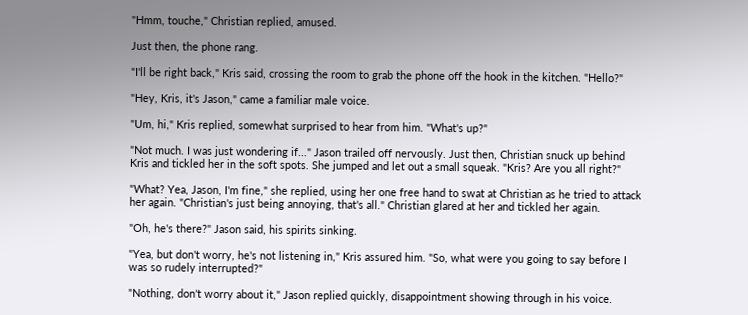"Hmm, touche," Christian replied, amused.

Just then, the phone rang.

"I'll be right back," Kris said, crossing the room to grab the phone off the hook in the kitchen. "Hello?"

"Hey, Kris, it's Jason," came a familiar male voice.

"Um, hi," Kris replied, somewhat surprised to hear from him. "What's up?"

"Not much. I was just wondering if..." Jason trailed off nervously. Just then, Christian snuck up behind Kris and tickled her in the soft spots. She jumped and let out a small squeak. "Kris? Are you all right?"

"What? Yea, Jason, I'm fine," she replied, using her one free hand to swat at Christian as he tried to attack her again. "Christian's just being annoying, that's all." Christian glared at her and tickled her again.

"Oh, he's there?" Jason said, his spirits sinking.

"Yea, but don't worry, he's not listening in," Kris assured him. "So, what were you going to say before I was so rudely interrupted?"

"Nothing, don't worry about it," Jason replied quickly, disappointment showing through in his voice.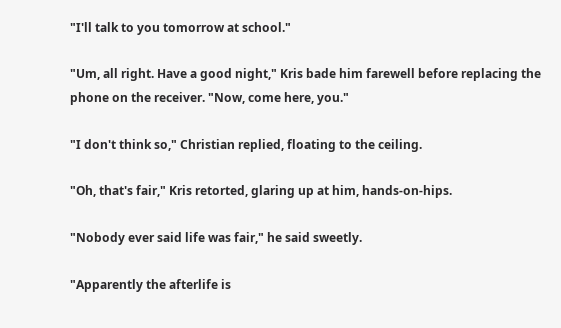"I'll talk to you tomorrow at school."

"Um, all right. Have a good night," Kris bade him farewell before replacing the phone on the receiver. "Now, come here, you."

"I don't think so," Christian replied, floating to the ceiling.

"Oh, that's fair," Kris retorted, glaring up at him, hands-on-hips.

"Nobody ever said life was fair," he said sweetly.

"Apparently the afterlife is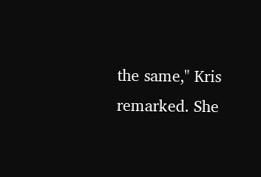the same," Kris remarked. She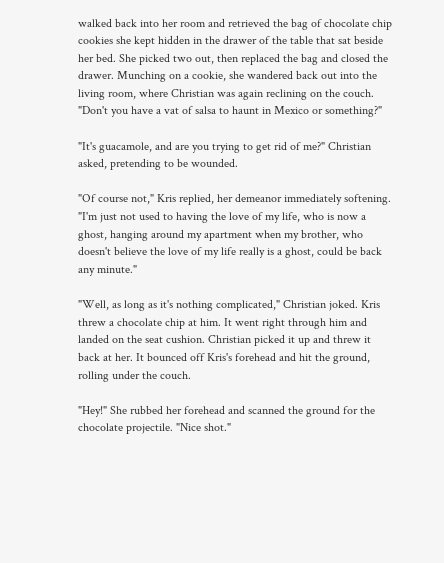walked back into her room and retrieved the bag of chocolate chip cookies she kept hidden in the drawer of the table that sat beside her bed. She picked two out, then replaced the bag and closed the drawer. Munching on a cookie, she wandered back out into the living room, where Christian was again reclining on the couch. "Don't you have a vat of salsa to haunt in Mexico or something?"

"It's guacamole, and are you trying to get rid of me?" Christian asked, pretending to be wounded.

"Of course not," Kris replied, her demeanor immediately softening. "I'm just not used to having the love of my life, who is now a ghost, hanging around my apartment when my brother, who doesn't believe the love of my life really is a ghost, could be back any minute."

"Well, as long as it's nothing complicated," Christian joked. Kris threw a chocolate chip at him. It went right through him and landed on the seat cushion. Christian picked it up and threw it back at her. It bounced off Kris's forehead and hit the ground, rolling under the couch.

"Hey!" She rubbed her forehead and scanned the ground for the chocolate projectile. "Nice shot."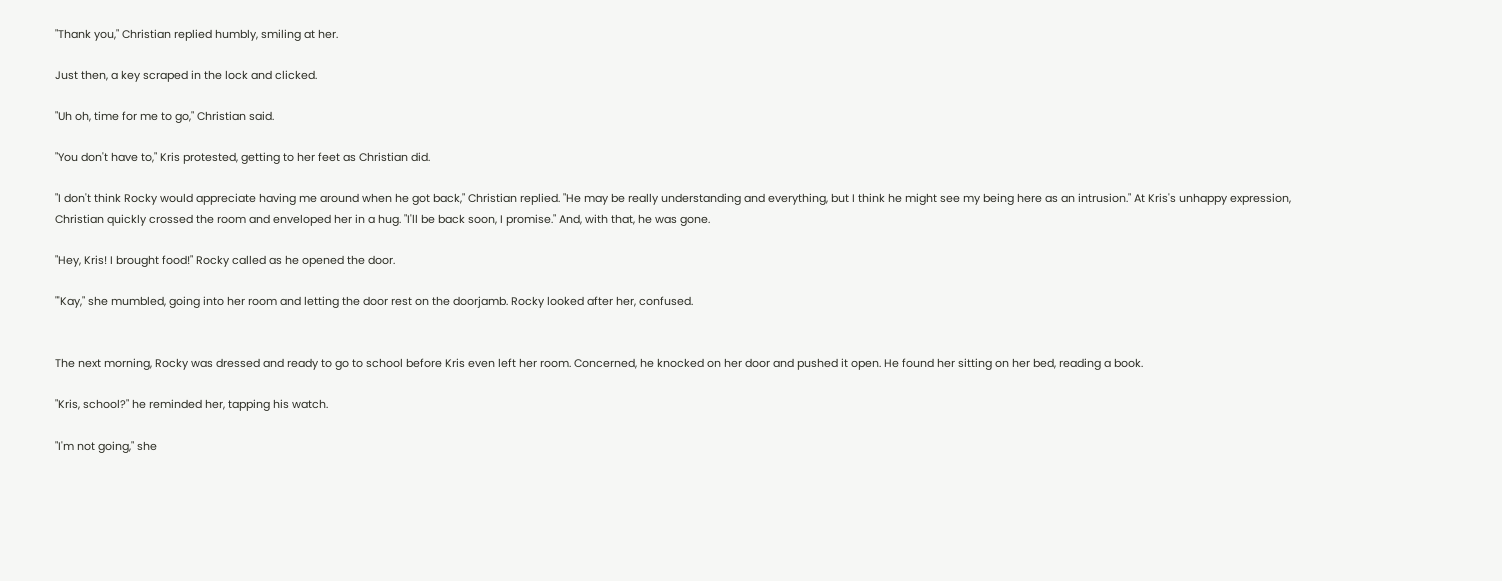"Thank you," Christian replied humbly, smiling at her.

Just then, a key scraped in the lock and clicked.

"Uh oh, time for me to go," Christian said.

"You don't have to," Kris protested, getting to her feet as Christian did.

"I don't think Rocky would appreciate having me around when he got back," Christian replied. "He may be really understanding and everything, but I think he might see my being here as an intrusion." At Kris's unhappy expression, Christian quickly crossed the room and enveloped her in a hug. "I'll be back soon, I promise." And, with that, he was gone.

"Hey, Kris! I brought food!" Rocky called as he opened the door.

"'Kay," she mumbled, going into her room and letting the door rest on the doorjamb. Rocky looked after her, confused.


The next morning, Rocky was dressed and ready to go to school before Kris even left her room. Concerned, he knocked on her door and pushed it open. He found her sitting on her bed, reading a book.

"Kris, school?" he reminded her, tapping his watch.

"I'm not going," she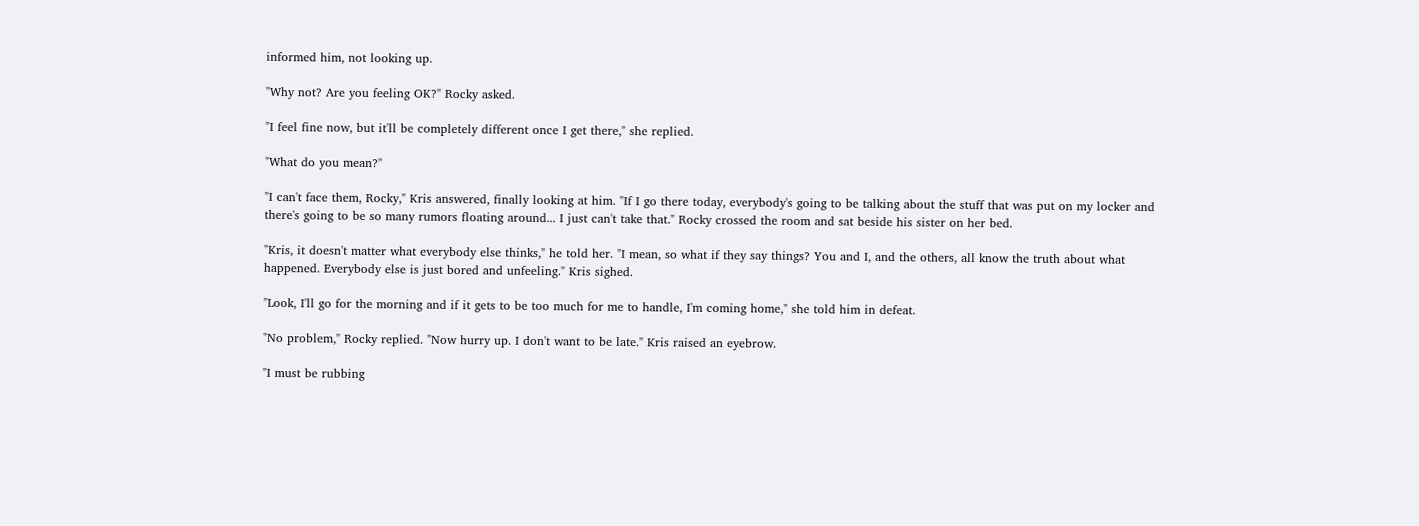informed him, not looking up.

"Why not? Are you feeling OK?" Rocky asked.

"I feel fine now, but it'll be completely different once I get there," she replied.

"What do you mean?"

"I can't face them, Rocky," Kris answered, finally looking at him. "If I go there today, everybody's going to be talking about the stuff that was put on my locker and there's going to be so many rumors floating around... I just can't take that." Rocky crossed the room and sat beside his sister on her bed.

"Kris, it doesn't matter what everybody else thinks," he told her. "I mean, so what if they say things? You and I, and the others, all know the truth about what happened. Everybody else is just bored and unfeeling." Kris sighed.

"Look, I'll go for the morning and if it gets to be too much for me to handle, I'm coming home," she told him in defeat.

"No problem," Rocky replied. "Now hurry up. I don't want to be late." Kris raised an eyebrow.

"I must be rubbing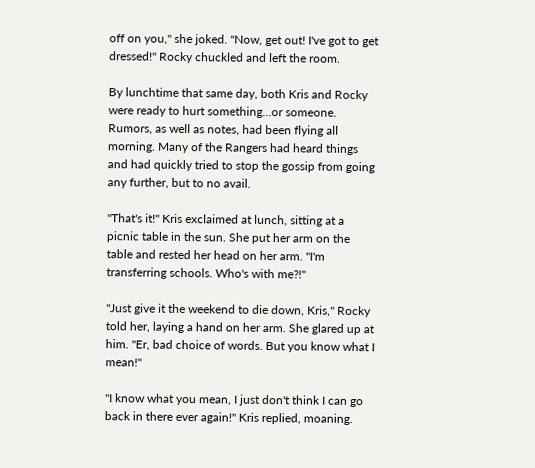off on you," she joked. "Now, get out! I've got to get dressed!" Rocky chuckled and left the room.

By lunchtime that same day, both Kris and Rocky were ready to hurt something...or someone. Rumors, as well as notes, had been flying all morning. Many of the Rangers had heard things and had quickly tried to stop the gossip from going any further, but to no avail.

"That's it!" Kris exclaimed at lunch, sitting at a picnic table in the sun. She put her arm on the table and rested her head on her arm. "I'm transferring schools. Who's with me?!"

"Just give it the weekend to die down, Kris," Rocky told her, laying a hand on her arm. She glared up at him. "Er, bad choice of words. But you know what I mean!"

"I know what you mean, I just don't think I can go back in there ever again!" Kris replied, moaning.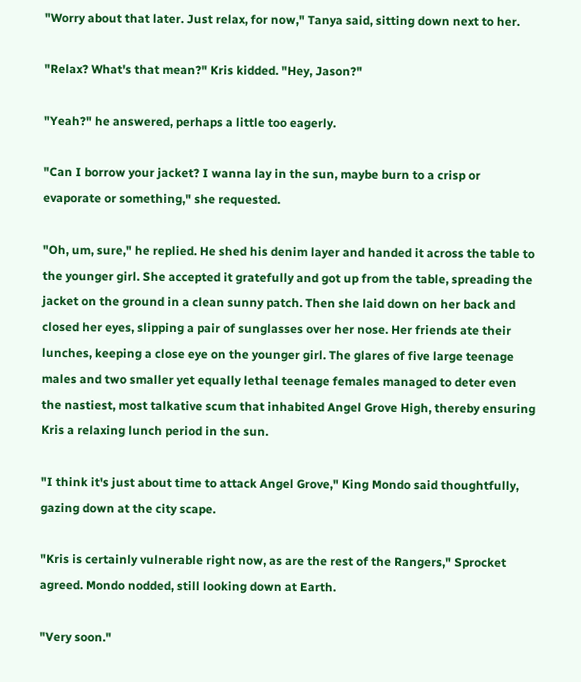"Worry about that later. Just relax, for now," Tanya said, sitting down next to her.

"Relax? What's that mean?" Kris kidded. "Hey, Jason?"

"Yeah?" he answered, perhaps a little too eagerly.

"Can I borrow your jacket? I wanna lay in the sun, maybe burn to a crisp or evaporate or something," she requested.

"Oh, um, sure," he replied. He shed his denim layer and handed it across the table to the younger girl. She accepted it gratefully and got up from the table, spreading the jacket on the ground in a clean sunny patch. Then she laid down on her back and closed her eyes, slipping a pair of sunglasses over her nose. Her friends ate their lunches, keeping a close eye on the younger girl. The glares of five large teenage males and two smaller yet equally lethal teenage females managed to deter even the nastiest, most talkative scum that inhabited Angel Grove High, thereby ensuring Kris a relaxing lunch period in the sun.

"I think it's just about time to attack Angel Grove," King Mondo said thoughtfully, gazing down at the city scape.

"Kris is certainly vulnerable right now, as are the rest of the Rangers," Sprocket agreed. Mondo nodded, still looking down at Earth.

"Very soon."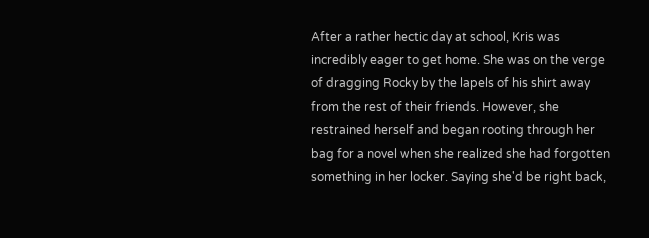After a rather hectic day at school, Kris was incredibly eager to get home. She was on the verge of dragging Rocky by the lapels of his shirt away from the rest of their friends. However, she restrained herself and began rooting through her bag for a novel when she realized she had forgotten something in her locker. Saying she'd be right back,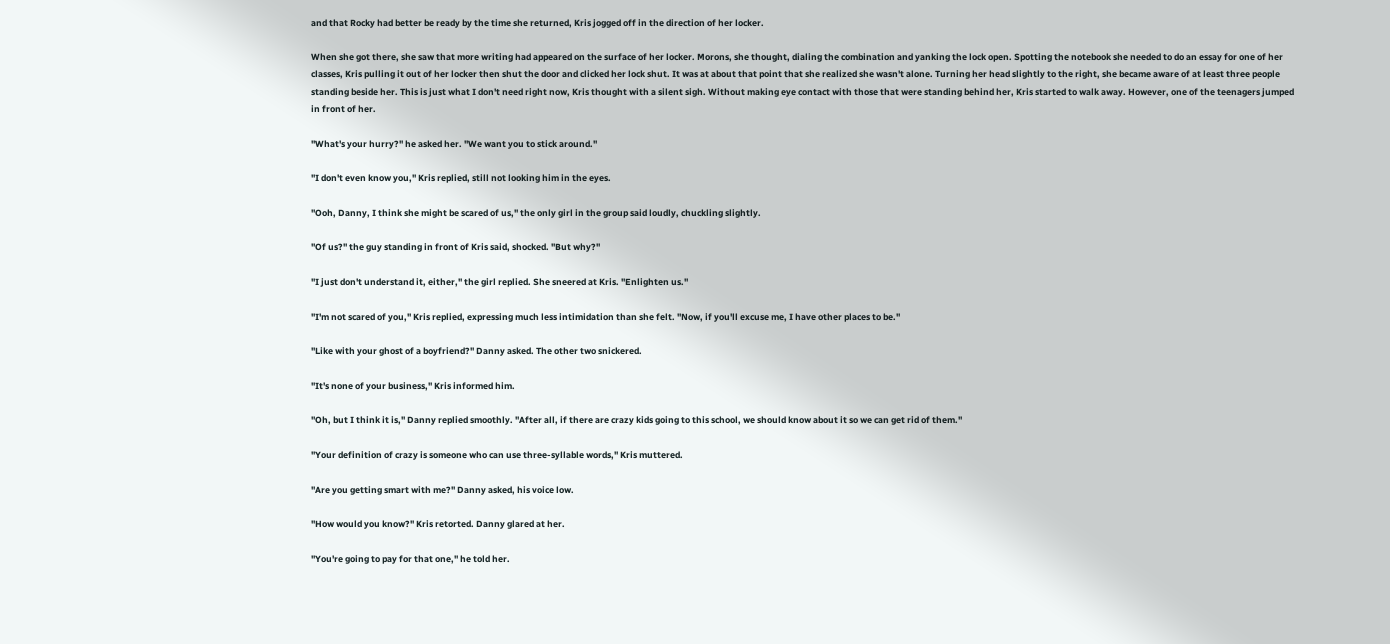and that Rocky had better be ready by the time she returned, Kris jogged off in the direction of her locker.

When she got there, she saw that more writing had appeared on the surface of her locker. Morons, she thought, dialing the combination and yanking the lock open. Spotting the notebook she needed to do an essay for one of her classes, Kris pulling it out of her locker then shut the door and clicked her lock shut. It was at about that point that she realized she wasn't alone. Turning her head slightly to the right, she became aware of at least three people standing beside her. This is just what I don't need right now, Kris thought with a silent sigh. Without making eye contact with those that were standing behind her, Kris started to walk away. However, one of the teenagers jumped in front of her.

"What's your hurry?" he asked her. "We want you to stick around."

"I don't even know you," Kris replied, still not looking him in the eyes.

"Ooh, Danny, I think she might be scared of us," the only girl in the group said loudly, chuckling slightly.

"Of us?" the guy standing in front of Kris said, shocked. "But why?"

"I just don't understand it, either," the girl replied. She sneered at Kris. "Enlighten us."

"I'm not scared of you," Kris replied, expressing much less intimidation than she felt. "Now, if you'll excuse me, I have other places to be."

"Like with your ghost of a boyfriend?" Danny asked. The other two snickered.

"It's none of your business," Kris informed him.

"Oh, but I think it is," Danny replied smoothly. "After all, if there are crazy kids going to this school, we should know about it so we can get rid of them."

"Your definition of crazy is someone who can use three-syllable words," Kris muttered.

"Are you getting smart with me?" Danny asked, his voice low.

"How would you know?" Kris retorted. Danny glared at her.

"You're going to pay for that one," he told her.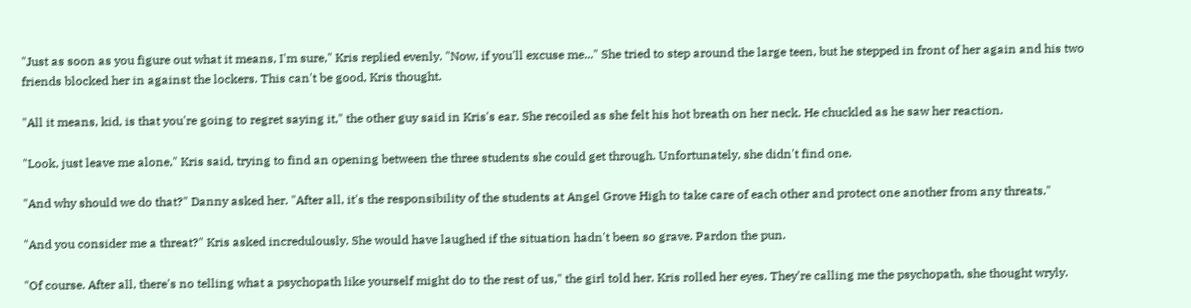"Just as soon as you figure out what it means, I'm sure," Kris replied evenly. "Now, if you'll excuse me..." She tried to step around the large teen, but he stepped in front of her again and his two friends blocked her in against the lockers. This can't be good, Kris thought.

"All it means, kid, is that you're going to regret saying it," the other guy said in Kris's ear. She recoiled as she felt his hot breath on her neck. He chuckled as he saw her reaction.

"Look, just leave me alone," Kris said, trying to find an opening between the three students she could get through. Unfortunately, she didn't find one.

"And why should we do that?" Danny asked her. "After all, it's the responsibility of the students at Angel Grove High to take care of each other and protect one another from any threats."

"And you consider me a threat?" Kris asked incredulously. She would have laughed if the situation hadn't been so grave. Pardon the pun.

"Of course. After all, there's no telling what a psychopath like yourself might do to the rest of us," the girl told her. Kris rolled her eyes. They're calling me the psychopath, she thought wryly.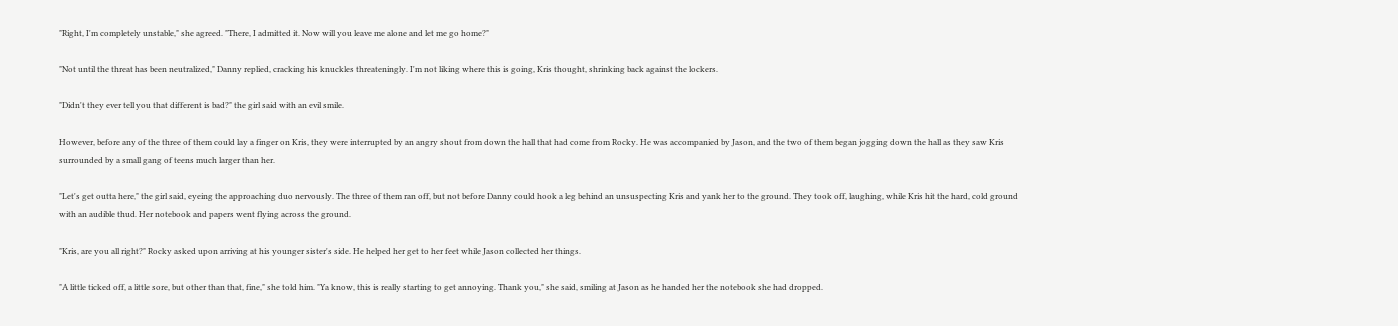"Right, I'm completely unstable," she agreed. "There, I admitted it. Now will you leave me alone and let me go home?"

"Not until the threat has been neutralized," Danny replied, cracking his knuckles threateningly. I'm not liking where this is going, Kris thought, shrinking back against the lockers.

"Didn't they ever tell you that different is bad?" the girl said with an evil smile.

However, before any of the three of them could lay a finger on Kris, they were interrupted by an angry shout from down the hall that had come from Rocky. He was accompanied by Jason, and the two of them began jogging down the hall as they saw Kris surrounded by a small gang of teens much larger than her.

"Let's get outta here," the girl said, eyeing the approaching duo nervously. The three of them ran off, but not before Danny could hook a leg behind an unsuspecting Kris and yank her to the ground. They took off, laughing, while Kris hit the hard, cold ground with an audible thud. Her notebook and papers went flying across the ground.

"Kris, are you all right?" Rocky asked upon arriving at his younger sister's side. He helped her get to her feet while Jason collected her things.

"A little ticked off, a little sore, but other than that, fine," she told him. "Ya know, this is really starting to get annoying. Thank you," she said, smiling at Jason as he handed her the notebook she had dropped.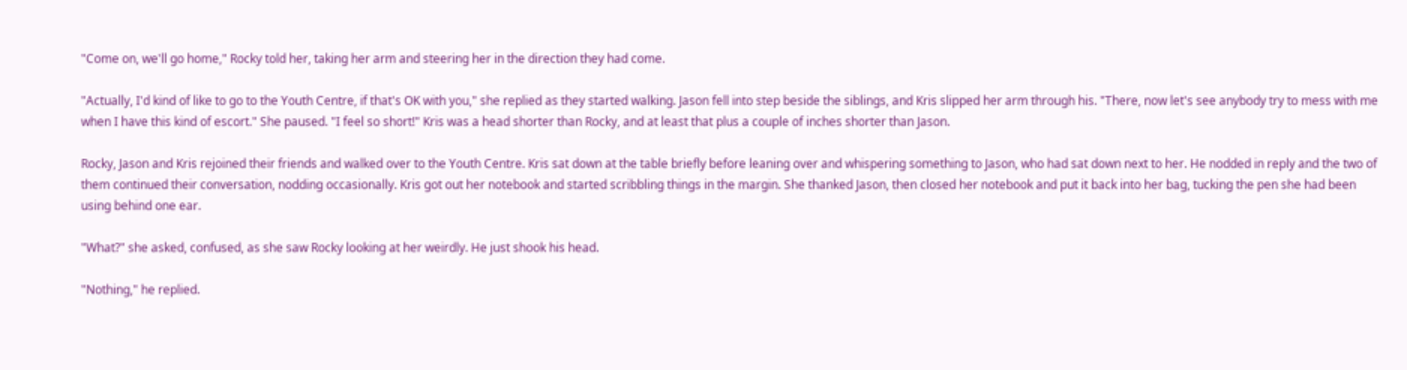"Come on, we'll go home," Rocky told her, taking her arm and steering her in the direction they had come.

"Actually, I'd kind of like to go to the Youth Centre, if that's OK with you," she replied as they started walking. Jason fell into step beside the siblings, and Kris slipped her arm through his. "There, now let's see anybody try to mess with me when I have this kind of escort." She paused. "I feel so short!" Kris was a head shorter than Rocky, and at least that plus a couple of inches shorter than Jason.

Rocky, Jason and Kris rejoined their friends and walked over to the Youth Centre. Kris sat down at the table briefly before leaning over and whispering something to Jason, who had sat down next to her. He nodded in reply and the two of them continued their conversation, nodding occasionally. Kris got out her notebook and started scribbling things in the margin. She thanked Jason, then closed her notebook and put it back into her bag, tucking the pen she had been using behind one ear.

"What?" she asked, confused, as she saw Rocky looking at her weirdly. He just shook his head.

"Nothing," he replied.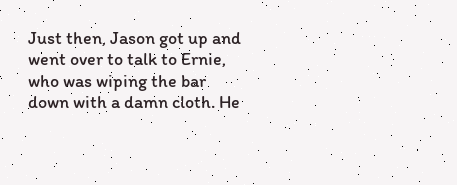Just then, Jason got up and went over to talk to Ernie, who was wiping the bar down with a damn cloth. He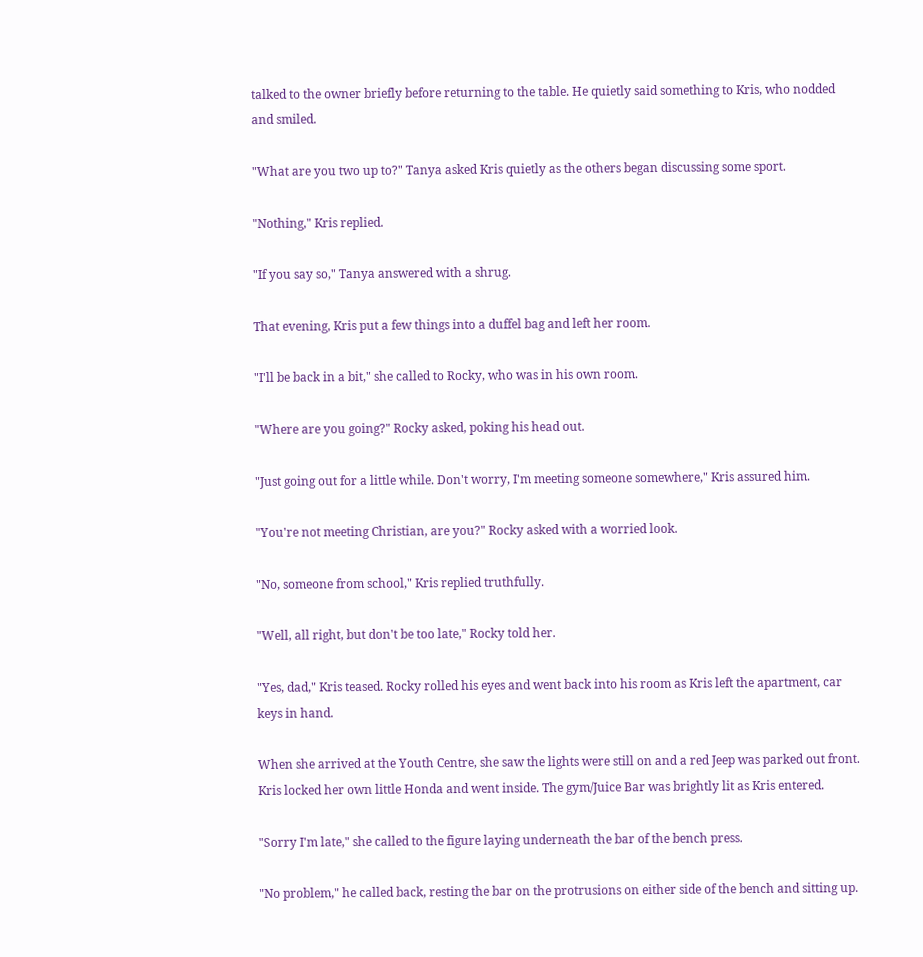talked to the owner briefly before returning to the table. He quietly said something to Kris, who nodded and smiled.

"What are you two up to?" Tanya asked Kris quietly as the others began discussing some sport.

"Nothing," Kris replied.

"If you say so," Tanya answered with a shrug.

That evening, Kris put a few things into a duffel bag and left her room.

"I'll be back in a bit," she called to Rocky, who was in his own room.

"Where are you going?" Rocky asked, poking his head out.

"Just going out for a little while. Don't worry, I'm meeting someone somewhere," Kris assured him.

"You're not meeting Christian, are you?" Rocky asked with a worried look.

"No, someone from school," Kris replied truthfully.

"Well, all right, but don't be too late," Rocky told her.

"Yes, dad," Kris teased. Rocky rolled his eyes and went back into his room as Kris left the apartment, car keys in hand.

When she arrived at the Youth Centre, she saw the lights were still on and a red Jeep was parked out front. Kris locked her own little Honda and went inside. The gym/Juice Bar was brightly lit as Kris entered.

"Sorry I'm late," she called to the figure laying underneath the bar of the bench press.

"No problem," he called back, resting the bar on the protrusions on either side of the bench and sitting up.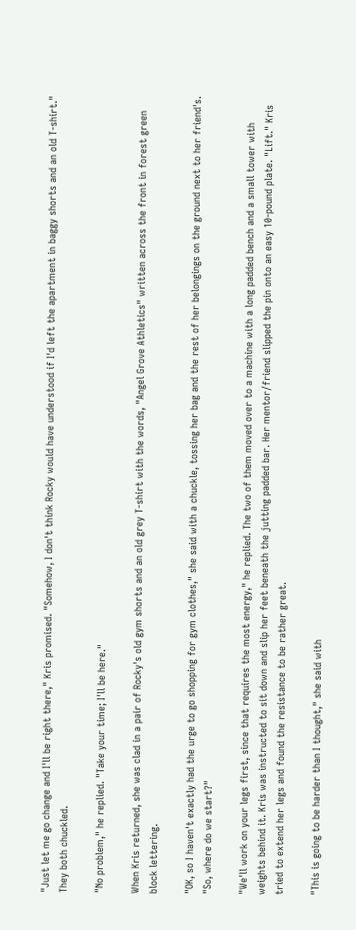"Just let me go change and I'll be right there," Kris promised. "Somehow, I don't think Rocky would have understood if I'd left the apartment in baggy shorts and an old T-shirt." They both chuckled.

"No problem," he replied. "Take your time; I'll be here."

When Kris returned, she was clad in a pair of Rocky's old gym shorts and an old grey T-shirt with the words, "Angel Grove Athletics" written across the front in forest green block lettering.

"OK, so I haven't exactly had the urge to go shopping for gym clothes," she said with a chuckle, tossing her bag and the rest of her belongings on the ground next to her friend's. "So, where do we start?"

"We'll work on your legs first, since that requires the most energy," he replied. The two of them moved over to a machine with a long padded bench and a small tower with weights behind it. Kris was instructed to sit down and slip her feet beneath the jutting padded bar. Her mentor/friend slipped the pin onto an easy 10-pound plate. "Lift." Kris tried to extend her legs and found the resistance to be rather great.

"This is going to be harder than I thought," she said with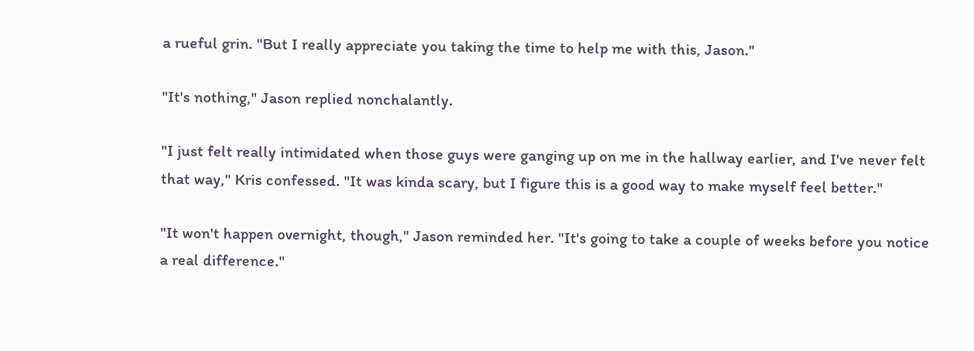a rueful grin. "But I really appreciate you taking the time to help me with this, Jason."

"It's nothing," Jason replied nonchalantly.

"I just felt really intimidated when those guys were ganging up on me in the hallway earlier, and I've never felt that way," Kris confessed. "It was kinda scary, but I figure this is a good way to make myself feel better."

"It won't happen overnight, though," Jason reminded her. "It's going to take a couple of weeks before you notice a real difference."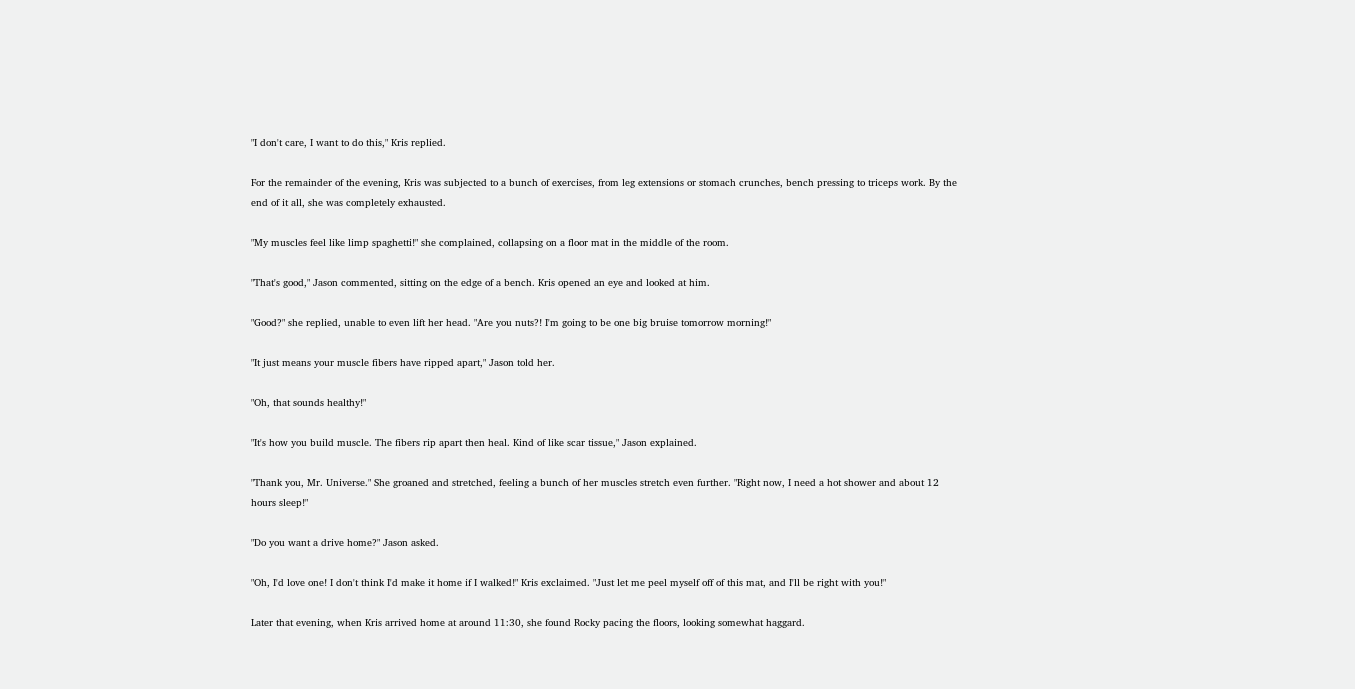"I don't care, I want to do this," Kris replied.

For the remainder of the evening, Kris was subjected to a bunch of exercises, from leg extensions or stomach crunches, bench pressing to triceps work. By the end of it all, she was completely exhausted.

"My muscles feel like limp spaghetti!" she complained, collapsing on a floor mat in the middle of the room.

"That's good," Jason commented, sitting on the edge of a bench. Kris opened an eye and looked at him.

"Good?" she replied, unable to even lift her head. "Are you nuts?! I'm going to be one big bruise tomorrow morning!"

"It just means your muscle fibers have ripped apart," Jason told her.

"Oh, that sounds healthy!"

"It's how you build muscle. The fibers rip apart then heal. Kind of like scar tissue," Jason explained.

"Thank you, Mr. Universe." She groaned and stretched, feeling a bunch of her muscles stretch even further. "Right now, I need a hot shower and about 12 hours sleep!"

"Do you want a drive home?" Jason asked.

"Oh, I'd love one! I don't think I'd make it home if I walked!" Kris exclaimed. "Just let me peel myself off of this mat, and I'll be right with you!"

Later that evening, when Kris arrived home at around 11:30, she found Rocky pacing the floors, looking somewhat haggard.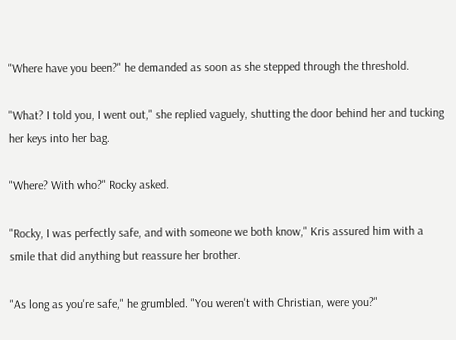"Where have you been?" he demanded as soon as she stepped through the threshold.

"What? I told you, I went out," she replied vaguely, shutting the door behind her and tucking her keys into her bag.

"Where? With who?" Rocky asked.

"Rocky, I was perfectly safe, and with someone we both know," Kris assured him with a smile that did anything but reassure her brother.

"As long as you're safe," he grumbled. "You weren't with Christian, were you?"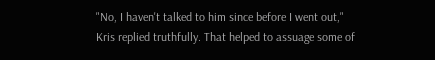"No, I haven't talked to him since before I went out," Kris replied truthfully. That helped to assuage some of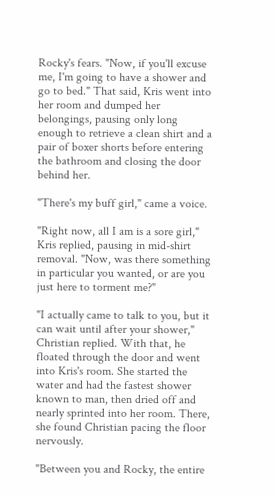Rocky's fears. "Now, if you'll excuse me, I'm going to have a shower and go to bed." That said, Kris went into her room and dumped her belongings, pausing only long enough to retrieve a clean shirt and a pair of boxer shorts before entering the bathroom and closing the door behind her.

"There's my buff girl," came a voice.

"Right now, all I am is a sore girl," Kris replied, pausing in mid-shirt removal. "Now, was there something in particular you wanted, or are you just here to torment me?"

"I actually came to talk to you, but it can wait until after your shower," Christian replied. With that, he floated through the door and went into Kris's room. She started the water and had the fastest shower known to man, then dried off and nearly sprinted into her room. There, she found Christian pacing the floor nervously.

"Between you and Rocky, the entire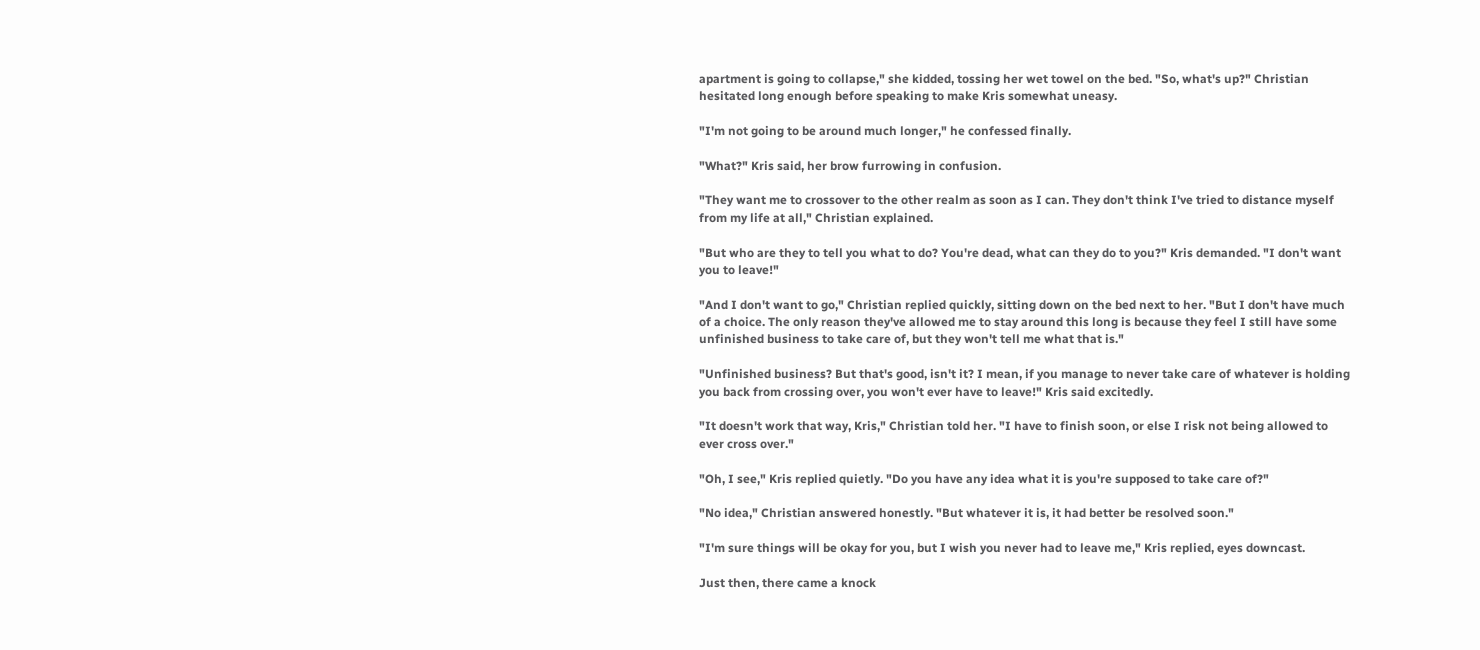apartment is going to collapse," she kidded, tossing her wet towel on the bed. "So, what's up?" Christian hesitated long enough before speaking to make Kris somewhat uneasy.

"I'm not going to be around much longer," he confessed finally.

"What?" Kris said, her brow furrowing in confusion.

"They want me to crossover to the other realm as soon as I can. They don't think I've tried to distance myself from my life at all," Christian explained.

"But who are they to tell you what to do? You're dead, what can they do to you?" Kris demanded. "I don't want you to leave!"

"And I don't want to go," Christian replied quickly, sitting down on the bed next to her. "But I don't have much of a choice. The only reason they've allowed me to stay around this long is because they feel I still have some unfinished business to take care of, but they won't tell me what that is."

"Unfinished business? But that's good, isn't it? I mean, if you manage to never take care of whatever is holding you back from crossing over, you won't ever have to leave!" Kris said excitedly.

"It doesn't work that way, Kris," Christian told her. "I have to finish soon, or else I risk not being allowed to ever cross over."

"Oh, I see," Kris replied quietly. "Do you have any idea what it is you're supposed to take care of?"

"No idea," Christian answered honestly. "But whatever it is, it had better be resolved soon."

"I'm sure things will be okay for you, but I wish you never had to leave me," Kris replied, eyes downcast.

Just then, there came a knock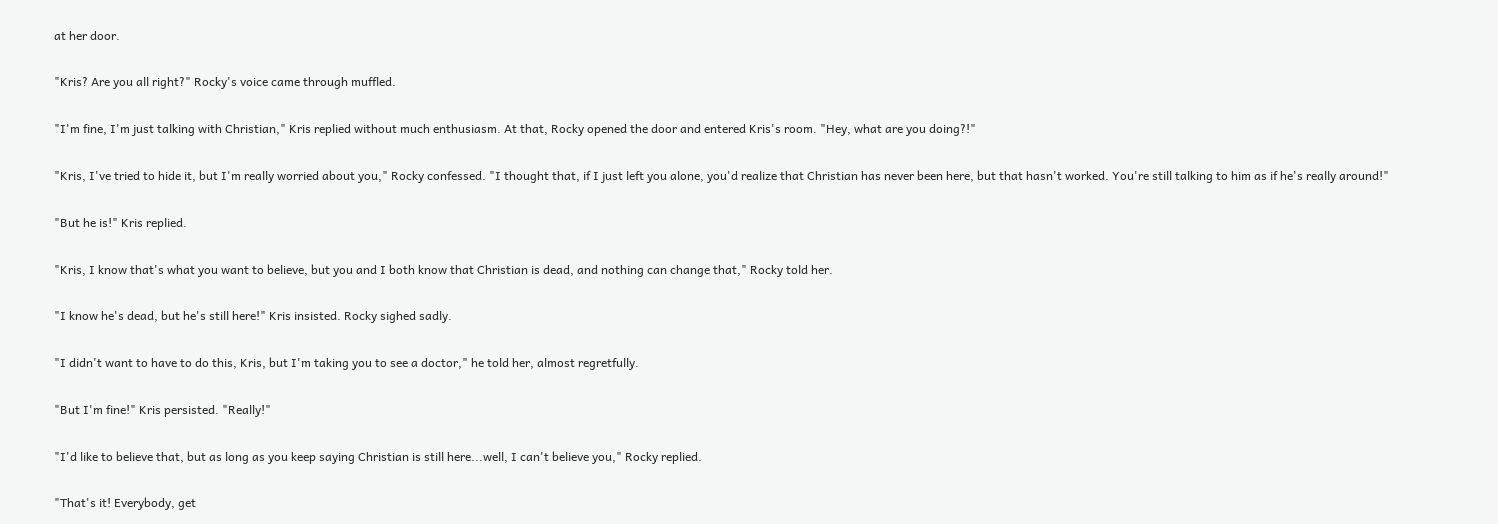at her door.

"Kris? Are you all right?" Rocky's voice came through muffled.

"I'm fine, I'm just talking with Christian," Kris replied without much enthusiasm. At that, Rocky opened the door and entered Kris's room. "Hey, what are you doing?!"

"Kris, I've tried to hide it, but I'm really worried about you," Rocky confessed. "I thought that, if I just left you alone, you'd realize that Christian has never been here, but that hasn't worked. You're still talking to him as if he's really around!"

"But he is!" Kris replied.

"Kris, I know that's what you want to believe, but you and I both know that Christian is dead, and nothing can change that," Rocky told her.

"I know he's dead, but he's still here!" Kris insisted. Rocky sighed sadly.

"I didn't want to have to do this, Kris, but I'm taking you to see a doctor," he told her, almost regretfully.

"But I'm fine!" Kris persisted. "Really!"

"I'd like to believe that, but as long as you keep saying Christian is still here...well, I can't believe you," Rocky replied.

"That's it! Everybody, get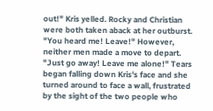out!" Kris yelled. Rocky and Christian were both taken aback at her outburst. "You heard me! Leave!" However, neither men made a move to depart. "Just go away! Leave me alone!" Tears began falling down Kris's face and she turned around to face a wall, frustrated by the sight of the two people who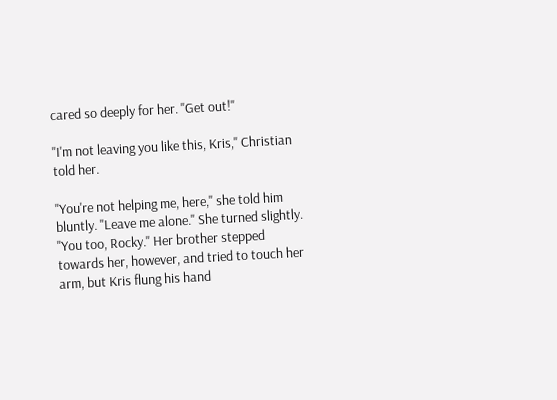cared so deeply for her. "Get out!"

"I'm not leaving you like this, Kris," Christian told her.

"You're not helping me, here," she told him bluntly. "Leave me alone." She turned slightly. "You too, Rocky." Her brother stepped towards her, however, and tried to touch her arm, but Kris flung his hand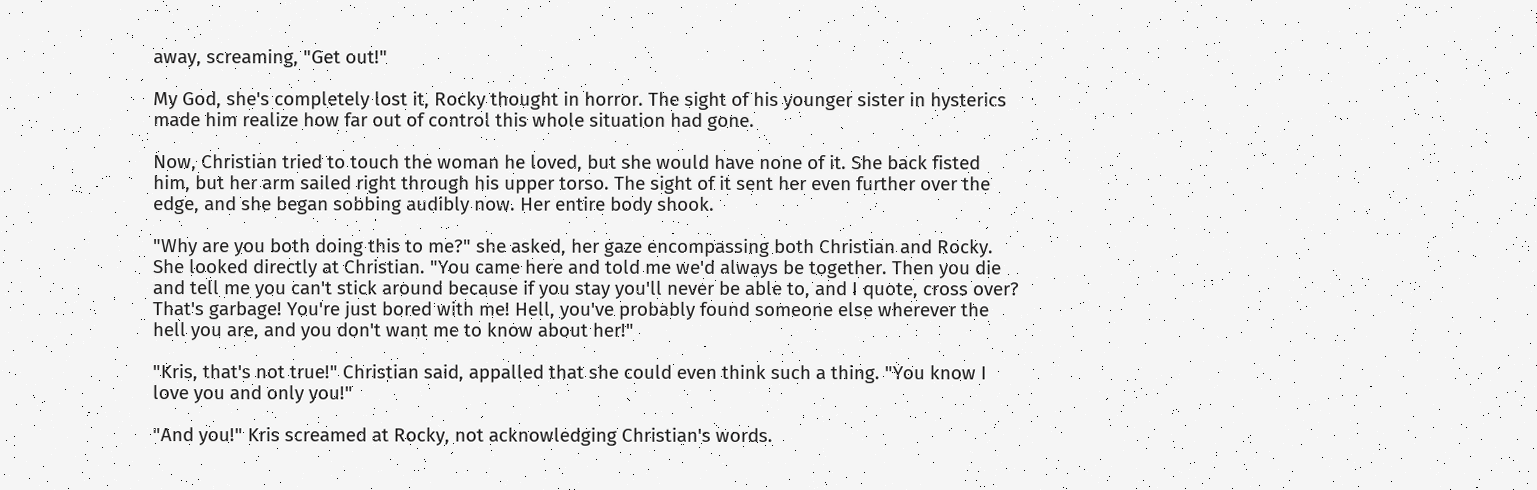away, screaming, "Get out!"

My God, she's completely lost it, Rocky thought in horror. The sight of his younger sister in hysterics made him realize how far out of control this whole situation had gone.

Now, Christian tried to touch the woman he loved, but she would have none of it. She back fisted him, but her arm sailed right through his upper torso. The sight of it sent her even further over the edge, and she began sobbing audibly now. Her entire body shook.

"Why are you both doing this to me?" she asked, her gaze encompassing both Christian and Rocky. She looked directly at Christian. "You came here and told me we'd always be together. Then you die and tell me you can't stick around because if you stay you'll never be able to, and I quote, cross over? That's garbage! You're just bored with me! Hell, you've probably found someone else wherever the hell you are, and you don't want me to know about her!"

"Kris, that's not true!" Christian said, appalled that she could even think such a thing. "You know I love you and only you!"

"And you!" Kris screamed at Rocky, not acknowledging Christian's words.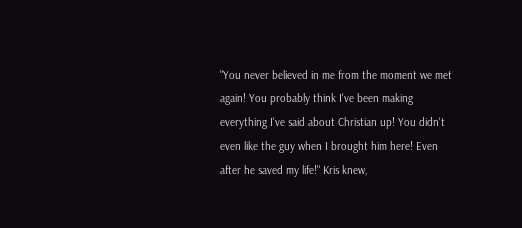"You never believed in me from the moment we met again! You probably think I've been making everything I've said about Christian up! You didn't even like the guy when I brought him here! Even after he saved my life!" Kris knew,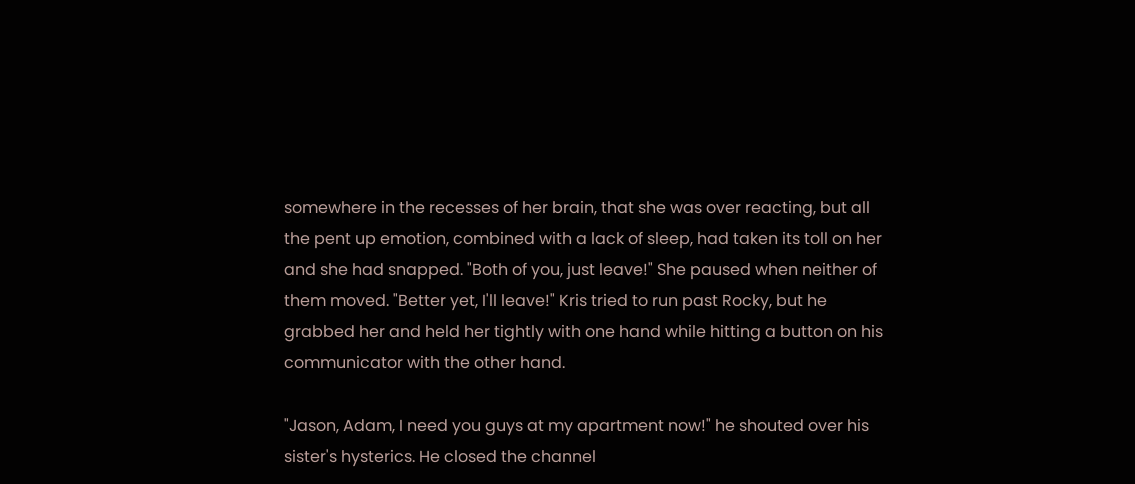somewhere in the recesses of her brain, that she was over reacting, but all the pent up emotion, combined with a lack of sleep, had taken its toll on her and she had snapped. "Both of you, just leave!" She paused when neither of them moved. "Better yet, I'll leave!" Kris tried to run past Rocky, but he grabbed her and held her tightly with one hand while hitting a button on his communicator with the other hand.

"Jason, Adam, I need you guys at my apartment now!" he shouted over his sister's hysterics. He closed the channel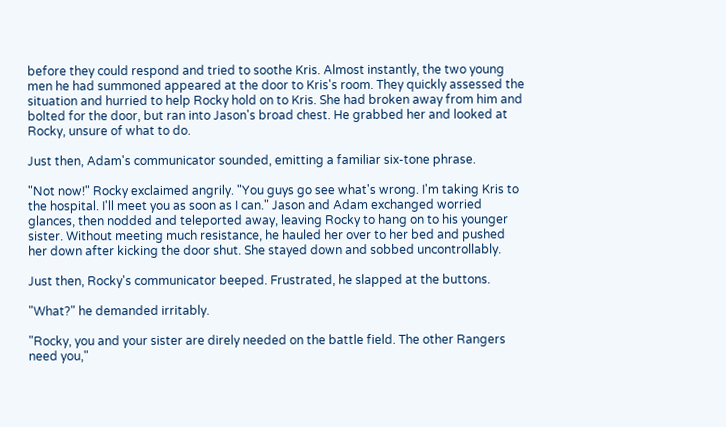before they could respond and tried to soothe Kris. Almost instantly, the two young men he had summoned appeared at the door to Kris's room. They quickly assessed the situation and hurried to help Rocky hold on to Kris. She had broken away from him and bolted for the door, but ran into Jason's broad chest. He grabbed her and looked at Rocky, unsure of what to do.

Just then, Adam's communicator sounded, emitting a familiar six-tone phrase.

"Not now!" Rocky exclaimed angrily. "You guys go see what's wrong. I'm taking Kris to the hospital. I'll meet you as soon as I can." Jason and Adam exchanged worried glances, then nodded and teleported away, leaving Rocky to hang on to his younger sister. Without meeting much resistance, he hauled her over to her bed and pushed her down after kicking the door shut. She stayed down and sobbed uncontrollably.

Just then, Rocky's communicator beeped. Frustrated, he slapped at the buttons.

"What?" he demanded irritably.

"Rocky, you and your sister are direly needed on the battle field. The other Rangers need you,"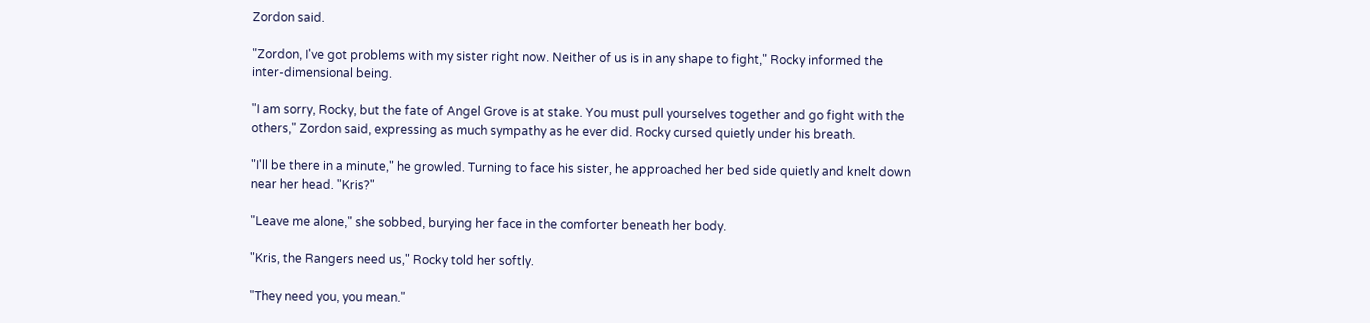Zordon said.

"Zordon, I've got problems with my sister right now. Neither of us is in any shape to fight," Rocky informed the inter-dimensional being.

"I am sorry, Rocky, but the fate of Angel Grove is at stake. You must pull yourselves together and go fight with the others," Zordon said, expressing as much sympathy as he ever did. Rocky cursed quietly under his breath.

"I'll be there in a minute," he growled. Turning to face his sister, he approached her bed side quietly and knelt down near her head. "Kris?"

"Leave me alone," she sobbed, burying her face in the comforter beneath her body.

"Kris, the Rangers need us," Rocky told her softly.

"They need you, you mean."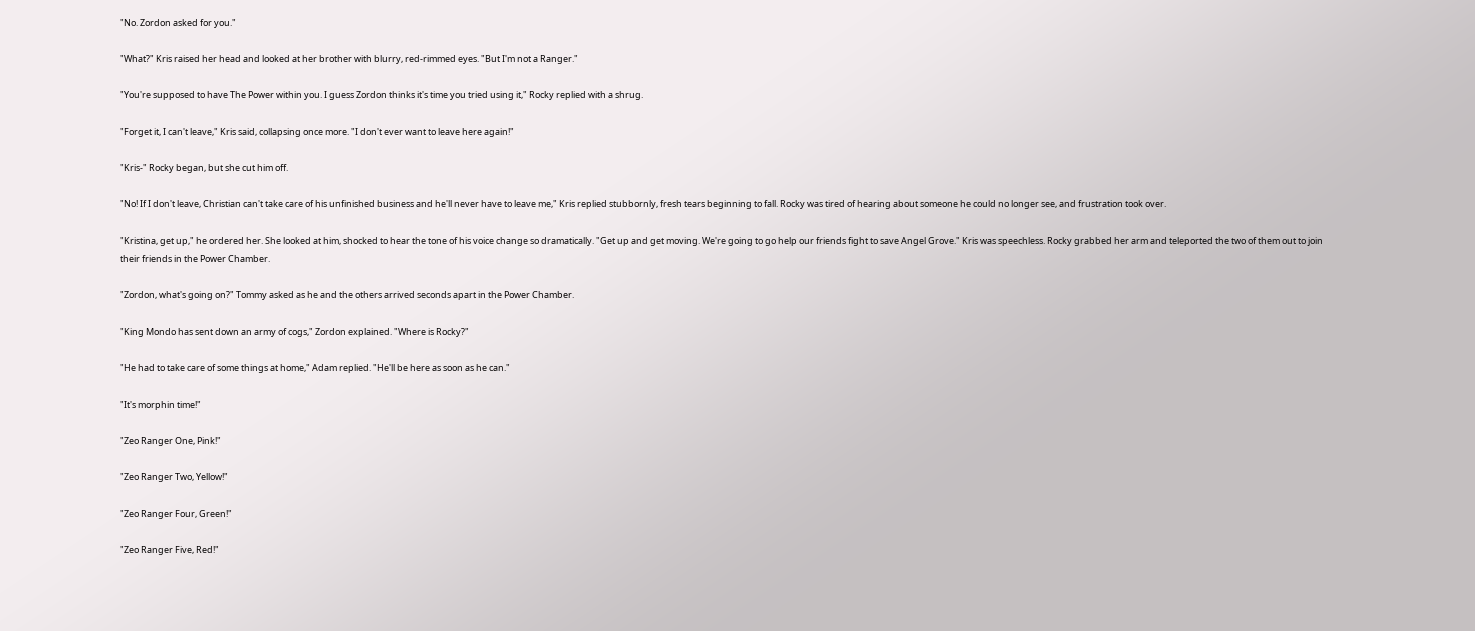"No. Zordon asked for you."

"What?" Kris raised her head and looked at her brother with blurry, red-rimmed eyes. "But I'm not a Ranger."

"You're supposed to have The Power within you. I guess Zordon thinks it's time you tried using it," Rocky replied with a shrug.

"Forget it, I can't leave," Kris said, collapsing once more. "I don't ever want to leave here again!"

"Kris-" Rocky began, but she cut him off.

"No! If I don't leave, Christian can't take care of his unfinished business and he'll never have to leave me," Kris replied stubbornly, fresh tears beginning to fall. Rocky was tired of hearing about someone he could no longer see, and frustration took over.

"Kristina, get up," he ordered her. She looked at him, shocked to hear the tone of his voice change so dramatically. "Get up and get moving. We're going to go help our friends fight to save Angel Grove." Kris was speechless. Rocky grabbed her arm and teleported the two of them out to join their friends in the Power Chamber.

"Zordon, what's going on?" Tommy asked as he and the others arrived seconds apart in the Power Chamber.

"King Mondo has sent down an army of cogs," Zordon explained. "Where is Rocky?"

"He had to take care of some things at home," Adam replied. "He'll be here as soon as he can."

"It's morphin time!"

"Zeo Ranger One, Pink!"

"Zeo Ranger Two, Yellow!"

"Zeo Ranger Four, Green!"

"Zeo Ranger Five, Red!"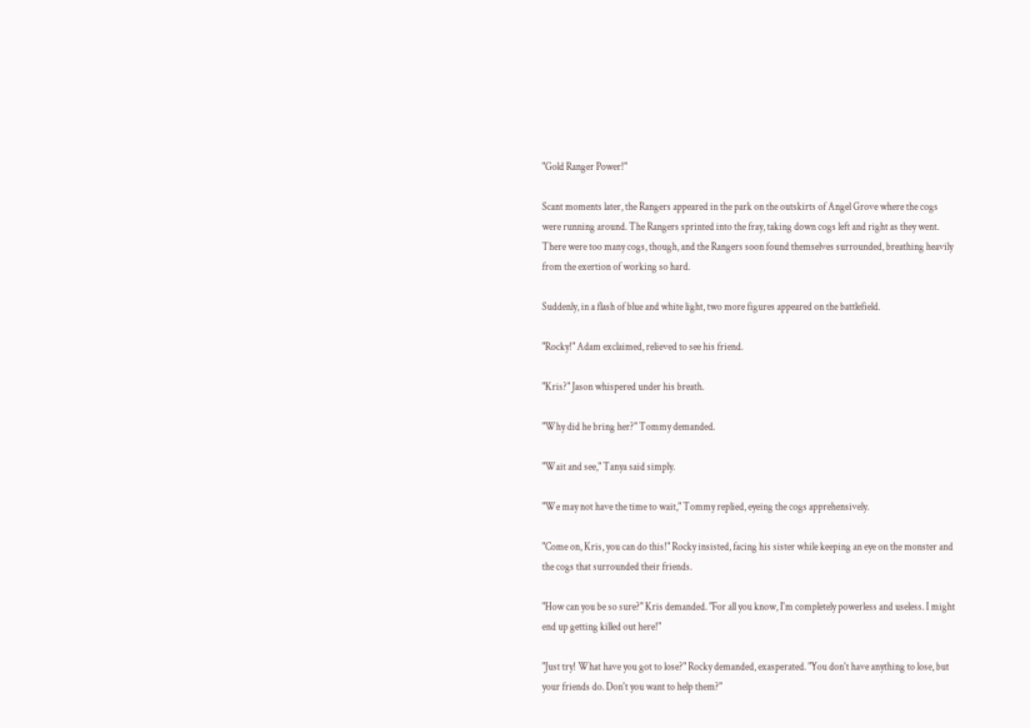"Gold Ranger Power!"

Scant moments later, the Rangers appeared in the park on the outskirts of Angel Grove where the cogs were running around. The Rangers sprinted into the fray, taking down cogs left and right as they went. There were too many cogs, though, and the Rangers soon found themselves surrounded, breathing heavily from the exertion of working so hard.

Suddenly, in a flash of blue and white light, two more figures appeared on the battlefield.

"Rocky!" Adam exclaimed, relieved to see his friend.

"Kris?" Jason whispered under his breath.

"Why did he bring her?" Tommy demanded.

"Wait and see," Tanya said simply.

"We may not have the time to wait," Tommy replied, eyeing the cogs apprehensively.

"Come on, Kris, you can do this!" Rocky insisted, facing his sister while keeping an eye on the monster and the cogs that surrounded their friends.

"How can you be so sure?" Kris demanded. "For all you know, I'm completely powerless and useless. I might end up getting killed out here!"

"Just try! What have you got to lose?" Rocky demanded, exasperated. "You don't have anything to lose, but your friends do. Don't you want to help them?"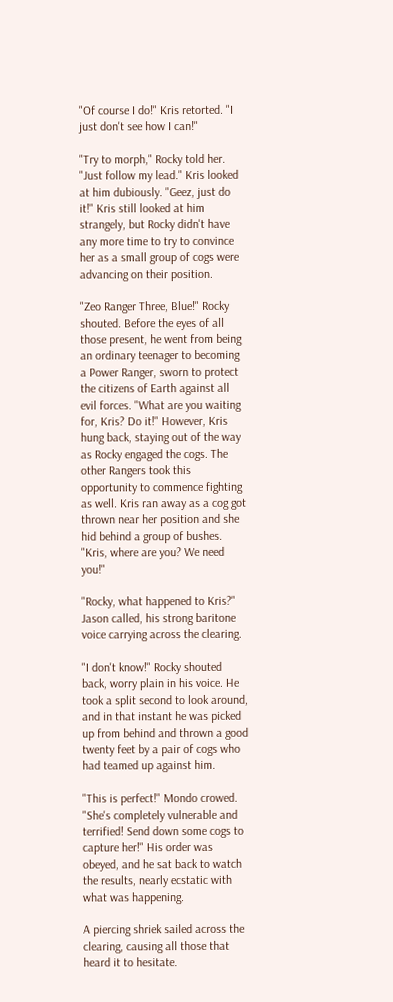"Of course I do!" Kris retorted. "I just don't see how I can!"

"Try to morph," Rocky told her. "Just follow my lead." Kris looked at him dubiously. "Geez, just do it!" Kris still looked at him strangely, but Rocky didn't have any more time to try to convince her as a small group of cogs were advancing on their position.

"Zeo Ranger Three, Blue!" Rocky shouted. Before the eyes of all those present, he went from being an ordinary teenager to becoming a Power Ranger, sworn to protect the citizens of Earth against all evil forces. "What are you waiting for, Kris? Do it!" However, Kris hung back, staying out of the way as Rocky engaged the cogs. The other Rangers took this opportunity to commence fighting as well. Kris ran away as a cog got thrown near her position and she hid behind a group of bushes. "Kris, where are you? We need you!"

"Rocky, what happened to Kris?" Jason called, his strong baritone voice carrying across the clearing.

"I don't know!" Rocky shouted back, worry plain in his voice. He took a split second to look around, and in that instant he was picked up from behind and thrown a good twenty feet by a pair of cogs who had teamed up against him.

"This is perfect!" Mondo crowed. "She's completely vulnerable and terrified! Send down some cogs to capture her!" His order was obeyed, and he sat back to watch the results, nearly ecstatic with what was happening.

A piercing shriek sailed across the clearing, causing all those that heard it to hesitate.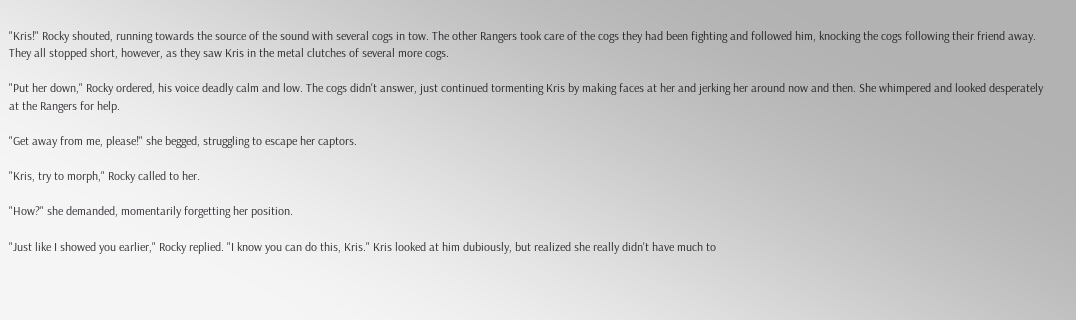"Kris!" Rocky shouted, running towards the source of the sound with several cogs in tow. The other Rangers took care of the cogs they had been fighting and followed him, knocking the cogs following their friend away. They all stopped short, however, as they saw Kris in the metal clutches of several more cogs.

"Put her down," Rocky ordered, his voice deadly calm and low. The cogs didn't answer, just continued tormenting Kris by making faces at her and jerking her around now and then. She whimpered and looked desperately at the Rangers for help.

"Get away from me, please!" she begged, struggling to escape her captors.

"Kris, try to morph," Rocky called to her.

"How?" she demanded, momentarily forgetting her position.

"Just like I showed you earlier," Rocky replied. "I know you can do this, Kris." Kris looked at him dubiously, but realized she really didn't have much to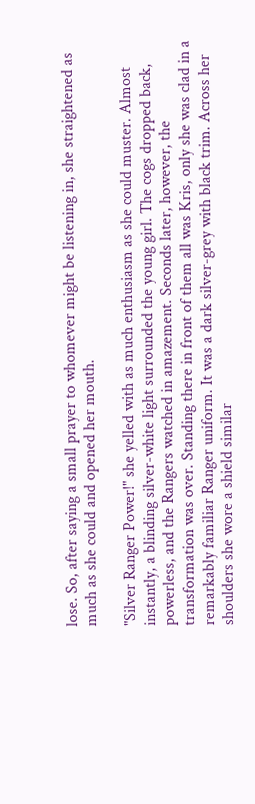lose. So, after saying a small prayer to whomever might be listening in, she straightened as much as she could and opened her mouth.

"Silver Ranger Power!" she yelled with as much enthusiasm as she could muster. Almost instantly, a blinding silver-white light surrounded the young girl. The cogs dropped back, powerless, and the Rangers watched in amazement. Seconds later, however, the transformation was over. Standing there in front of them all was Kris, only she was clad in a remarkably familiar Ranger uniform. It was a dark silver-grey with black trim. Across her shoulders she wore a shield similar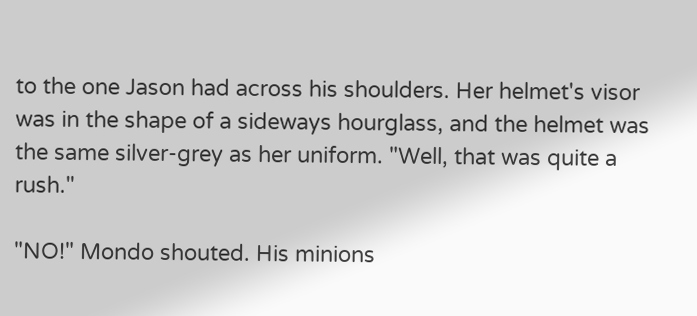to the one Jason had across his shoulders. Her helmet's visor was in the shape of a sideways hourglass, and the helmet was the same silver-grey as her uniform. "Well, that was quite a rush."

"NO!" Mondo shouted. His minions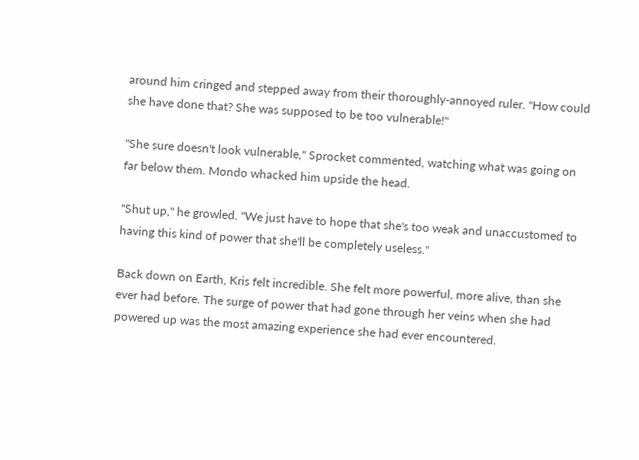around him cringed and stepped away from their thoroughly-annoyed ruler. "How could she have done that? She was supposed to be too vulnerable!"

"She sure doesn't look vulnerable," Sprocket commented, watching what was going on far below them. Mondo whacked him upside the head.

"Shut up," he growled. "We just have to hope that she's too weak and unaccustomed to having this kind of power that she'll be completely useless."

Back down on Earth, Kris felt incredible. She felt more powerful, more alive, than she ever had before. The surge of power that had gone through her veins when she had powered up was the most amazing experience she had ever encountered.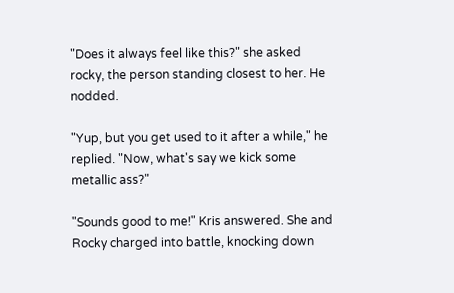"Does it always feel like this?" she asked rocky, the person standing closest to her. He nodded.

"Yup, but you get used to it after a while," he replied. "Now, what's say we kick some metallic ass?"

"Sounds good to me!" Kris answered. She and Rocky charged into battle, knocking down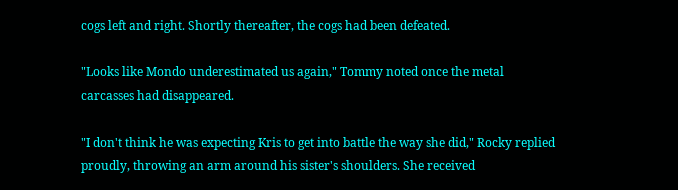cogs left and right. Shortly thereafter, the cogs had been defeated.

"Looks like Mondo underestimated us again," Tommy noted once the metal carcasses had disappeared.

"I don't think he was expecting Kris to get into battle the way she did," Rocky replied proudly, throwing an arm around his sister's shoulders. She received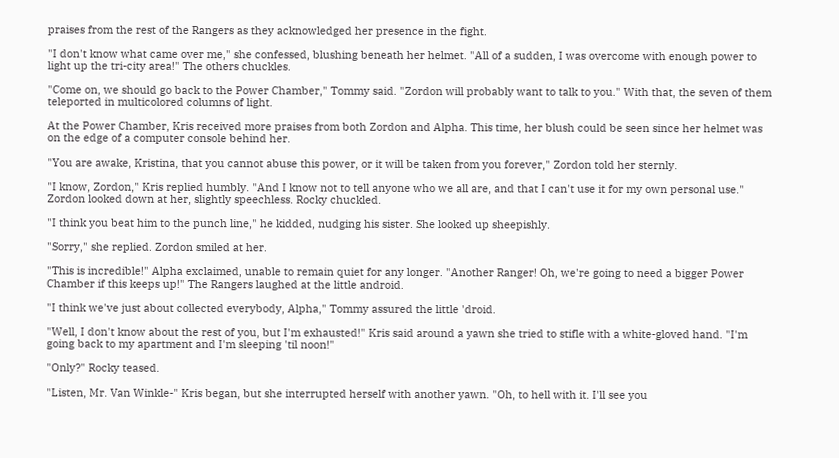praises from the rest of the Rangers as they acknowledged her presence in the fight.

"I don't know what came over me," she confessed, blushing beneath her helmet. "All of a sudden, I was overcome with enough power to light up the tri-city area!" The others chuckles.

"Come on, we should go back to the Power Chamber," Tommy said. "Zordon will probably want to talk to you." With that, the seven of them teleported in multicolored columns of light.

At the Power Chamber, Kris received more praises from both Zordon and Alpha. This time, her blush could be seen since her helmet was on the edge of a computer console behind her.

"You are awake, Kristina, that you cannot abuse this power, or it will be taken from you forever," Zordon told her sternly.

"I know, Zordon," Kris replied humbly. "And I know not to tell anyone who we all are, and that I can't use it for my own personal use." Zordon looked down at her, slightly speechless. Rocky chuckled.

"I think you beat him to the punch line," he kidded, nudging his sister. She looked up sheepishly.

"Sorry," she replied. Zordon smiled at her.

"This is incredible!" Alpha exclaimed, unable to remain quiet for any longer. "Another Ranger! Oh, we're going to need a bigger Power Chamber if this keeps up!" The Rangers laughed at the little android.

"I think we've just about collected everybody, Alpha," Tommy assured the little 'droid.

"Well, I don't know about the rest of you, but I'm exhausted!" Kris said around a yawn she tried to stifle with a white-gloved hand. "I'm going back to my apartment and I'm sleeping 'til noon!"

"Only?" Rocky teased.

"Listen, Mr. Van Winkle-" Kris began, but she interrupted herself with another yawn. "Oh, to hell with it. I'll see you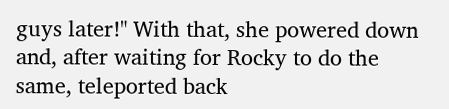guys later!" With that, she powered down and, after waiting for Rocky to do the same, teleported back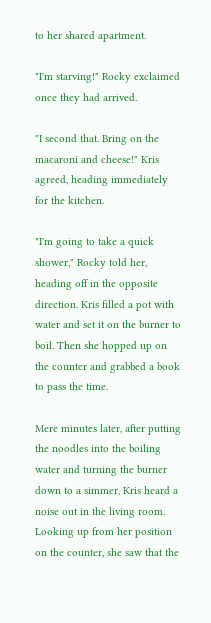to her shared apartment.

"I'm starving!" Rocky exclaimed once they had arrived.

"I second that. Bring on the macaroni and cheese!" Kris agreed, heading immediately for the kitchen.

"I'm going to take a quick shower," Rocky told her, heading off in the opposite direction. Kris filled a pot with water and set it on the burner to boil. Then she hopped up on the counter and grabbed a book to pass the time.

Mere minutes later, after putting the noodles into the boiling water and turning the burner down to a simmer, Kris heard a noise out in the living room. Looking up from her position on the counter, she saw that the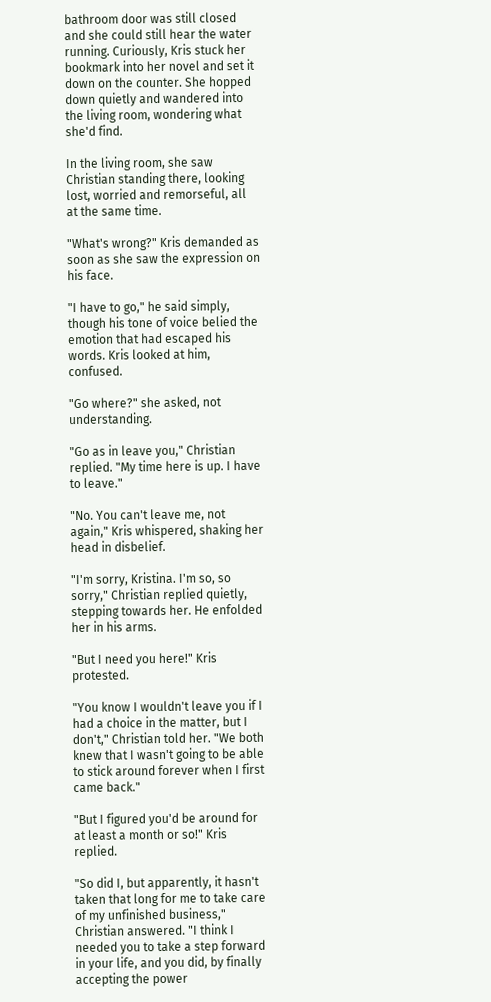bathroom door was still closed and she could still hear the water running. Curiously, Kris stuck her bookmark into her novel and set it down on the counter. She hopped down quietly and wandered into the living room, wondering what she'd find.

In the living room, she saw Christian standing there, looking lost, worried and remorseful, all at the same time.

"What's wrong?" Kris demanded as soon as she saw the expression on his face.

"I have to go," he said simply, though his tone of voice belied the emotion that had escaped his words. Kris looked at him, confused.

"Go where?" she asked, not understanding.

"Go as in leave you," Christian replied. "My time here is up. I have to leave."

"No. You can't leave me, not again," Kris whispered, shaking her head in disbelief.

"I'm sorry, Kristina. I'm so, so sorry," Christian replied quietly, stepping towards her. He enfolded her in his arms.

"But I need you here!" Kris protested.

"You know I wouldn't leave you if I had a choice in the matter, but I don't," Christian told her. "We both knew that I wasn't going to be able to stick around forever when I first came back."

"But I figured you'd be around for at least a month or so!" Kris replied.

"So did I, but apparently, it hasn't taken that long for me to take care of my unfinished business," Christian answered. "I think I needed you to take a step forward in your life, and you did, by finally accepting the power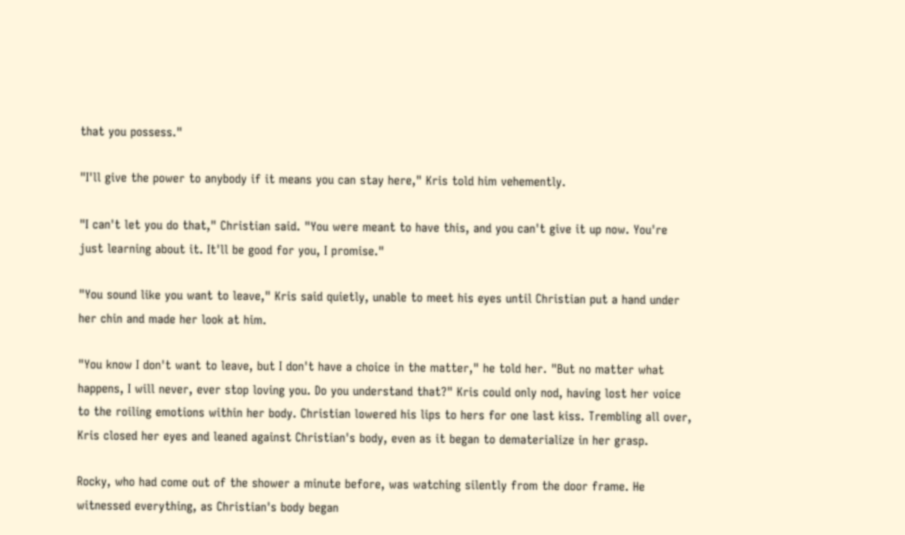that you possess."

"I'll give the power to anybody if it means you can stay here," Kris told him vehemently.

"I can't let you do that," Christian said. "You were meant to have this, and you can't give it up now. You're just learning about it. It'll be good for you, I promise."

"You sound like you want to leave," Kris said quietly, unable to meet his eyes until Christian put a hand under her chin and made her look at him.

"You know I don't want to leave, but I don't have a choice in the matter," he told her. "But no matter what happens, I will never, ever stop loving you. Do you understand that?" Kris could only nod, having lost her voice to the roiling emotions within her body. Christian lowered his lips to hers for one last kiss. Trembling all over, Kris closed her eyes and leaned against Christian's body, even as it began to dematerialize in her grasp.

Rocky, who had come out of the shower a minute before, was watching silently from the door frame. He witnessed everything, as Christian's body began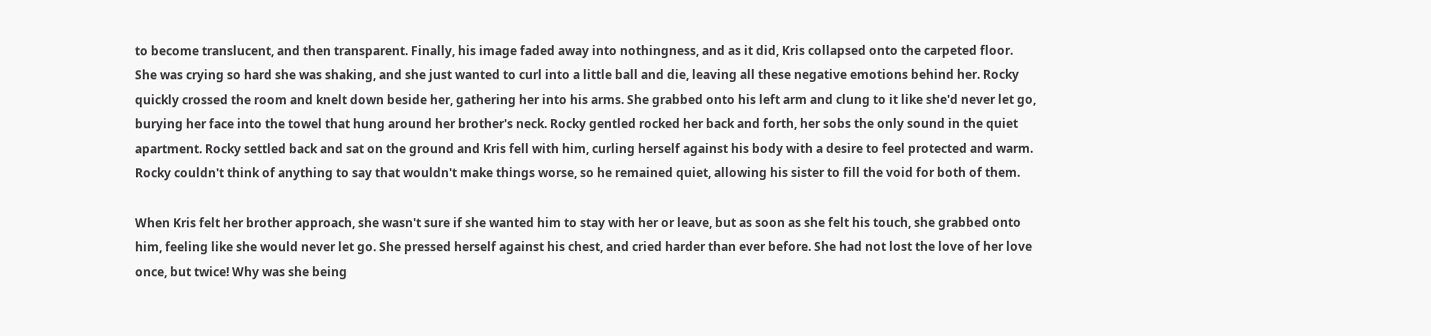to become translucent, and then transparent. Finally, his image faded away into nothingness, and as it did, Kris collapsed onto the carpeted floor. She was crying so hard she was shaking, and she just wanted to curl into a little ball and die, leaving all these negative emotions behind her. Rocky quickly crossed the room and knelt down beside her, gathering her into his arms. She grabbed onto his left arm and clung to it like she'd never let go, burying her face into the towel that hung around her brother's neck. Rocky gentled rocked her back and forth, her sobs the only sound in the quiet apartment. Rocky settled back and sat on the ground and Kris fell with him, curling herself against his body with a desire to feel protected and warm. Rocky couldn't think of anything to say that wouldn't make things worse, so he remained quiet, allowing his sister to fill the void for both of them.

When Kris felt her brother approach, she wasn't sure if she wanted him to stay with her or leave, but as soon as she felt his touch, she grabbed onto him, feeling like she would never let go. She pressed herself against his chest, and cried harder than ever before. She had not lost the love of her love once, but twice! Why was she being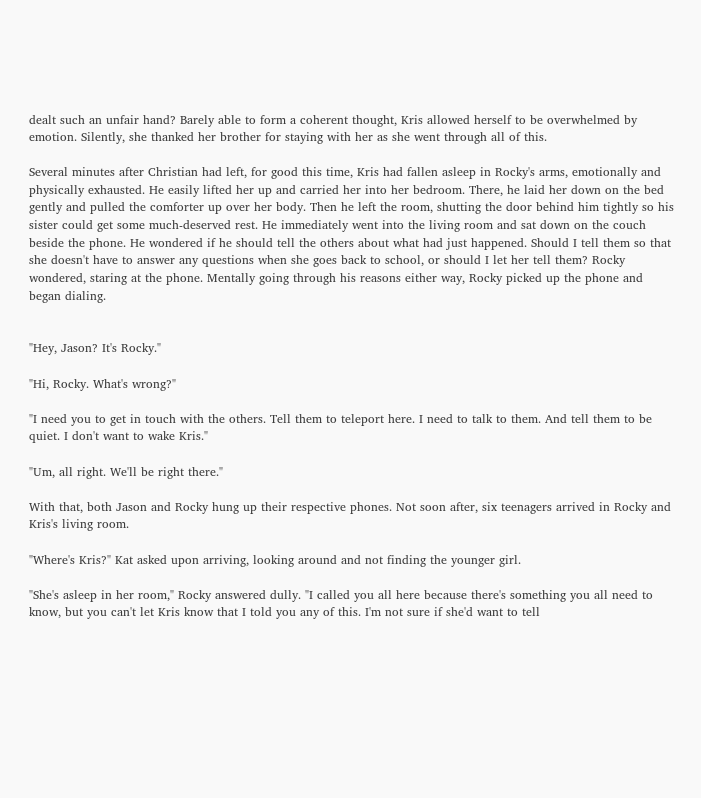dealt such an unfair hand? Barely able to form a coherent thought, Kris allowed herself to be overwhelmed by emotion. Silently, she thanked her brother for staying with her as she went through all of this.

Several minutes after Christian had left, for good this time, Kris had fallen asleep in Rocky's arms, emotionally and physically exhausted. He easily lifted her up and carried her into her bedroom. There, he laid her down on the bed gently and pulled the comforter up over her body. Then he left the room, shutting the door behind him tightly so his sister could get some much-deserved rest. He immediately went into the living room and sat down on the couch beside the phone. He wondered if he should tell the others about what had just happened. Should I tell them so that she doesn't have to answer any questions when she goes back to school, or should I let her tell them? Rocky wondered, staring at the phone. Mentally going through his reasons either way, Rocky picked up the phone and began dialing.


"Hey, Jason? It's Rocky."

"Hi, Rocky. What's wrong?"

"I need you to get in touch with the others. Tell them to teleport here. I need to talk to them. And tell them to be quiet. I don't want to wake Kris."

"Um, all right. We'll be right there."

With that, both Jason and Rocky hung up their respective phones. Not soon after, six teenagers arrived in Rocky and Kris's living room.

"Where's Kris?" Kat asked upon arriving, looking around and not finding the younger girl.

"She's asleep in her room," Rocky answered dully. "I called you all here because there's something you all need to know, but you can't let Kris know that I told you any of this. I'm not sure if she'd want to tell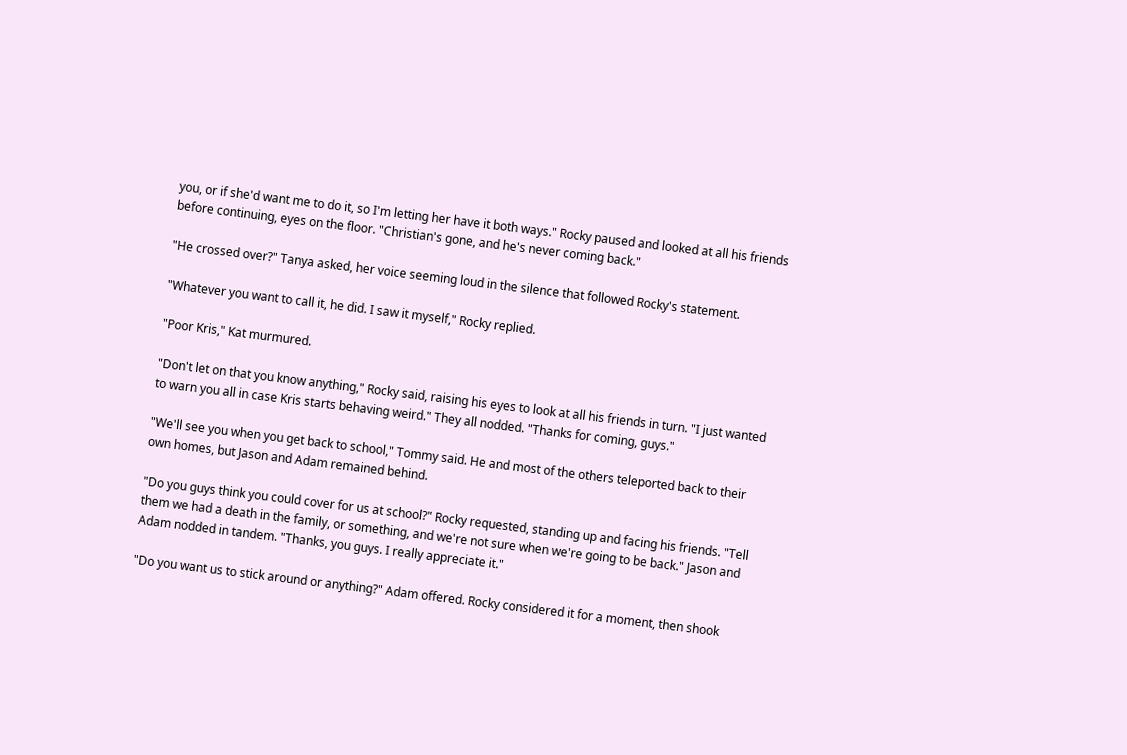you, or if she'd want me to do it, so I'm letting her have it both ways." Rocky paused and looked at all his friends before continuing, eyes on the floor. "Christian's gone, and he's never coming back."

"He crossed over?" Tanya asked, her voice seeming loud in the silence that followed Rocky's statement.

"Whatever you want to call it, he did. I saw it myself," Rocky replied.

"Poor Kris," Kat murmured.

"Don't let on that you know anything," Rocky said, raising his eyes to look at all his friends in turn. "I just wanted to warn you all in case Kris starts behaving weird." They all nodded. "Thanks for coming, guys."

"We'll see you when you get back to school," Tommy said. He and most of the others teleported back to their own homes, but Jason and Adam remained behind.

"Do you guys think you could cover for us at school?" Rocky requested, standing up and facing his friends. "Tell them we had a death in the family, or something, and we're not sure when we're going to be back." Jason and Adam nodded in tandem. "Thanks, you guys. I really appreciate it."

"Do you want us to stick around or anything?" Adam offered. Rocky considered it for a moment, then shook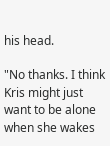his head.

"No thanks. I think Kris might just want to be alone when she wakes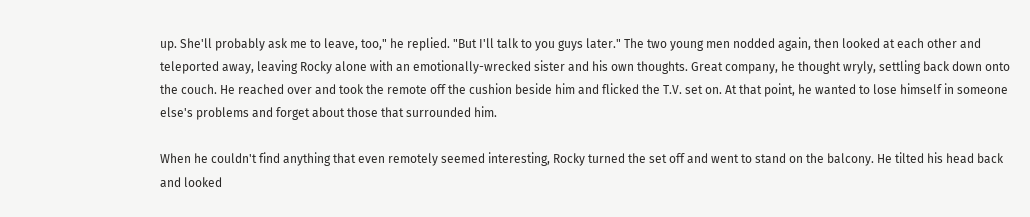up. She'll probably ask me to leave, too," he replied. "But I'll talk to you guys later." The two young men nodded again, then looked at each other and teleported away, leaving Rocky alone with an emotionally-wrecked sister and his own thoughts. Great company, he thought wryly, settling back down onto the couch. He reached over and took the remote off the cushion beside him and flicked the T.V. set on. At that point, he wanted to lose himself in someone else's problems and forget about those that surrounded him.

When he couldn't find anything that even remotely seemed interesting, Rocky turned the set off and went to stand on the balcony. He tilted his head back and looked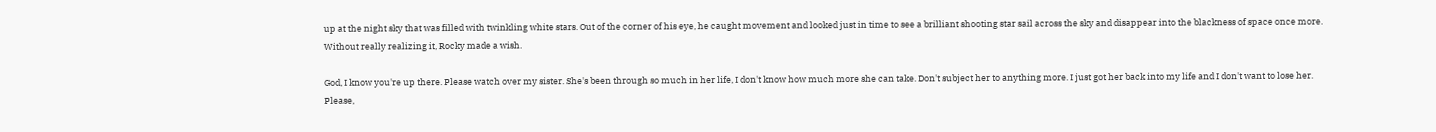up at the night sky that was filled with twinkling white stars. Out of the corner of his eye, he caught movement and looked just in time to see a brilliant shooting star sail across the sky and disappear into the blackness of space once more. Without really realizing it, Rocky made a wish.

God, I know you're up there. Please watch over my sister. She's been through so much in her life, I don't know how much more she can take. Don't subject her to anything more. I just got her back into my life and I don't want to lose her. Please,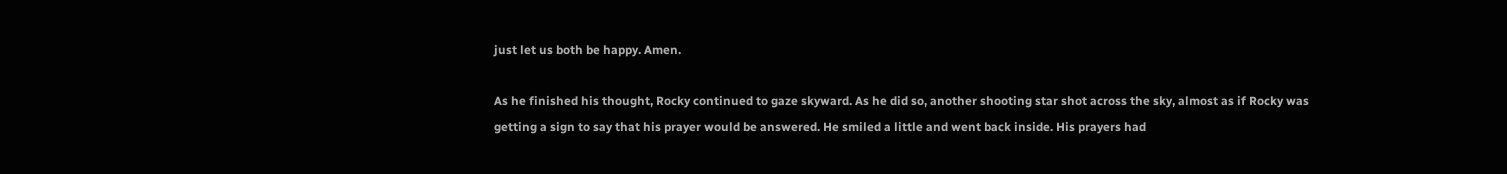just let us both be happy. Amen.

As he finished his thought, Rocky continued to gaze skyward. As he did so, another shooting star shot across the sky, almost as if Rocky was getting a sign to say that his prayer would be answered. He smiled a little and went back inside. His prayers had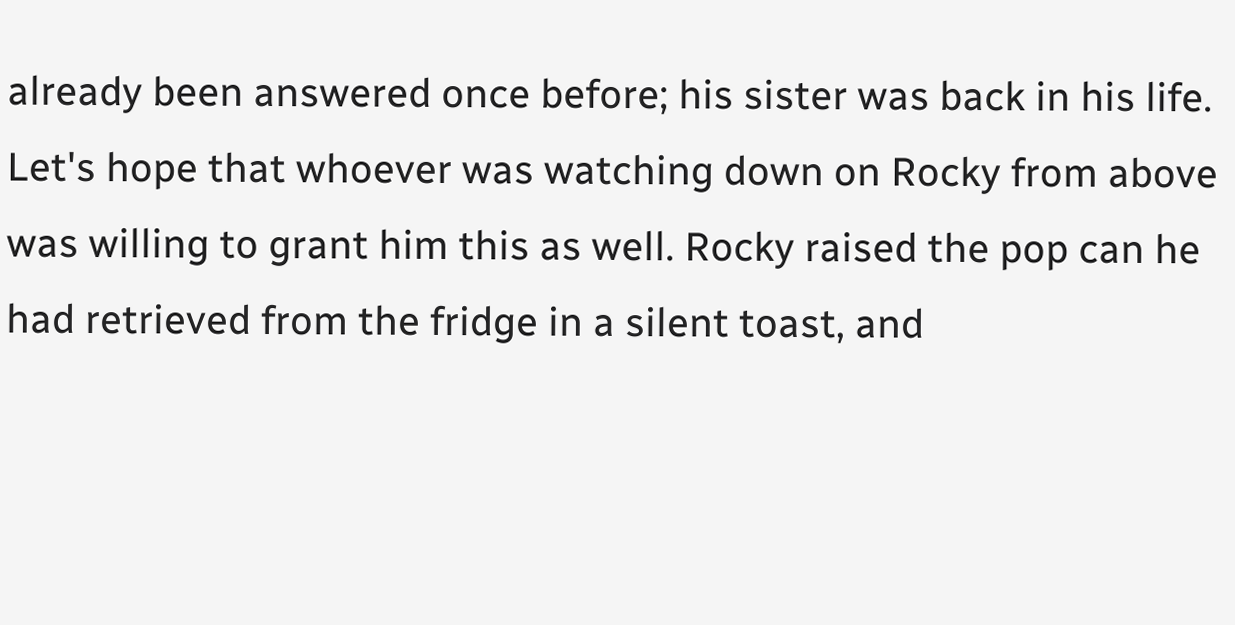already been answered once before; his sister was back in his life. Let's hope that whoever was watching down on Rocky from above was willing to grant him this as well. Rocky raised the pop can he had retrieved from the fridge in a silent toast, and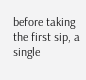before taking the first sip, a single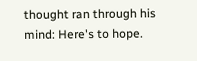thought ran through his mind: Here's to hope.